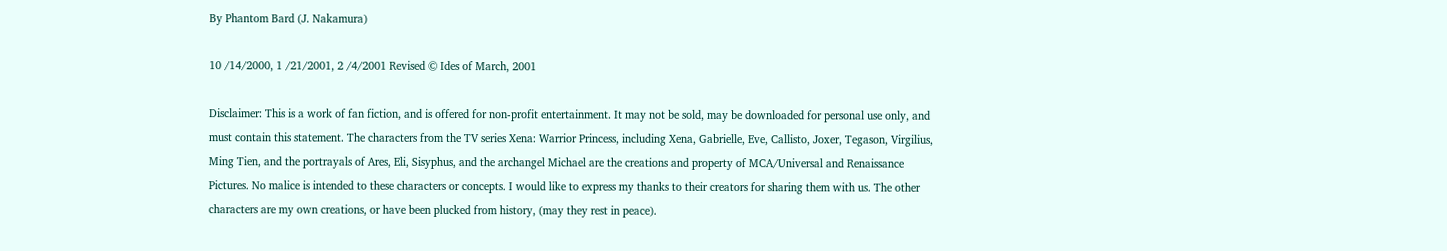By Phantom Bard (J. Nakamura)

10 /14/2000, 1 /21/2001, 2 /4/2001 Revised © Ides of March, 2001

Disclaimer: This is a work of fan fiction, and is offered for non-profit entertainment. It may not be sold, may be downloaded for personal use only, and must contain this statement. The characters from the TV series Xena: Warrior Princess, including Xena, Gabrielle, Eve, Callisto, Joxer, Tegason, Virgilius, Ming Tien, and the portrayals of Ares, Eli, Sisyphus, and the archangel Michael are the creations and property of MCA/Universal and Renaissance Pictures. No malice is intended to these characters or concepts. I would like to express my thanks to their creators for sharing them with us. The other characters are my own creations, or have been plucked from history, (may they rest in peace).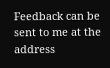Feedback can be sent to me at the address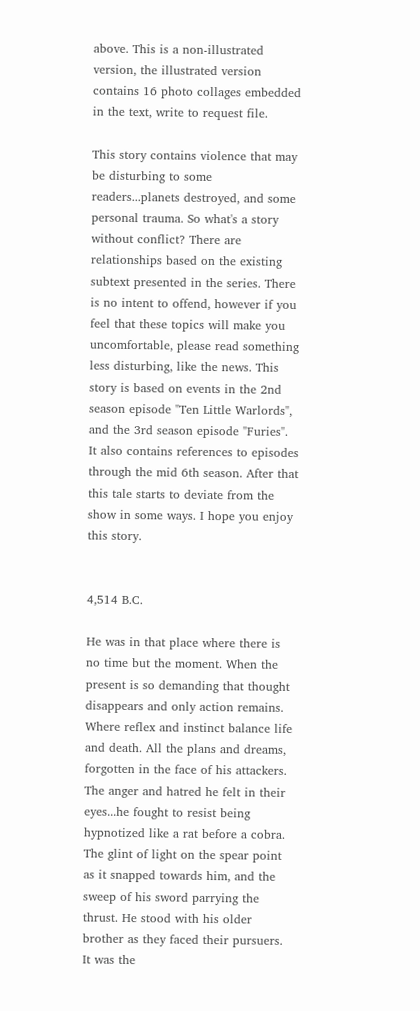above. This is a non-illustrated version, the illustrated version contains 16 photo collages embedded in the text, write to request file.

This story contains violence that may be disturbing to some readers...planets destroyed, and some personal trauma. So what's a story without conflict? There are relationships based on the existing subtext presented in the series. There is no intent to offend, however if you feel that these topics will make you uncomfortable, please read something less disturbing, like the news. This story is based on events in the 2nd season episode "Ten Little Warlords", and the 3rd season episode "Furies". It also contains references to episodes through the mid 6th season. After that this tale starts to deviate from the show in some ways. I hope you enjoy this story.


4,514 B.C.

He was in that place where there is no time but the moment. When the present is so demanding that thought disappears and only action remains. Where reflex and instinct balance life and death. All the plans and dreams, forgotten in the face of his attackers. The anger and hatred he felt in their eyes...he fought to resist being hypnotized like a rat before a cobra. The glint of light on the spear point as it snapped towards him, and the sweep of his sword parrying the thrust. He stood with his older brother as they faced their pursuers. It was the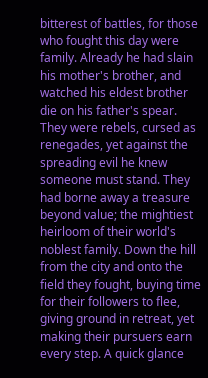bitterest of battles, for those who fought this day were family. Already he had slain his mother's brother, and watched his eldest brother die on his father's spear. They were rebels, cursed as renegades, yet against the spreading evil he knew someone must stand. They had borne away a treasure beyond value; the mightiest heirloom of their world's noblest family. Down the hill from the city and onto the field they fought, buying time for their followers to flee, giving ground in retreat, yet making their pursuers earn every step. A quick glance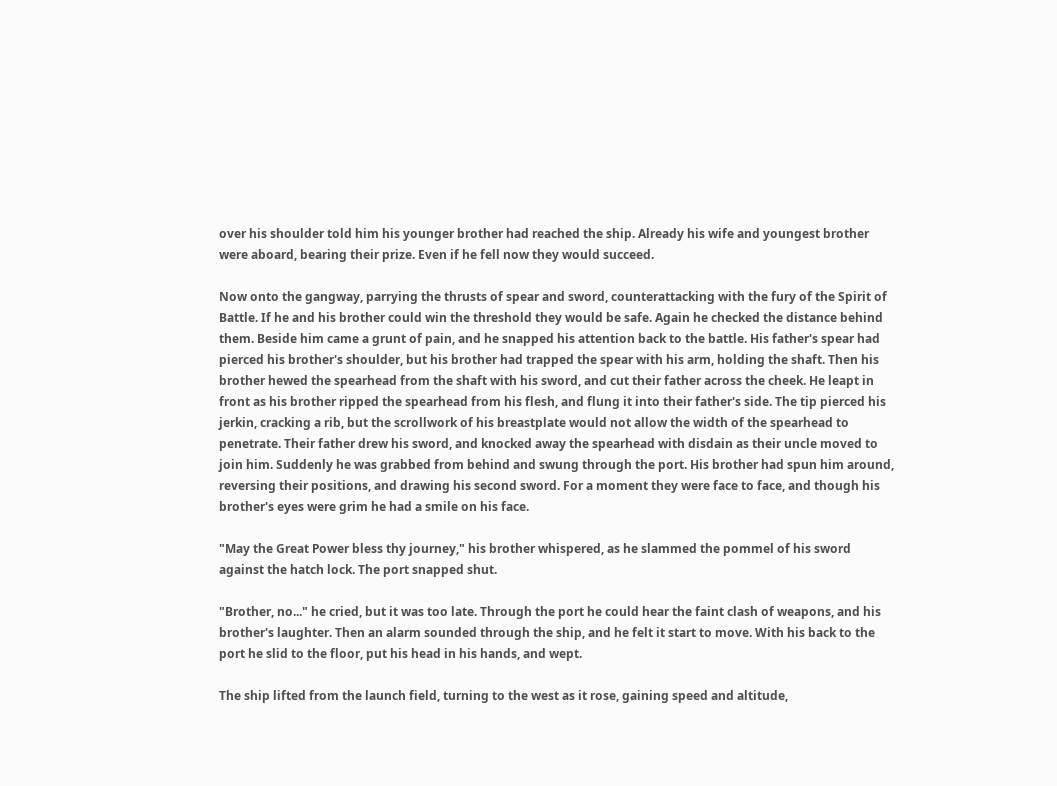over his shoulder told him his younger brother had reached the ship. Already his wife and youngest brother were aboard, bearing their prize. Even if he fell now they would succeed.

Now onto the gangway, parrying the thrusts of spear and sword, counterattacking with the fury of the Spirit of Battle. If he and his brother could win the threshold they would be safe. Again he checked the distance behind them. Beside him came a grunt of pain, and he snapped his attention back to the battle. His father's spear had pierced his brother's shoulder, but his brother had trapped the spear with his arm, holding the shaft. Then his brother hewed the spearhead from the shaft with his sword, and cut their father across the cheek. He leapt in front as his brother ripped the spearhead from his flesh, and flung it into their father's side. The tip pierced his jerkin, cracking a rib, but the scrollwork of his breastplate would not allow the width of the spearhead to penetrate. Their father drew his sword, and knocked away the spearhead with disdain as their uncle moved to join him. Suddenly he was grabbed from behind and swung through the port. His brother had spun him around, reversing their positions, and drawing his second sword. For a moment they were face to face, and though his brother's eyes were grim he had a smile on his face.

"May the Great Power bless thy journey," his brother whispered, as he slammed the pommel of his sword against the hatch lock. The port snapped shut.

"Brother, no..." he cried, but it was too late. Through the port he could hear the faint clash of weapons, and his brother's laughter. Then an alarm sounded through the ship, and he felt it start to move. With his back to the port he slid to the floor, put his head in his hands, and wept.

The ship lifted from the launch field, turning to the west as it rose, gaining speed and altitude,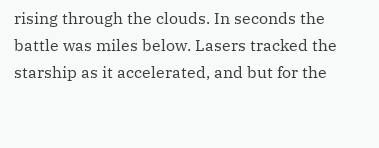rising through the clouds. In seconds the battle was miles below. Lasers tracked the starship as it accelerated, and but for the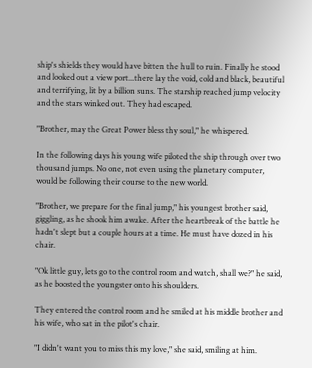ship's shields they would have bitten the hull to ruin. Finally he stood and looked out a view port...there lay the void, cold and black, beautiful and terrifying, lit by a billion suns. The starship reached jump velocity and the stars winked out. They had escaped.

"Brother, may the Great Power bless thy soul," he whispered.

In the following days his young wife piloted the ship through over two thousand jumps. No one, not even using the planetary computer, would be following their course to the new world.

"Brother, we prepare for the final jump," his youngest brother said, giggling, as he shook him awake. After the heartbreak of the battle he hadn't slept but a couple hours at a time. He must have dozed in his chair.

"Ok little guy, lets go to the control room and watch, shall we?" he said, as he boosted the youngster onto his shoulders.

They entered the control room and he smiled at his middle brother and his wife, who sat in the pilot's chair.

"I didn't want you to miss this my love," she said, smiling at him.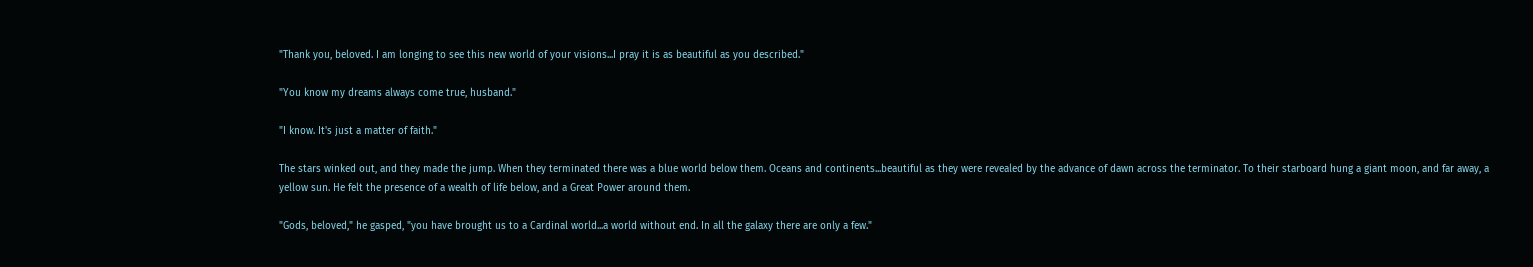"Thank you, beloved. I am longing to see this new world of your visions...I pray it is as beautiful as you described."

"You know my dreams always come true, husband."

"I know. It's just a matter of faith."

The stars winked out, and they made the jump. When they terminated there was a blue world below them. Oceans and continents...beautiful as they were revealed by the advance of dawn across the terminator. To their starboard hung a giant moon, and far away, a yellow sun. He felt the presence of a wealth of life below, and a Great Power around them.

"Gods, beloved," he gasped, "you have brought us to a Cardinal world...a world without end. In all the galaxy there are only a few."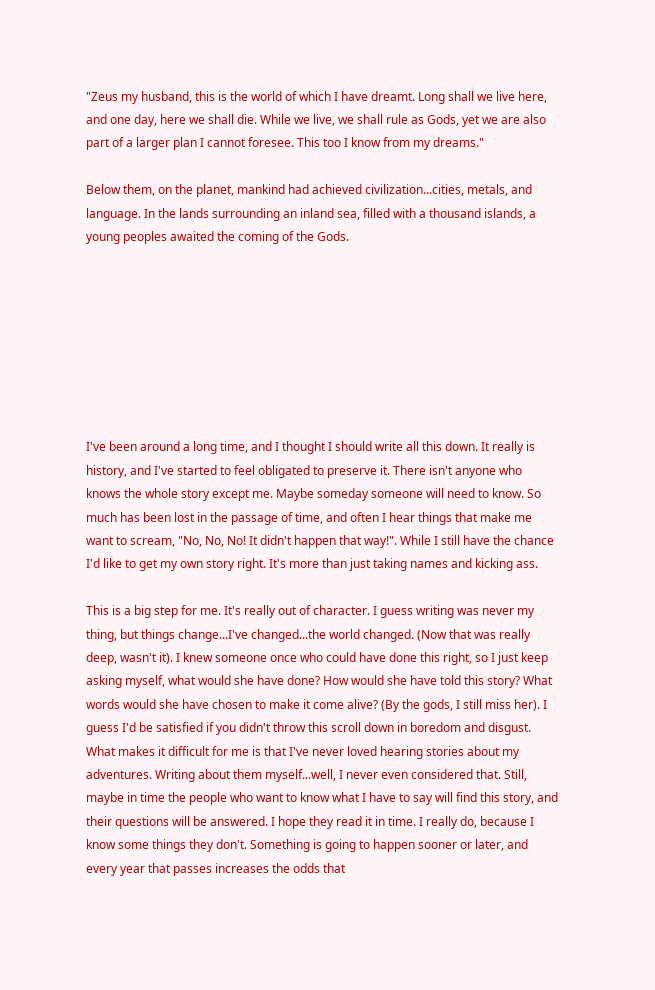"Zeus my husband, this is the world of which I have dreamt. Long shall we live here, and one day, here we shall die. While we live, we shall rule as Gods, yet we are also part of a larger plan I cannot foresee. This too I know from my dreams."

Below them, on the planet, mankind had achieved civilization...cities, metals, and language. In the lands surrounding an inland sea, filled with a thousand islands, a young peoples awaited the coming of the Gods.








I've been around a long time, and I thought I should write all this down. It really is history, and I've started to feel obligated to preserve it. There isn't anyone who knows the whole story except me. Maybe someday someone will need to know. So much has been lost in the passage of time, and often I hear things that make me want to scream, "No, No, No! It didn't happen that way!". While I still have the chance I'd like to get my own story right. It's more than just taking names and kicking ass.

This is a big step for me. It's really out of character. I guess writing was never my thing, but things change...I've changed...the world changed. (Now that was really deep, wasn't it). I knew someone once who could have done this right, so I just keep asking myself, what would she have done? How would she have told this story? What words would she have chosen to make it come alive? (By the gods, I still miss her). I guess I'd be satisfied if you didn't throw this scroll down in boredom and disgust. What makes it difficult for me is that I've never loved hearing stories about my adventures. Writing about them myself...well, I never even considered that. Still, maybe in time the people who want to know what I have to say will find this story, and their questions will be answered. I hope they read it in time. I really do, because I know some things they don't. Something is going to happen sooner or later, and every year that passes increases the odds that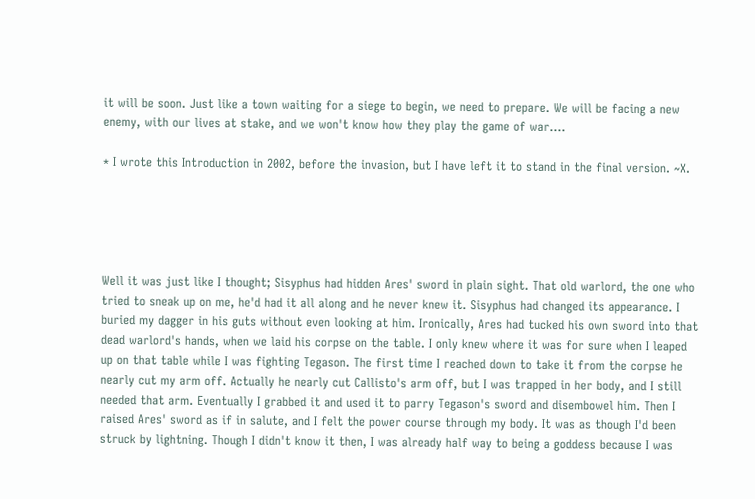it will be soon. Just like a town waiting for a siege to begin, we need to prepare. We will be facing a new enemy, with our lives at stake, and we won't know how they play the game of war....

* I wrote this Introduction in 2002, before the invasion, but I have left it to stand in the final version. ~X.





Well it was just like I thought; Sisyphus had hidden Ares' sword in plain sight. That old warlord, the one who tried to sneak up on me, he'd had it all along and he never knew it. Sisyphus had changed its appearance. I buried my dagger in his guts without even looking at him. Ironically, Ares had tucked his own sword into that dead warlord's hands, when we laid his corpse on the table. I only knew where it was for sure when I leaped up on that table while I was fighting Tegason. The first time I reached down to take it from the corpse he nearly cut my arm off. Actually he nearly cut Callisto's arm off, but I was trapped in her body, and I still needed that arm. Eventually I grabbed it and used it to parry Tegason's sword and disembowel him. Then I raised Ares' sword as if in salute, and I felt the power course through my body. It was as though I'd been struck by lightning. Though I didn't know it then, I was already half way to being a goddess because I was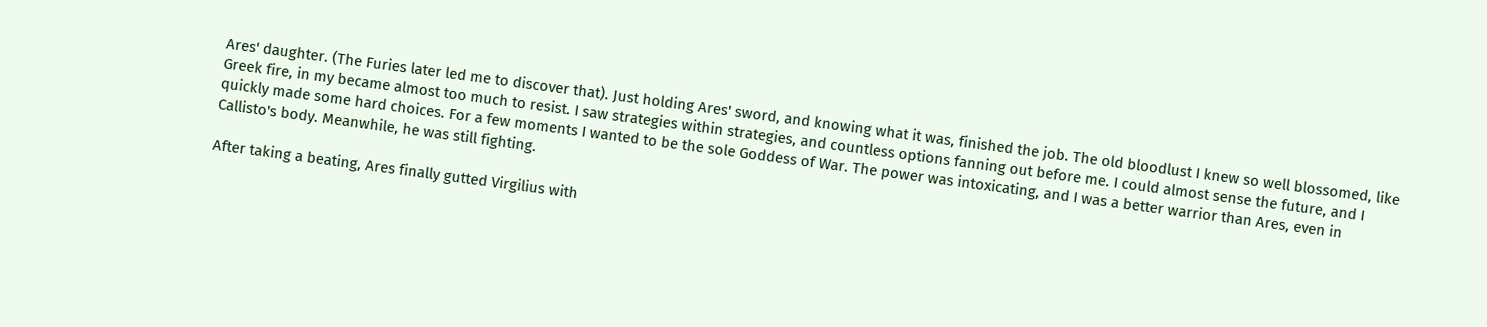Ares' daughter. (The Furies later led me to discover that). Just holding Ares' sword, and knowing what it was, finished the job. The old bloodlust I knew so well blossomed, like Greek fire, in my became almost too much to resist. I saw strategies within strategies, and countless options fanning out before me. I could almost sense the future, and I quickly made some hard choices. For a few moments I wanted to be the sole Goddess of War. The power was intoxicating, and I was a better warrior than Ares, even in Callisto's body. Meanwhile, he was still fighting.

After taking a beating, Ares finally gutted Virgilius with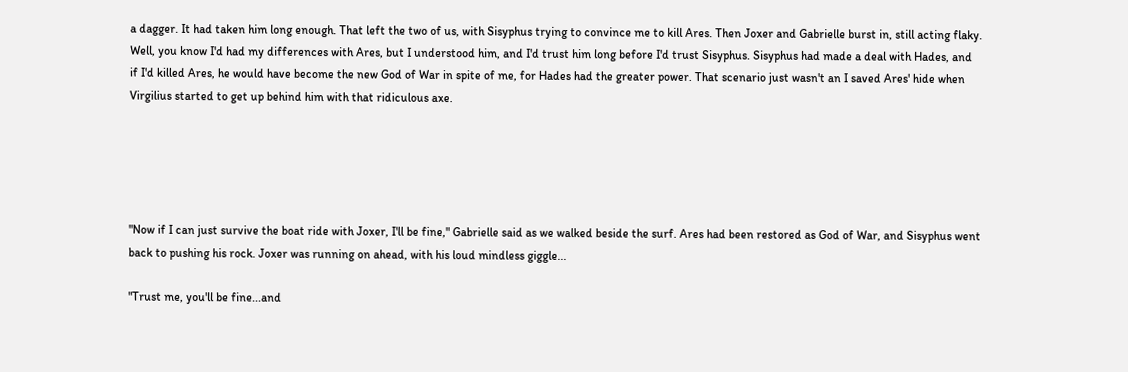a dagger. It had taken him long enough. That left the two of us, with Sisyphus trying to convince me to kill Ares. Then Joxer and Gabrielle burst in, still acting flaky. Well, you know I'd had my differences with Ares, but I understood him, and I'd trust him long before I'd trust Sisyphus. Sisyphus had made a deal with Hades, and if I'd killed Ares, he would have become the new God of War in spite of me, for Hades had the greater power. That scenario just wasn't an I saved Ares' hide when Virgilius started to get up behind him with that ridiculous axe.





"Now if I can just survive the boat ride with Joxer, I'll be fine," Gabrielle said as we walked beside the surf. Ares had been restored as God of War, and Sisyphus went back to pushing his rock. Joxer was running on ahead, with his loud mindless giggle...

"Trust me, you'll be fine...and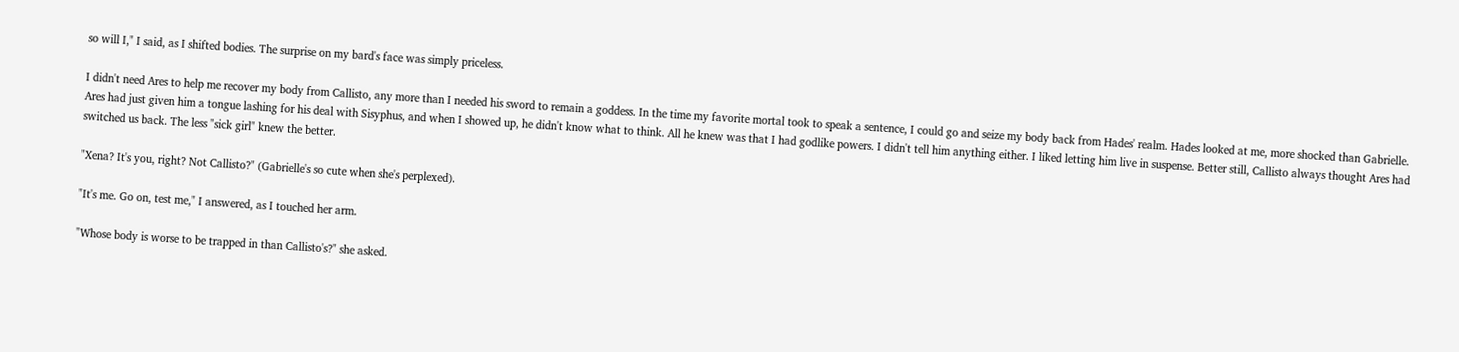so will I," I said, as I shifted bodies. The surprise on my bard's face was simply priceless.

I didn't need Ares to help me recover my body from Callisto, any more than I needed his sword to remain a goddess. In the time my favorite mortal took to speak a sentence, I could go and seize my body back from Hades' realm. Hades looked at me, more shocked than Gabrielle. Ares had just given him a tongue lashing for his deal with Sisyphus, and when I showed up, he didn't know what to think. All he knew was that I had godlike powers. I didn't tell him anything either. I liked letting him live in suspense. Better still, Callisto always thought Ares had switched us back. The less "sick girl" knew the better.

"Xena? It's you, right? Not Callisto?" (Gabrielle's so cute when she's perplexed).

"It's me. Go on, test me," I answered, as I touched her arm.

"Whose body is worse to be trapped in than Callisto's?" she asked.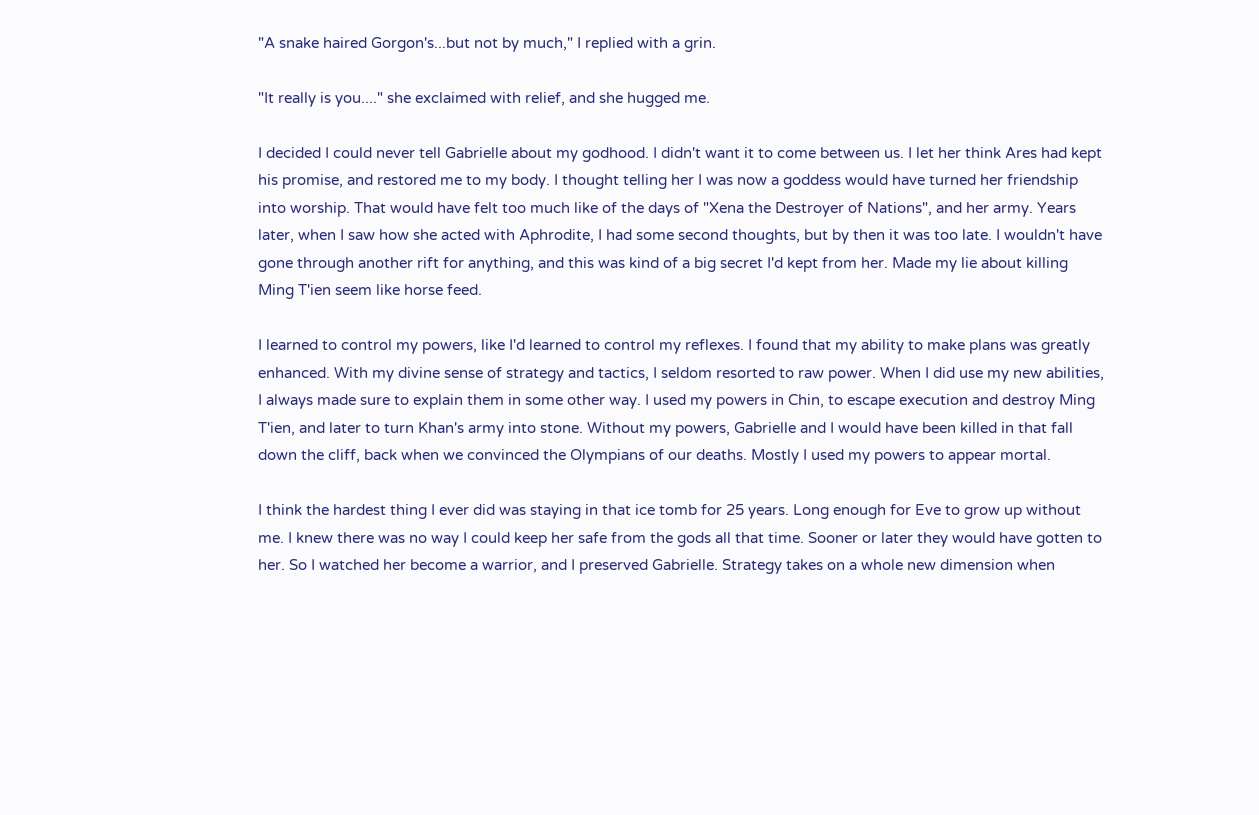"A snake haired Gorgon's...but not by much," I replied with a grin.

"It really is you...." she exclaimed with relief, and she hugged me.

I decided I could never tell Gabrielle about my godhood. I didn't want it to come between us. I let her think Ares had kept his promise, and restored me to my body. I thought telling her I was now a goddess would have turned her friendship into worship. That would have felt too much like of the days of "Xena the Destroyer of Nations", and her army. Years later, when I saw how she acted with Aphrodite, I had some second thoughts, but by then it was too late. I wouldn't have gone through another rift for anything, and this was kind of a big secret I'd kept from her. Made my lie about killing Ming T'ien seem like horse feed.

I learned to control my powers, like I'd learned to control my reflexes. I found that my ability to make plans was greatly enhanced. With my divine sense of strategy and tactics, I seldom resorted to raw power. When I did use my new abilities, I always made sure to explain them in some other way. I used my powers in Chin, to escape execution and destroy Ming T'ien, and later to turn Khan's army into stone. Without my powers, Gabrielle and I would have been killed in that fall down the cliff, back when we convinced the Olympians of our deaths. Mostly I used my powers to appear mortal.

I think the hardest thing I ever did was staying in that ice tomb for 25 years. Long enough for Eve to grow up without me. I knew there was no way I could keep her safe from the gods all that time. Sooner or later they would have gotten to her. So I watched her become a warrior, and I preserved Gabrielle. Strategy takes on a whole new dimension when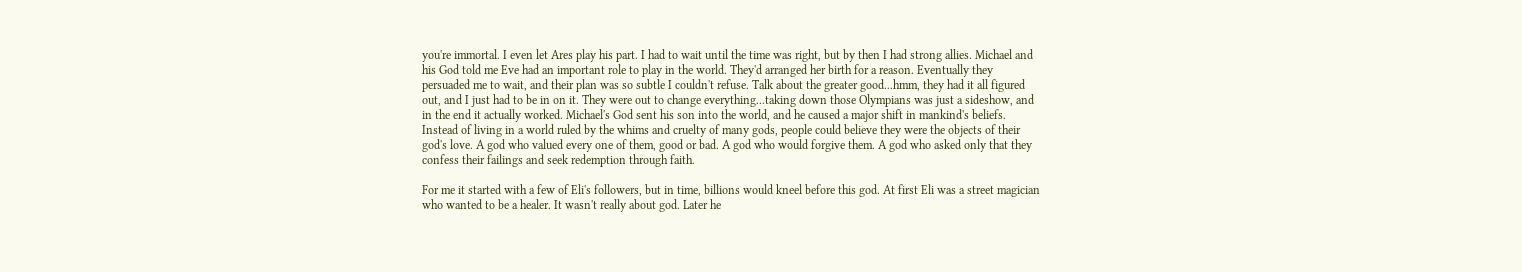you're immortal. I even let Ares play his part. I had to wait until the time was right, but by then I had strong allies. Michael and his God told me Eve had an important role to play in the world. They'd arranged her birth for a reason. Eventually they persuaded me to wait, and their plan was so subtle I couldn't refuse. Talk about the greater good...hmm, they had it all figured out, and I just had to be in on it. They were out to change everything...taking down those Olympians was just a sideshow, and in the end it actually worked. Michael's God sent his son into the world, and he caused a major shift in mankind's beliefs. Instead of living in a world ruled by the whims and cruelty of many gods, people could believe they were the objects of their god's love. A god who valued every one of them, good or bad. A god who would forgive them. A god who asked only that they confess their failings and seek redemption through faith.

For me it started with a few of Eli's followers, but in time, billions would kneel before this god. At first Eli was a street magician who wanted to be a healer. It wasn't really about god. Later he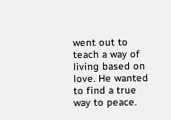went out to teach a way of living based on love. He wanted to find a true way to peace.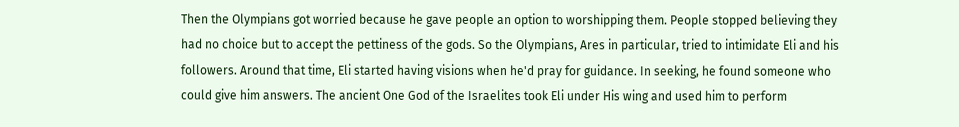Then the Olympians got worried because he gave people an option to worshipping them. People stopped believing they had no choice but to accept the pettiness of the gods. So the Olympians, Ares in particular, tried to intimidate Eli and his followers. Around that time, Eli started having visions when he'd pray for guidance. In seeking, he found someone who could give him answers. The ancient One God of the Israelites took Eli under His wing and used him to perform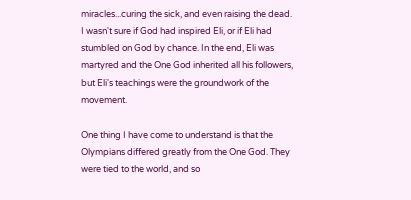miracles...curing the sick, and even raising the dead. I wasn't sure if God had inspired Eli, or if Eli had stumbled on God by chance. In the end, Eli was martyred and the One God inherited all his followers, but Eli's teachings were the groundwork of the movement.

One thing I have come to understand is that the Olympians differed greatly from the One God. They were tied to the world, and so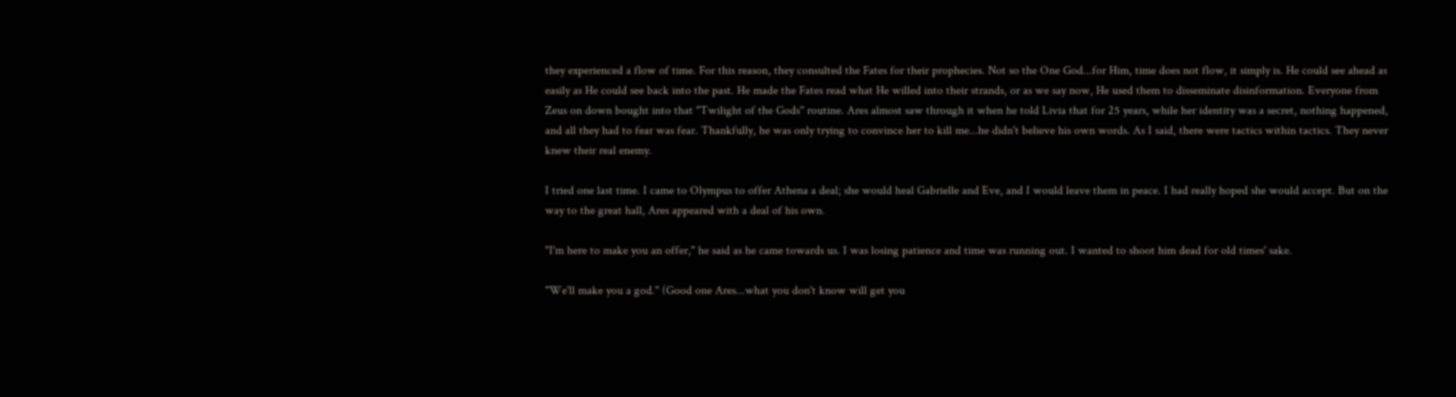they experienced a flow of time. For this reason, they consulted the Fates for their prophecies. Not so the One God...for Him, time does not flow, it simply is. He could see ahead as easily as He could see back into the past. He made the Fates read what He willed into their strands, or as we say now, He used them to disseminate disinformation. Everyone from Zeus on down bought into that "Twilight of the Gods" routine. Ares almost saw through it when he told Livia that for 25 years, while her identity was a secret, nothing happened, and all they had to fear was fear. Thankfully, he was only trying to convince her to kill me...he didn't believe his own words. As I said, there were tactics within tactics. They never knew their real enemy.

I tried one last time. I came to Olympus to offer Athena a deal; she would heal Gabrielle and Eve, and I would leave them in peace. I had really hoped she would accept. But on the way to the great hall, Ares appeared with a deal of his own.

"I'm here to make you an offer," he said as he came towards us. I was losing patience and time was running out. I wanted to shoot him dead for old times' sake.

"We'll make you a god." (Good one Ares...what you don't know will get you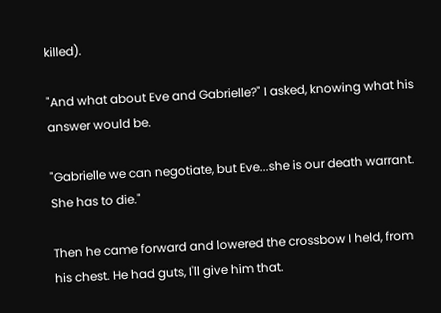killed).

"And what about Eve and Gabrielle?" I asked, knowing what his answer would be.

"Gabrielle we can negotiate, but Eve...she is our death warrant. She has to die."

Then he came forward and lowered the crossbow I held, from his chest. He had guts, I'll give him that.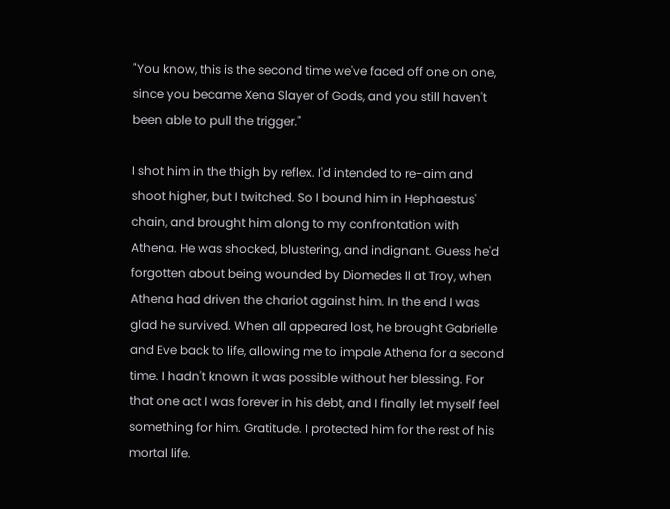"You know, this is the second time we've faced off one on one, since you became Xena Slayer of Gods, and you still haven't been able to pull the trigger."

I shot him in the thigh by reflex. I'd intended to re-aim and shoot higher, but I twitched. So I bound him in Hephaestus' chain, and brought him along to my confrontation with Athena. He was shocked, blustering, and indignant. Guess he'd forgotten about being wounded by Diomedes II at Troy, when Athena had driven the chariot against him. In the end I was glad he survived. When all appeared lost, he brought Gabrielle and Eve back to life, allowing me to impale Athena for a second time. I hadn't known it was possible without her blessing. For that one act I was forever in his debt, and I finally let myself feel something for him. Gratitude. I protected him for the rest of his mortal life.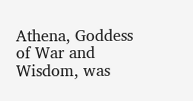Athena, Goddess of War and Wisdom, was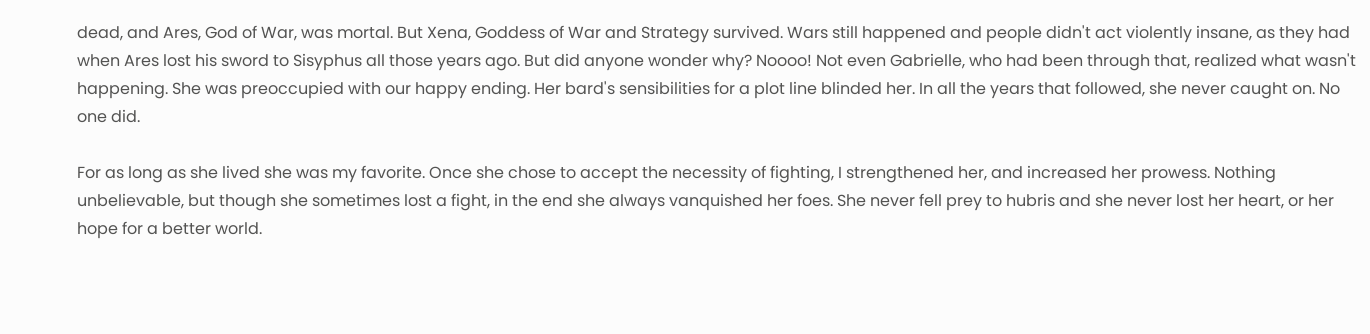dead, and Ares, God of War, was mortal. But Xena, Goddess of War and Strategy survived. Wars still happened and people didn't act violently insane, as they had when Ares lost his sword to Sisyphus all those years ago. But did anyone wonder why? Noooo! Not even Gabrielle, who had been through that, realized what wasn't happening. She was preoccupied with our happy ending. Her bard's sensibilities for a plot line blinded her. In all the years that followed, she never caught on. No one did.

For as long as she lived she was my favorite. Once she chose to accept the necessity of fighting, I strengthened her, and increased her prowess. Nothing unbelievable, but though she sometimes lost a fight, in the end she always vanquished her foes. She never fell prey to hubris and she never lost her heart, or her hope for a better world.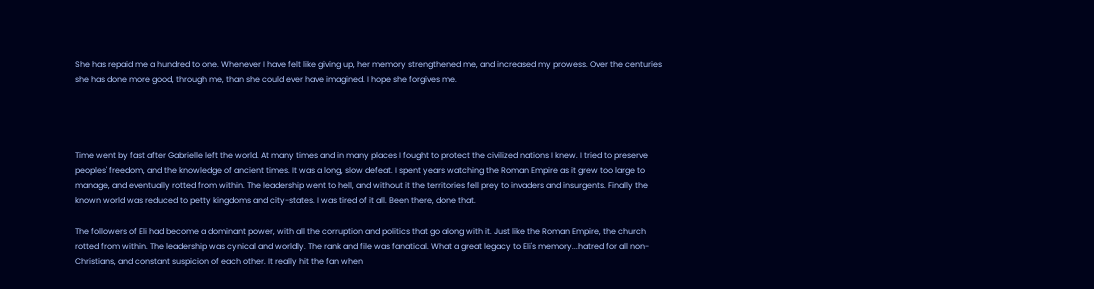She has repaid me a hundred to one. Whenever I have felt like giving up, her memory strengthened me, and increased my prowess. Over the centuries she has done more good, through me, than she could ever have imagined. I hope she forgives me.




Time went by fast after Gabrielle left the world. At many times and in many places I fought to protect the civilized nations I knew. I tried to preserve peoples' freedom, and the knowledge of ancient times. It was a long, slow defeat. I spent years watching the Roman Empire as it grew too large to manage, and eventually rotted from within. The leadership went to hell, and without it the territories fell prey to invaders and insurgents. Finally the known world was reduced to petty kingdoms and city-states. I was tired of it all. Been there, done that.

The followers of Eli had become a dominant power, with all the corruption and politics that go along with it. Just like the Roman Empire, the church rotted from within. The leadership was cynical and worldly. The rank and file was fanatical. What a great legacy to Eli's memory...hatred for all non-Christians, and constant suspicion of each other. It really hit the fan when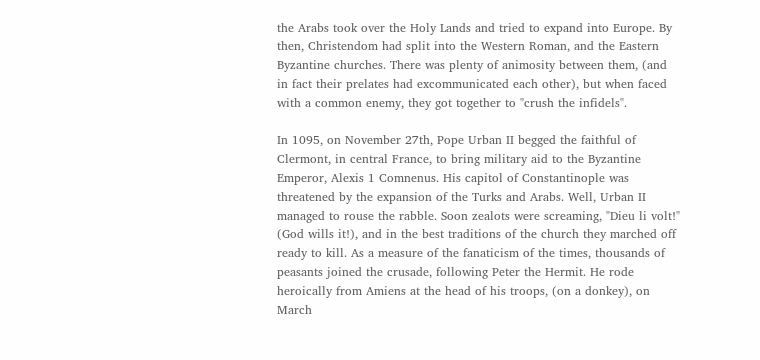the Arabs took over the Holy Lands and tried to expand into Europe. By then, Christendom had split into the Western Roman, and the Eastern Byzantine churches. There was plenty of animosity between them, (and in fact their prelates had excommunicated each other), but when faced with a common enemy, they got together to "crush the infidels".

In 1095, on November 27th, Pope Urban II begged the faithful of Clermont, in central France, to bring military aid to the Byzantine Emperor, Alexis 1 Comnenus. His capitol of Constantinople was threatened by the expansion of the Turks and Arabs. Well, Urban II managed to rouse the rabble. Soon zealots were screaming, "Dieu li volt!" (God wills it!), and in the best traditions of the church they marched off ready to kill. As a measure of the fanaticism of the times, thousands of peasants joined the crusade, following Peter the Hermit. He rode heroically from Amiens at the head of his troops, (on a donkey), on March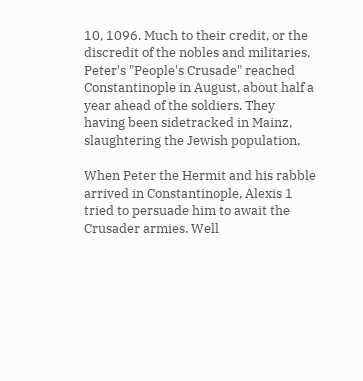10, 1096. Much to their credit, or the discredit of the nobles and militaries, Peter's "People's Crusade" reached Constantinople in August, about half a year ahead of the soldiers. They having been sidetracked in Mainz, slaughtering the Jewish population.

When Peter the Hermit and his rabble arrived in Constantinople, Alexis 1 tried to persuade him to await the Crusader armies. Well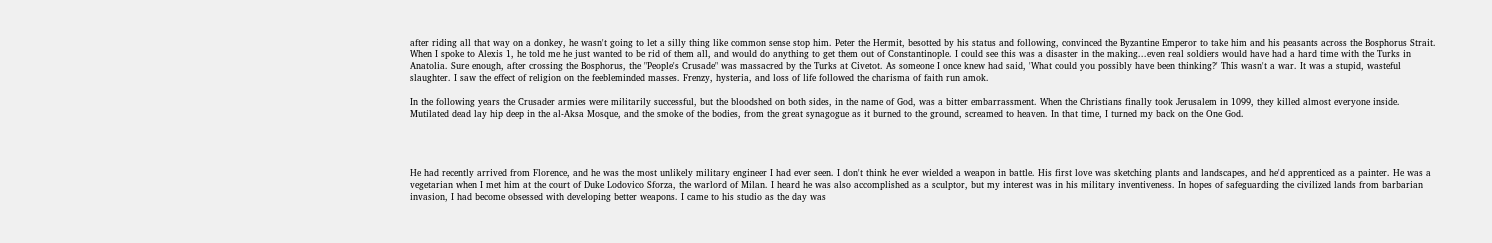after riding all that way on a donkey, he wasn't going to let a silly thing like common sense stop him. Peter the Hermit, besotted by his status and following, convinced the Byzantine Emperor to take him and his peasants across the Bosphorus Strait. When I spoke to Alexis 1, he told me he just wanted to be rid of them all, and would do anything to get them out of Constantinople. I could see this was a disaster in the making...even real soldiers would have had a hard time with the Turks in Anatolia. Sure enough, after crossing the Bosphorus, the "People's Crusade" was massacred by the Turks at Civetot. As someone I once knew had said, 'What could you possibly have been thinking?' This wasn't a war. It was a stupid, wasteful slaughter. I saw the effect of religion on the feebleminded masses. Frenzy, hysteria, and loss of life followed the charisma of faith run amok.

In the following years the Crusader armies were militarily successful, but the bloodshed on both sides, in the name of God, was a bitter embarrassment. When the Christians finally took Jerusalem in 1099, they killed almost everyone inside. Mutilated dead lay hip deep in the al-Aksa Mosque, and the smoke of the bodies, from the great synagogue as it burned to the ground, screamed to heaven. In that time, I turned my back on the One God.




He had recently arrived from Florence, and he was the most unlikely military engineer I had ever seen. I don't think he ever wielded a weapon in battle. His first love was sketching plants and landscapes, and he'd apprenticed as a painter. He was a vegetarian when I met him at the court of Duke Lodovico Sforza, the warlord of Milan. I heard he was also accomplished as a sculptor, but my interest was in his military inventiveness. In hopes of safeguarding the civilized lands from barbarian invasion, I had become obsessed with developing better weapons. I came to his studio as the day was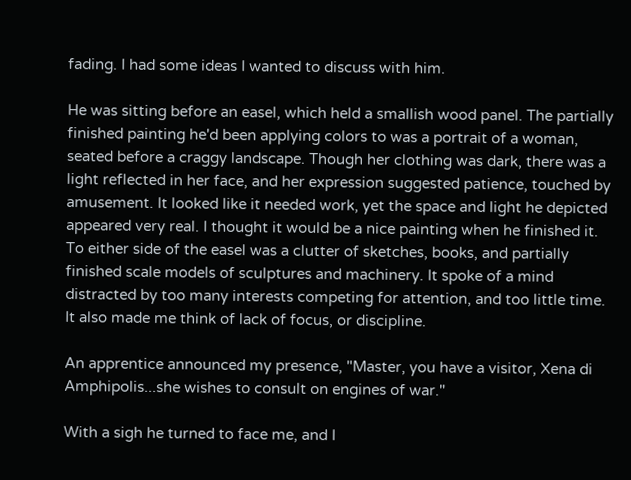fading. I had some ideas I wanted to discuss with him.

He was sitting before an easel, which held a smallish wood panel. The partially finished painting he'd been applying colors to was a portrait of a woman, seated before a craggy landscape. Though her clothing was dark, there was a light reflected in her face, and her expression suggested patience, touched by amusement. It looked like it needed work, yet the space and light he depicted appeared very real. I thought it would be a nice painting when he finished it. To either side of the easel was a clutter of sketches, books, and partially finished scale models of sculptures and machinery. It spoke of a mind distracted by too many interests competing for attention, and too little time. It also made me think of lack of focus, or discipline.

An apprentice announced my presence, "Master, you have a visitor, Xena di Amphipolis...she wishes to consult on engines of war."

With a sigh he turned to face me, and I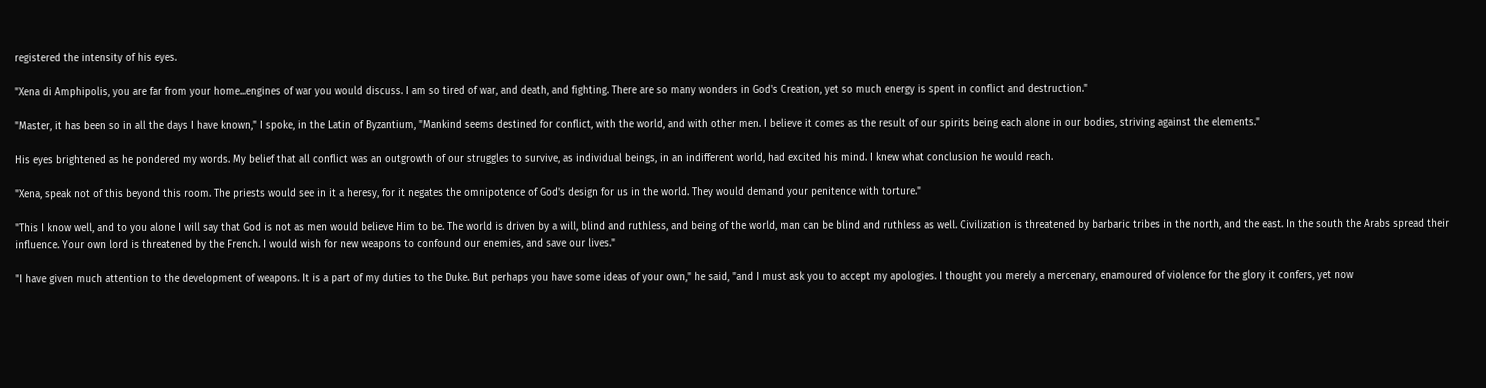registered the intensity of his eyes.

"Xena di Amphipolis, you are far from your home...engines of war you would discuss. I am so tired of war, and death, and fighting. There are so many wonders in God's Creation, yet so much energy is spent in conflict and destruction."

"Master, it has been so in all the days I have known," I spoke, in the Latin of Byzantium, "Mankind seems destined for conflict, with the world, and with other men. I believe it comes as the result of our spirits being each alone in our bodies, striving against the elements."

His eyes brightened as he pondered my words. My belief that all conflict was an outgrowth of our struggles to survive, as individual beings, in an indifferent world, had excited his mind. I knew what conclusion he would reach.

"Xena, speak not of this beyond this room. The priests would see in it a heresy, for it negates the omnipotence of God's design for us in the world. They would demand your penitence with torture."

"This I know well, and to you alone I will say that God is not as men would believe Him to be. The world is driven by a will, blind and ruthless, and being of the world, man can be blind and ruthless as well. Civilization is threatened by barbaric tribes in the north, and the east. In the south the Arabs spread their influence. Your own lord is threatened by the French. I would wish for new weapons to confound our enemies, and save our lives."

"I have given much attention to the development of weapons. It is a part of my duties to the Duke. But perhaps you have some ideas of your own," he said, "and I must ask you to accept my apologies. I thought you merely a mercenary, enamoured of violence for the glory it confers, yet now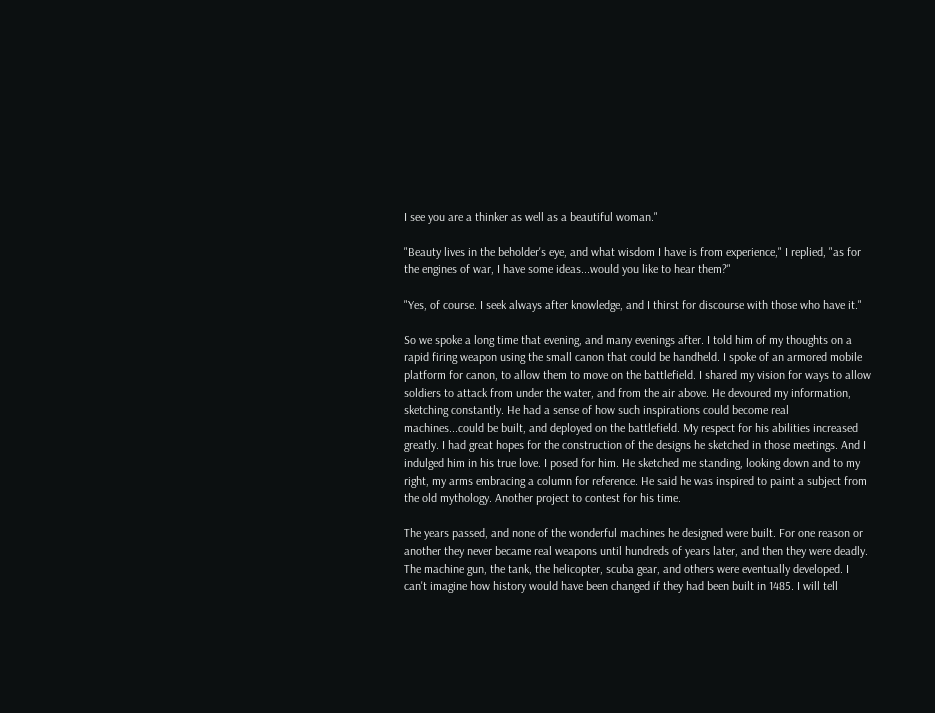I see you are a thinker as well as a beautiful woman."

"Beauty lives in the beholder's eye, and what wisdom I have is from experience," I replied, "as for the engines of war, I have some ideas...would you like to hear them?"

"Yes, of course. I seek always after knowledge, and I thirst for discourse with those who have it."

So we spoke a long time that evening, and many evenings after. I told him of my thoughts on a rapid firing weapon using the small canon that could be handheld. I spoke of an armored mobile platform for canon, to allow them to move on the battlefield. I shared my vision for ways to allow soldiers to attack from under the water, and from the air above. He devoured my information, sketching constantly. He had a sense of how such inspirations could become real machines...could be built, and deployed on the battlefield. My respect for his abilities increased greatly. I had great hopes for the construction of the designs he sketched in those meetings. And I indulged him in his true love. I posed for him. He sketched me standing, looking down and to my right, my arms embracing a column for reference. He said he was inspired to paint a subject from the old mythology. Another project to contest for his time.

The years passed, and none of the wonderful machines he designed were built. For one reason or another they never became real weapons until hundreds of years later, and then they were deadly. The machine gun, the tank, the helicopter, scuba gear, and others were eventually developed. I can't imagine how history would have been changed if they had been built in 1485. I will tell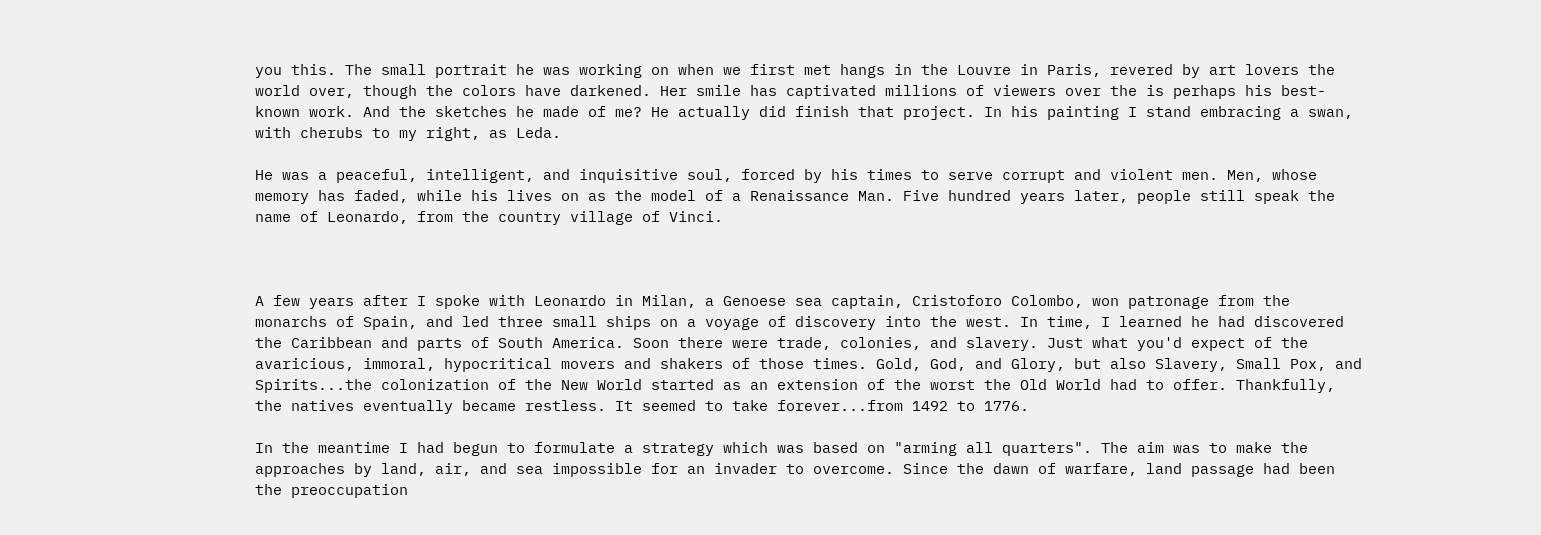you this. The small portrait he was working on when we first met hangs in the Louvre in Paris, revered by art lovers the world over, though the colors have darkened. Her smile has captivated millions of viewers over the is perhaps his best-known work. And the sketches he made of me? He actually did finish that project. In his painting I stand embracing a swan, with cherubs to my right, as Leda.

He was a peaceful, intelligent, and inquisitive soul, forced by his times to serve corrupt and violent men. Men, whose memory has faded, while his lives on as the model of a Renaissance Man. Five hundred years later, people still speak the name of Leonardo, from the country village of Vinci.



A few years after I spoke with Leonardo in Milan, a Genoese sea captain, Cristoforo Colombo, won patronage from the monarchs of Spain, and led three small ships on a voyage of discovery into the west. In time, I learned he had discovered the Caribbean and parts of South America. Soon there were trade, colonies, and slavery. Just what you'd expect of the avaricious, immoral, hypocritical movers and shakers of those times. Gold, God, and Glory, but also Slavery, Small Pox, and Spirits...the colonization of the New World started as an extension of the worst the Old World had to offer. Thankfully, the natives eventually became restless. It seemed to take forever...from 1492 to 1776.

In the meantime I had begun to formulate a strategy which was based on "arming all quarters". The aim was to make the approaches by land, air, and sea impossible for an invader to overcome. Since the dawn of warfare, land passage had been the preoccupation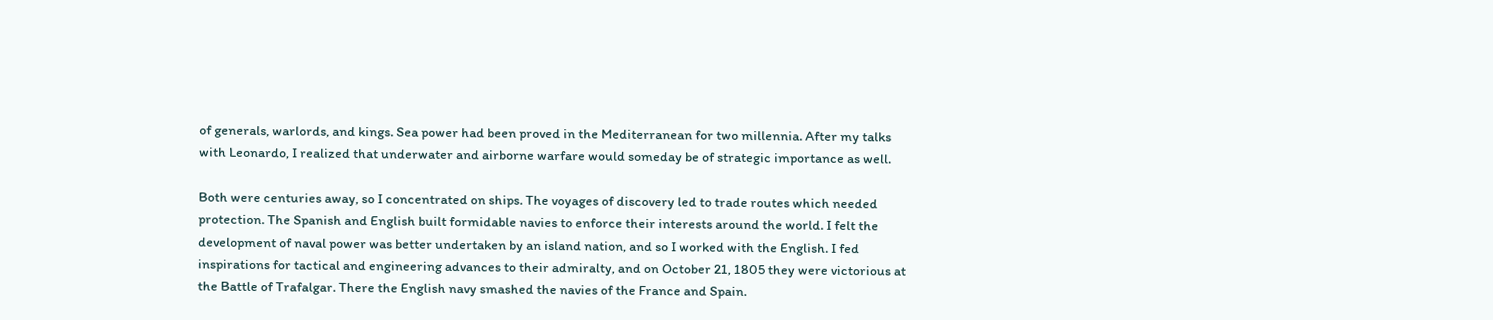of generals, warlords, and kings. Sea power had been proved in the Mediterranean for two millennia. After my talks with Leonardo, I realized that underwater and airborne warfare would someday be of strategic importance as well.

Both were centuries away, so I concentrated on ships. The voyages of discovery led to trade routes which needed protection. The Spanish and English built formidable navies to enforce their interests around the world. I felt the development of naval power was better undertaken by an island nation, and so I worked with the English. I fed inspirations for tactical and engineering advances to their admiralty, and on October 21, 1805 they were victorious at the Battle of Trafalgar. There the English navy smashed the navies of the France and Spain.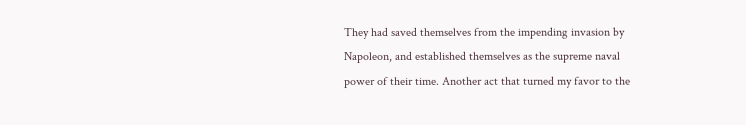They had saved themselves from the impending invasion by Napoleon, and established themselves as the supreme naval power of their time. Another act that turned my favor to the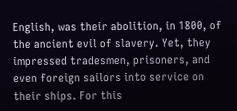English, was their abolition, in 1800, of the ancient evil of slavery. Yet, they impressed tradesmen, prisoners, and even foreign sailors into service on their ships. For this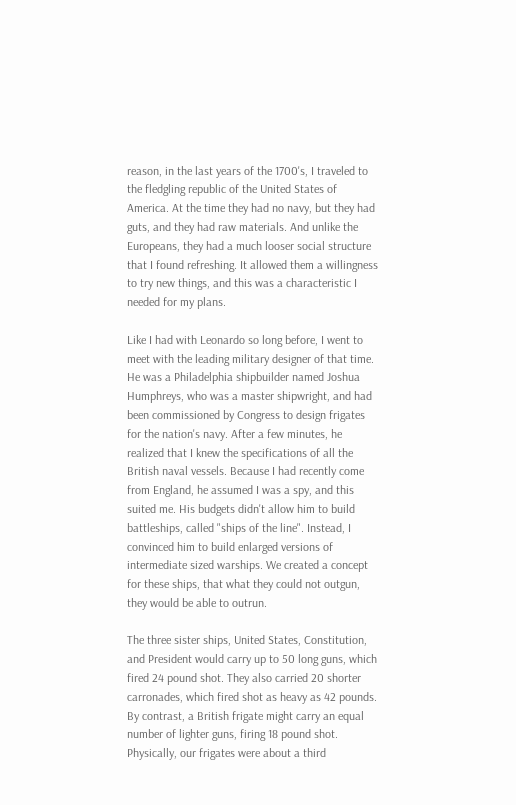reason, in the last years of the 1700's, I traveled to the fledgling republic of the United States of America. At the time they had no navy, but they had guts, and they had raw materials. And unlike the Europeans, they had a much looser social structure that I found refreshing. It allowed them a willingness to try new things, and this was a characteristic I needed for my plans.

Like I had with Leonardo so long before, I went to meet with the leading military designer of that time. He was a Philadelphia shipbuilder named Joshua Humphreys, who was a master shipwright, and had been commissioned by Congress to design frigates for the nation's navy. After a few minutes, he realized that I knew the specifications of all the British naval vessels. Because I had recently come from England, he assumed I was a spy, and this suited me. His budgets didn't allow him to build battleships, called "ships of the line". Instead, I convinced him to build enlarged versions of intermediate sized warships. We created a concept for these ships, that what they could not outgun, they would be able to outrun.

The three sister ships, United States, Constitution, and President would carry up to 50 long guns, which fired 24 pound shot. They also carried 20 shorter carronades, which fired shot as heavy as 42 pounds. By contrast, a British frigate might carry an equal number of lighter guns, firing 18 pound shot. Physically, our frigates were about a third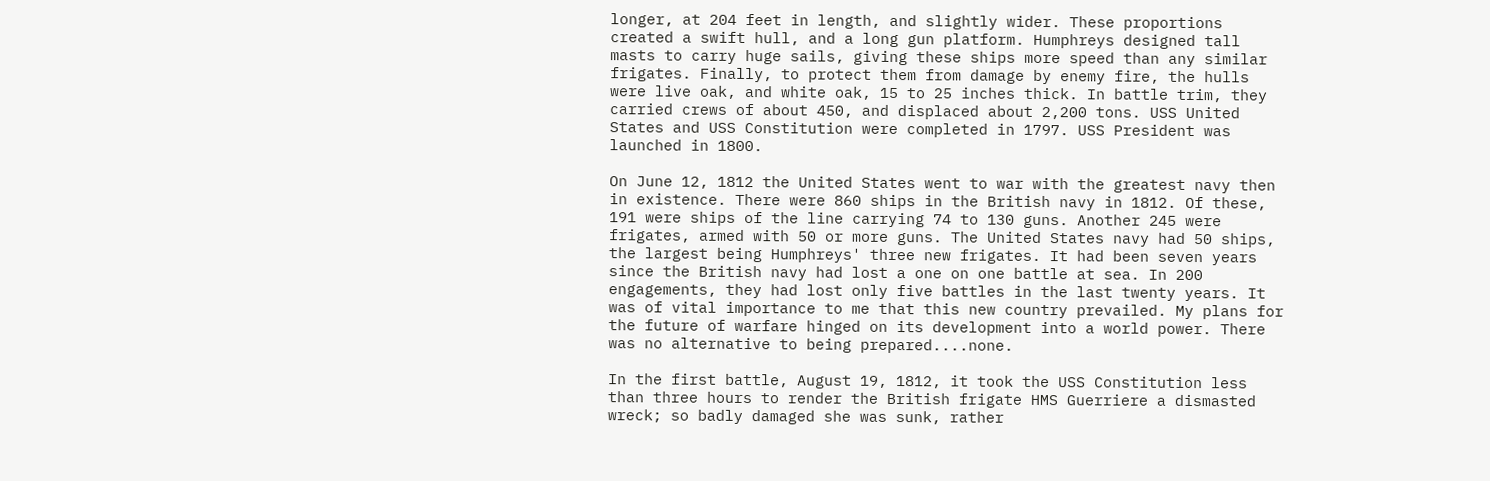longer, at 204 feet in length, and slightly wider. These proportions created a swift hull, and a long gun platform. Humphreys designed tall masts to carry huge sails, giving these ships more speed than any similar frigates. Finally, to protect them from damage by enemy fire, the hulls were live oak, and white oak, 15 to 25 inches thick. In battle trim, they carried crews of about 450, and displaced about 2,200 tons. USS United States and USS Constitution were completed in 1797. USS President was launched in 1800.

On June 12, 1812 the United States went to war with the greatest navy then in existence. There were 860 ships in the British navy in 1812. Of these, 191 were ships of the line carrying 74 to 130 guns. Another 245 were frigates, armed with 50 or more guns. The United States navy had 50 ships, the largest being Humphreys' three new frigates. It had been seven years since the British navy had lost a one on one battle at sea. In 200 engagements, they had lost only five battles in the last twenty years. It was of vital importance to me that this new country prevailed. My plans for the future of warfare hinged on its development into a world power. There was no alternative to being prepared....none.

In the first battle, August 19, 1812, it took the USS Constitution less than three hours to render the British frigate HMS Guerriere a dismasted wreck; so badly damaged she was sunk, rather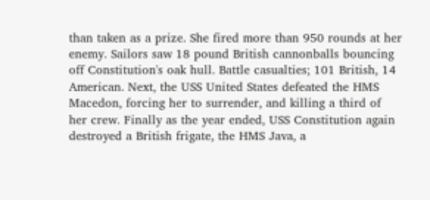than taken as a prize. She fired more than 950 rounds at her enemy. Sailors saw 18 pound British cannonballs bouncing off Constitution's oak hull. Battle casualties; 101 British, 14 American. Next, the USS United States defeated the HMS Macedon, forcing her to surrender, and killing a third of her crew. Finally as the year ended, USS Constitution again destroyed a British frigate, the HMS Java, a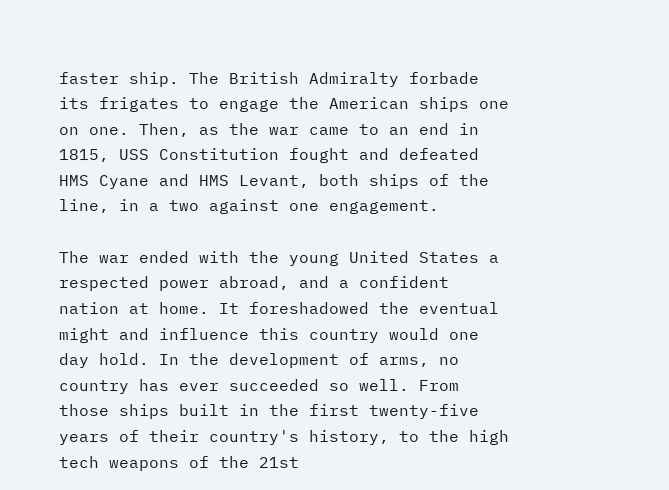faster ship. The British Admiralty forbade its frigates to engage the American ships one on one. Then, as the war came to an end in 1815, USS Constitution fought and defeated HMS Cyane and HMS Levant, both ships of the line, in a two against one engagement.

The war ended with the young United States a respected power abroad, and a confident nation at home. It foreshadowed the eventual might and influence this country would one day hold. In the development of arms, no country has ever succeeded so well. From those ships built in the first twenty-five years of their country's history, to the high tech weapons of the 21st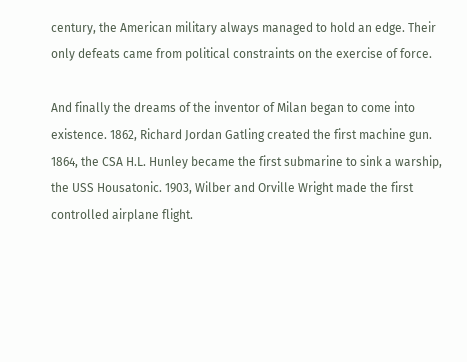century, the American military always managed to hold an edge. Their only defeats came from political constraints on the exercise of force.

And finally the dreams of the inventor of Milan began to come into existence. 1862, Richard Jordan Gatling created the first machine gun. 1864, the CSA H.L. Hunley became the first submarine to sink a warship, the USS Housatonic. 1903, Wilber and Orville Wright made the first controlled airplane flight.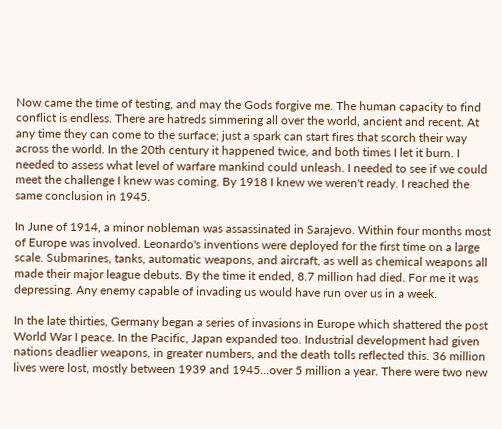Now came the time of testing, and may the Gods forgive me. The human capacity to find conflict is endless. There are hatreds simmering all over the world, ancient and recent. At any time they can come to the surface; just a spark can start fires that scorch their way across the world. In the 20th century it happened twice, and both times I let it burn. I needed to assess what level of warfare mankind could unleash. I needed to see if we could meet the challenge I knew was coming. By 1918 I knew we weren't ready. I reached the same conclusion in 1945.

In June of 1914, a minor nobleman was assassinated in Sarajevo. Within four months most of Europe was involved. Leonardo's inventions were deployed for the first time on a large scale. Submarines, tanks, automatic weapons, and aircraft, as well as chemical weapons all made their major league debuts. By the time it ended, 8.7 million had died. For me it was depressing. Any enemy capable of invading us would have run over us in a week.

In the late thirties, Germany began a series of invasions in Europe which shattered the post World War I peace. In the Pacific, Japan expanded too. Industrial development had given nations deadlier weapons, in greater numbers, and the death tolls reflected this. 36 million lives were lost, mostly between 1939 and 1945...over 5 million a year. There were two new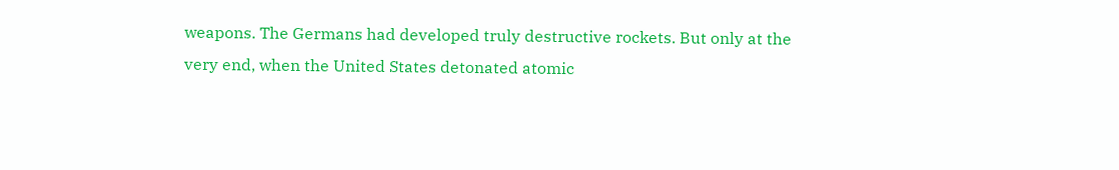weapons. The Germans had developed truly destructive rockets. But only at the very end, when the United States detonated atomic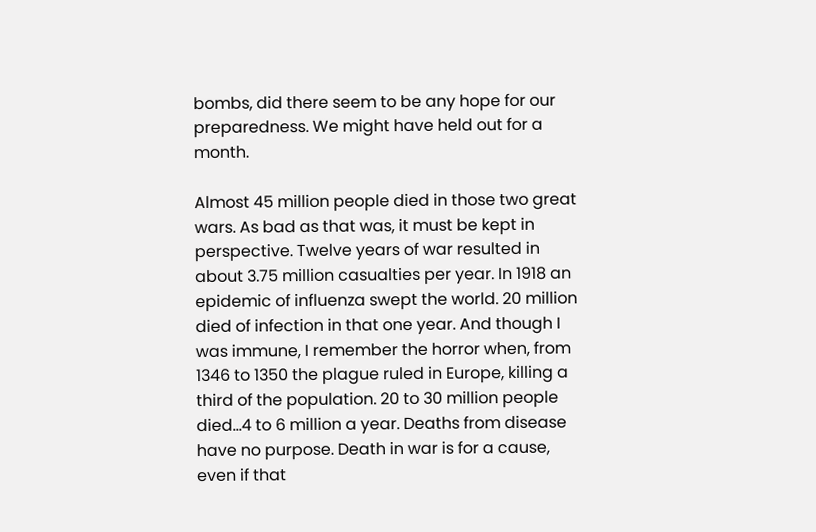bombs, did there seem to be any hope for our preparedness. We might have held out for a month.

Almost 45 million people died in those two great wars. As bad as that was, it must be kept in perspective. Twelve years of war resulted in about 3.75 million casualties per year. In 1918 an epidemic of influenza swept the world. 20 million died of infection in that one year. And though I was immune, I remember the horror when, from 1346 to 1350 the plague ruled in Europe, killing a third of the population. 20 to 30 million people died...4 to 6 million a year. Deaths from disease have no purpose. Death in war is for a cause, even if that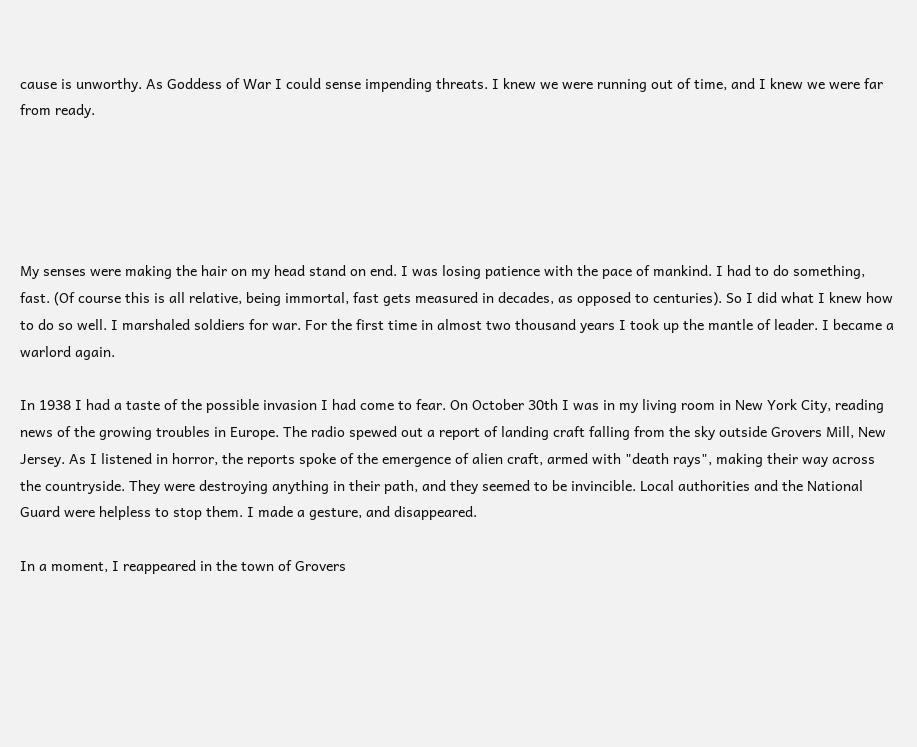cause is unworthy. As Goddess of War I could sense impending threats. I knew we were running out of time, and I knew we were far from ready.





My senses were making the hair on my head stand on end. I was losing patience with the pace of mankind. I had to do something, fast. (Of course this is all relative, being immortal, fast gets measured in decades, as opposed to centuries). So I did what I knew how to do so well. I marshaled soldiers for war. For the first time in almost two thousand years I took up the mantle of leader. I became a warlord again.

In 1938 I had a taste of the possible invasion I had come to fear. On October 30th I was in my living room in New York City, reading news of the growing troubles in Europe. The radio spewed out a report of landing craft falling from the sky outside Grovers Mill, New Jersey. As I listened in horror, the reports spoke of the emergence of alien craft, armed with "death rays", making their way across the countryside. They were destroying anything in their path, and they seemed to be invincible. Local authorities and the National Guard were helpless to stop them. I made a gesture, and disappeared.

In a moment, I reappeared in the town of Grovers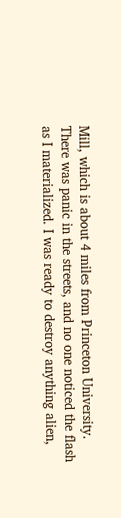Mill, which is about 4 miles from Princeton University. There was panic in the streets, and no one noticed the flash as I materialized. I was ready to destroy anything alien,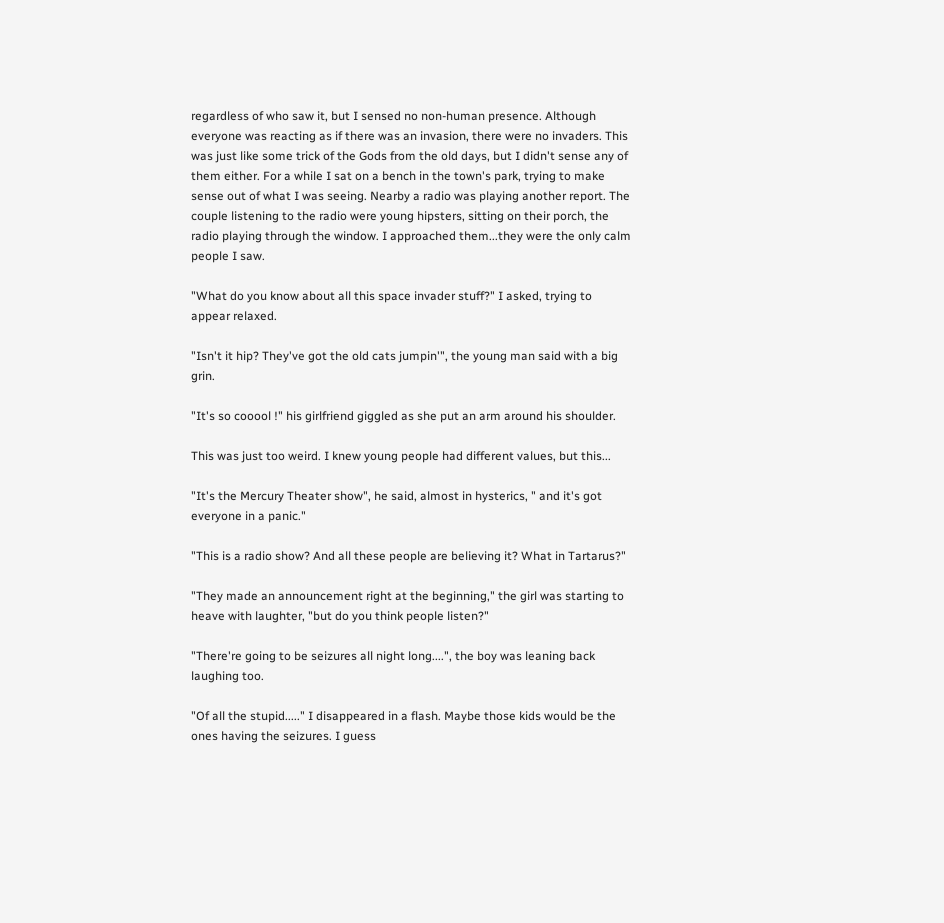regardless of who saw it, but I sensed no non-human presence. Although everyone was reacting as if there was an invasion, there were no invaders. This was just like some trick of the Gods from the old days, but I didn't sense any of them either. For a while I sat on a bench in the town's park, trying to make sense out of what I was seeing. Nearby a radio was playing another report. The couple listening to the radio were young hipsters, sitting on their porch, the radio playing through the window. I approached them...they were the only calm people I saw.

"What do you know about all this space invader stuff?" I asked, trying to appear relaxed.

"Isn't it hip? They've got the old cats jumpin'", the young man said with a big grin.

"It's so cooool !" his girlfriend giggled as she put an arm around his shoulder.

This was just too weird. I knew young people had different values, but this...

"It's the Mercury Theater show", he said, almost in hysterics, " and it's got everyone in a panic."

"This is a radio show? And all these people are believing it? What in Tartarus?"

"They made an announcement right at the beginning," the girl was starting to heave with laughter, "but do you think people listen?"

"There're going to be seizures all night long....", the boy was leaning back laughing too.

"Of all the stupid....." I disappeared in a flash. Maybe those kids would be the ones having the seizures. I guess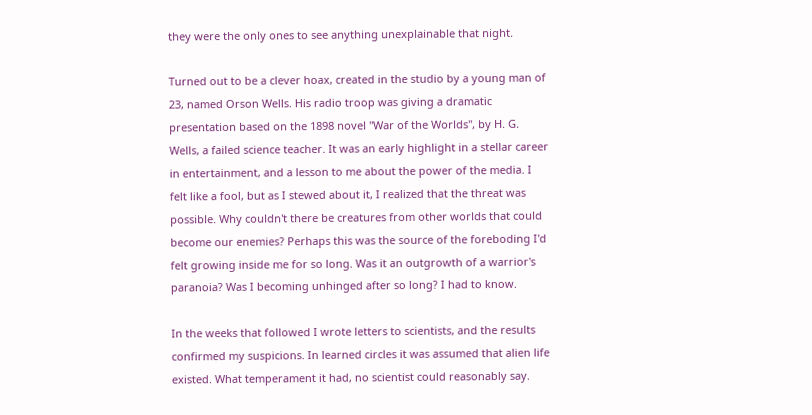they were the only ones to see anything unexplainable that night.

Turned out to be a clever hoax, created in the studio by a young man of 23, named Orson Wells. His radio troop was giving a dramatic presentation based on the 1898 novel "War of the Worlds", by H. G. Wells, a failed science teacher. It was an early highlight in a stellar career in entertainment, and a lesson to me about the power of the media. I felt like a fool, but as I stewed about it, I realized that the threat was possible. Why couldn't there be creatures from other worlds that could become our enemies? Perhaps this was the source of the foreboding I'd felt growing inside me for so long. Was it an outgrowth of a warrior's paranoia? Was I becoming unhinged after so long? I had to know.

In the weeks that followed I wrote letters to scientists, and the results confirmed my suspicions. In learned circles it was assumed that alien life existed. What temperament it had, no scientist could reasonably say.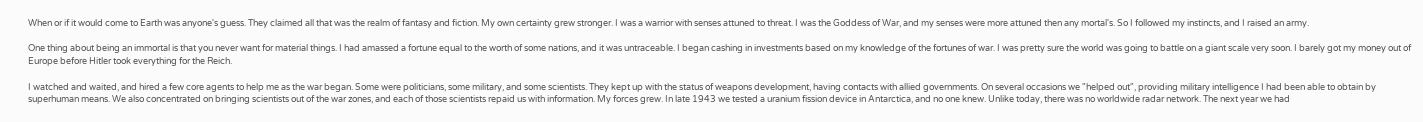When or if it would come to Earth was anyone's guess. They claimed all that was the realm of fantasy and fiction. My own certainty grew stronger. I was a warrior with senses attuned to threat. I was the Goddess of War, and my senses were more attuned then any mortal's. So I followed my instincts, and I raised an army.

One thing about being an immortal is that you never want for material things. I had amassed a fortune equal to the worth of some nations, and it was untraceable. I began cashing in investments based on my knowledge of the fortunes of war. I was pretty sure the world was going to battle on a giant scale very soon. I barely got my money out of Europe before Hitler took everything for the Reich.

I watched and waited, and hired a few core agents to help me as the war began. Some were politicians, some military, and some scientists. They kept up with the status of weapons development, having contacts with allied governments. On several occasions we "helped out", providing military intelligence I had been able to obtain by superhuman means. We also concentrated on bringing scientists out of the war zones, and each of those scientists repaid us with information. My forces grew. In late 1943 we tested a uranium fission device in Antarctica, and no one knew. Unlike today, there was no worldwide radar network. The next year we had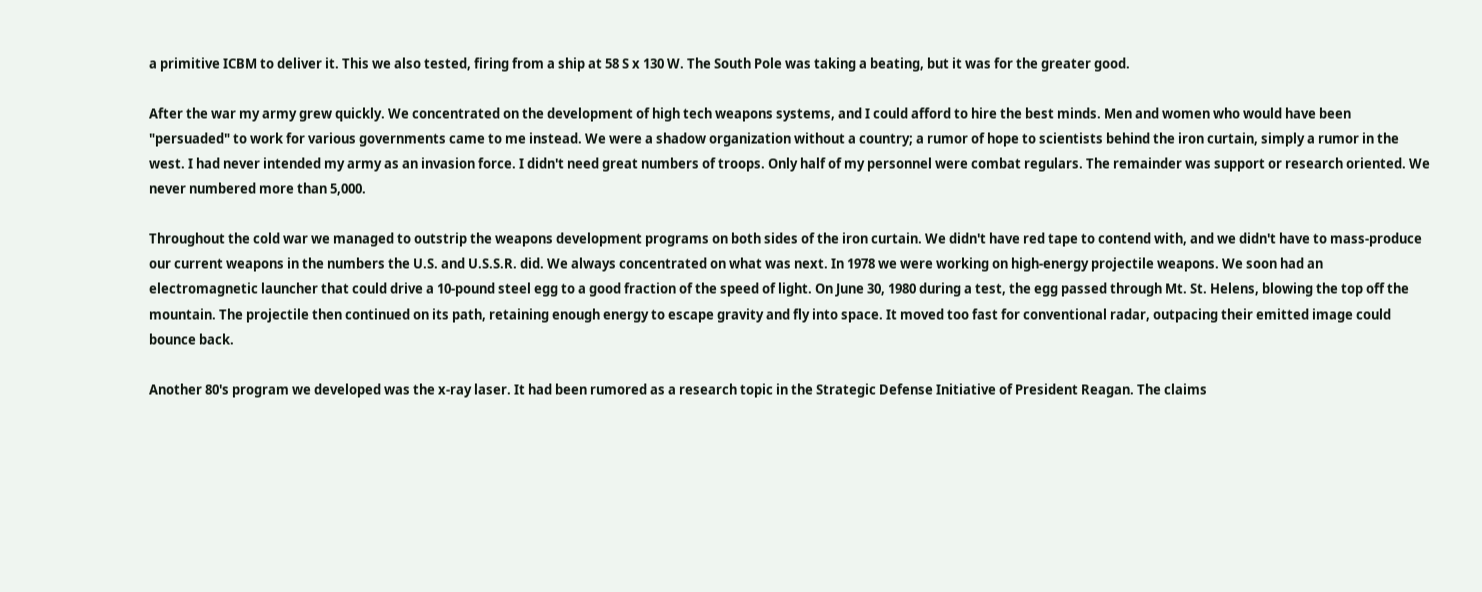a primitive ICBM to deliver it. This we also tested, firing from a ship at 58 S x 130 W. The South Pole was taking a beating, but it was for the greater good.

After the war my army grew quickly. We concentrated on the development of high tech weapons systems, and I could afford to hire the best minds. Men and women who would have been "persuaded" to work for various governments came to me instead. We were a shadow organization without a country; a rumor of hope to scientists behind the iron curtain, simply a rumor in the west. I had never intended my army as an invasion force. I didn't need great numbers of troops. Only half of my personnel were combat regulars. The remainder was support or research oriented. We never numbered more than 5,000.

Throughout the cold war we managed to outstrip the weapons development programs on both sides of the iron curtain. We didn't have red tape to contend with, and we didn't have to mass-produce our current weapons in the numbers the U.S. and U.S.S.R. did. We always concentrated on what was next. In 1978 we were working on high-energy projectile weapons. We soon had an electromagnetic launcher that could drive a 10-pound steel egg to a good fraction of the speed of light. On June 30, 1980 during a test, the egg passed through Mt. St. Helens, blowing the top off the mountain. The projectile then continued on its path, retaining enough energy to escape gravity and fly into space. It moved too fast for conventional radar, outpacing their emitted image could bounce back.

Another 80's program we developed was the x-ray laser. It had been rumored as a research topic in the Strategic Defense Initiative of President Reagan. The claims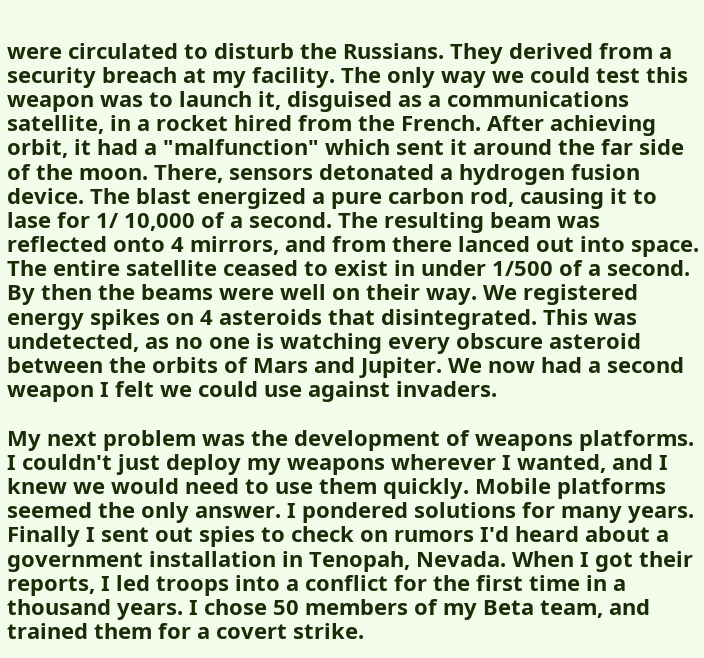were circulated to disturb the Russians. They derived from a security breach at my facility. The only way we could test this weapon was to launch it, disguised as a communications satellite, in a rocket hired from the French. After achieving orbit, it had a "malfunction" which sent it around the far side of the moon. There, sensors detonated a hydrogen fusion device. The blast energized a pure carbon rod, causing it to lase for 1/ 10,000 of a second. The resulting beam was reflected onto 4 mirrors, and from there lanced out into space. The entire satellite ceased to exist in under 1/500 of a second. By then the beams were well on their way. We registered energy spikes on 4 asteroids that disintegrated. This was undetected, as no one is watching every obscure asteroid between the orbits of Mars and Jupiter. We now had a second weapon I felt we could use against invaders.

My next problem was the development of weapons platforms. I couldn't just deploy my weapons wherever I wanted, and I knew we would need to use them quickly. Mobile platforms seemed the only answer. I pondered solutions for many years. Finally I sent out spies to check on rumors I'd heard about a government installation in Tenopah, Nevada. When I got their reports, I led troops into a conflict for the first time in a thousand years. I chose 50 members of my Beta team, and trained them for a covert strike.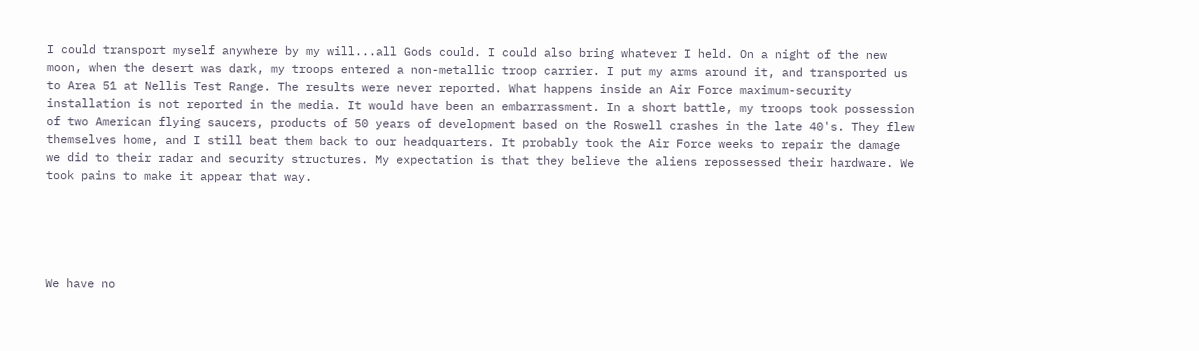I could transport myself anywhere by my will...all Gods could. I could also bring whatever I held. On a night of the new moon, when the desert was dark, my troops entered a non-metallic troop carrier. I put my arms around it, and transported us to Area 51 at Nellis Test Range. The results were never reported. What happens inside an Air Force maximum-security installation is not reported in the media. It would have been an embarrassment. In a short battle, my troops took possession of two American flying saucers, products of 50 years of development based on the Roswell crashes in the late 40's. They flew themselves home, and I still beat them back to our headquarters. It probably took the Air Force weeks to repair the damage we did to their radar and security structures. My expectation is that they believe the aliens repossessed their hardware. We took pains to make it appear that way.





We have no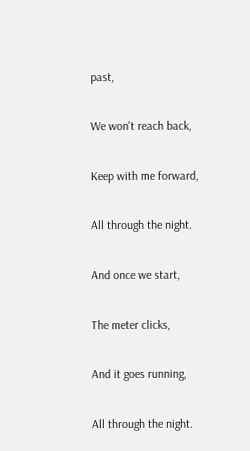past,

We won't reach back,

Keep with me forward,

All through the night.

And once we start,

The meter clicks,

And it goes running,

All through the night.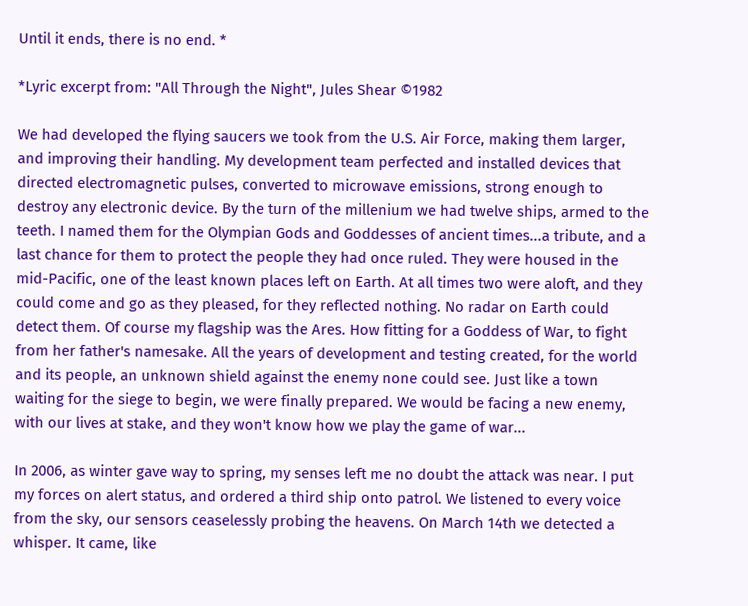Until it ends, there is no end. *

*Lyric excerpt from: "All Through the Night", Jules Shear ©1982

We had developed the flying saucers we took from the U.S. Air Force, making them larger, and improving their handling. My development team perfected and installed devices that directed electromagnetic pulses, converted to microwave emissions, strong enough to destroy any electronic device. By the turn of the millenium we had twelve ships, armed to the teeth. I named them for the Olympian Gods and Goddesses of ancient times...a tribute, and a last chance for them to protect the people they had once ruled. They were housed in the mid-Pacific, one of the least known places left on Earth. At all times two were aloft, and they could come and go as they pleased, for they reflected nothing. No radar on Earth could detect them. Of course my flagship was the Ares. How fitting for a Goddess of War, to fight from her father's namesake. All the years of development and testing created, for the world and its people, an unknown shield against the enemy none could see. Just like a town waiting for the siege to begin, we were finally prepared. We would be facing a new enemy, with our lives at stake, and they won't know how we play the game of war...

In 2006, as winter gave way to spring, my senses left me no doubt the attack was near. I put my forces on alert status, and ordered a third ship onto patrol. We listened to every voice from the sky, our sensors ceaselessly probing the heavens. On March 14th we detected a whisper. It came, like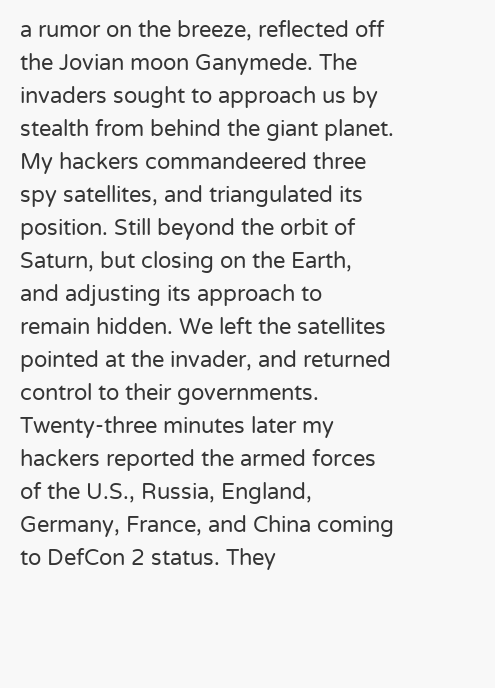a rumor on the breeze, reflected off the Jovian moon Ganymede. The invaders sought to approach us by stealth from behind the giant planet. My hackers commandeered three spy satellites, and triangulated its position. Still beyond the orbit of Saturn, but closing on the Earth, and adjusting its approach to remain hidden. We left the satellites pointed at the invader, and returned control to their governments. Twenty-three minutes later my hackers reported the armed forces of the U.S., Russia, England, Germany, France, and China coming to DefCon 2 status. They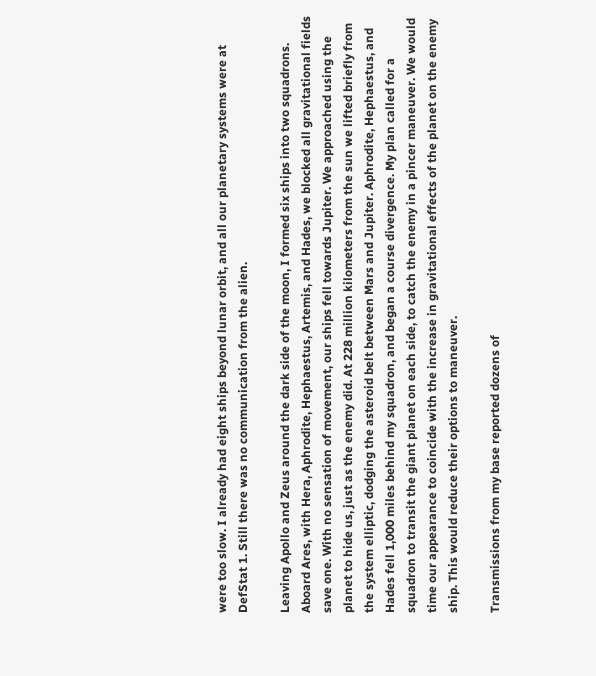were too slow. I already had eight ships beyond lunar orbit, and all our planetary systems were at DefStat 1. Still there was no communication from the alien.

Leaving Apollo and Zeus around the dark side of the moon, I formed six ships into two squadrons. Aboard Ares, with Hera, Aphrodite, Hephaestus, Artemis, and Hades, we blocked all gravitational fields save one. With no sensation of movement, our ships fell towards Jupiter. We approached using the planet to hide us, just as the enemy did. At 228 million kilometers from the sun we lifted briefly from the system elliptic, dodging the asteroid belt between Mars and Jupiter. Aphrodite, Hephaestus, and Hades fell 1,000 miles behind my squadron, and began a course divergence. My plan called for a squadron to transit the giant planet on each side, to catch the enemy in a pincer maneuver. We would time our appearance to coincide with the increase in gravitational effects of the planet on the enemy ship. This would reduce their options to maneuver.

Transmissions from my base reported dozens of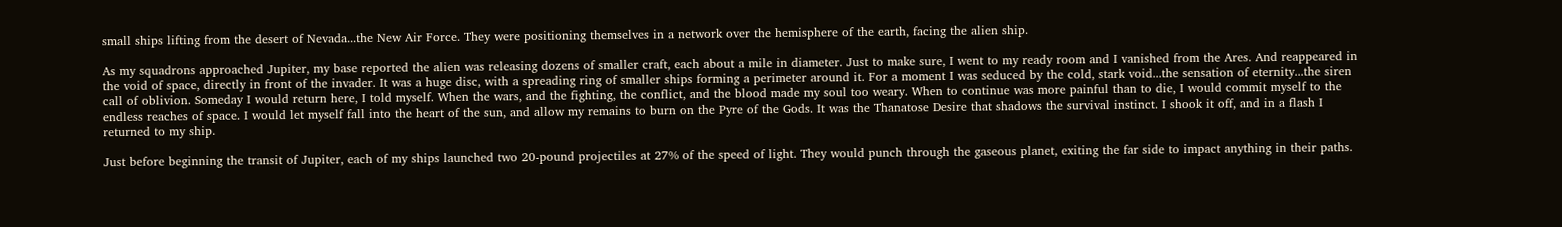small ships lifting from the desert of Nevada...the New Air Force. They were positioning themselves in a network over the hemisphere of the earth, facing the alien ship.

As my squadrons approached Jupiter, my base reported the alien was releasing dozens of smaller craft, each about a mile in diameter. Just to make sure, I went to my ready room and I vanished from the Ares. And reappeared in the void of space, directly in front of the invader. It was a huge disc, with a spreading ring of smaller ships forming a perimeter around it. For a moment I was seduced by the cold, stark void...the sensation of eternity...the siren call of oblivion. Someday I would return here, I told myself. When the wars, and the fighting, the conflict, and the blood made my soul too weary. When to continue was more painful than to die, I would commit myself to the endless reaches of space. I would let myself fall into the heart of the sun, and allow my remains to burn on the Pyre of the Gods. It was the Thanatose Desire that shadows the survival instinct. I shook it off, and in a flash I returned to my ship.

Just before beginning the transit of Jupiter, each of my ships launched two 20-pound projectiles at 27% of the speed of light. They would punch through the gaseous planet, exiting the far side to impact anything in their paths.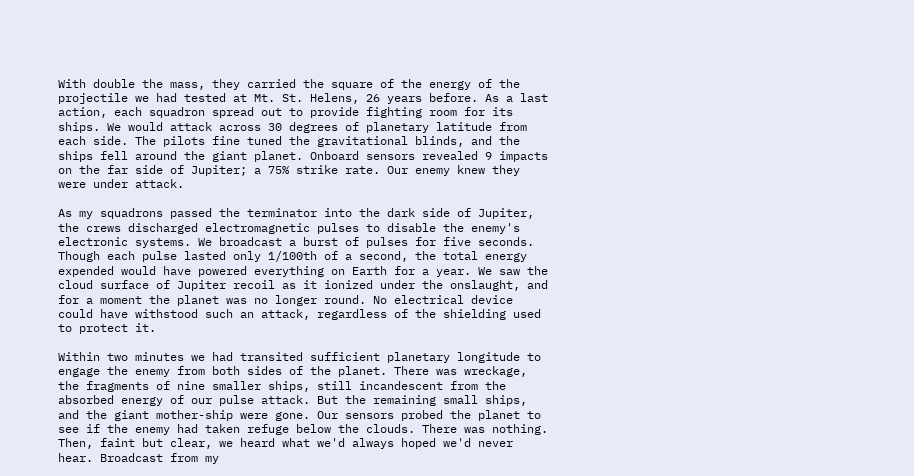With double the mass, they carried the square of the energy of the projectile we had tested at Mt. St. Helens, 26 years before. As a last action, each squadron spread out to provide fighting room for its ships. We would attack across 30 degrees of planetary latitude from each side. The pilots fine tuned the gravitational blinds, and the ships fell around the giant planet. Onboard sensors revealed 9 impacts on the far side of Jupiter; a 75% strike rate. Our enemy knew they were under attack.

As my squadrons passed the terminator into the dark side of Jupiter, the crews discharged electromagnetic pulses to disable the enemy's electronic systems. We broadcast a burst of pulses for five seconds. Though each pulse lasted only 1/100th of a second, the total energy expended would have powered everything on Earth for a year. We saw the cloud surface of Jupiter recoil as it ionized under the onslaught, and for a moment the planet was no longer round. No electrical device could have withstood such an attack, regardless of the shielding used to protect it.

Within two minutes we had transited sufficient planetary longitude to engage the enemy from both sides of the planet. There was wreckage, the fragments of nine smaller ships, still incandescent from the absorbed energy of our pulse attack. But the remaining small ships, and the giant mother-ship were gone. Our sensors probed the planet to see if the enemy had taken refuge below the clouds. There was nothing. Then, faint but clear, we heard what we'd always hoped we'd never hear. Broadcast from my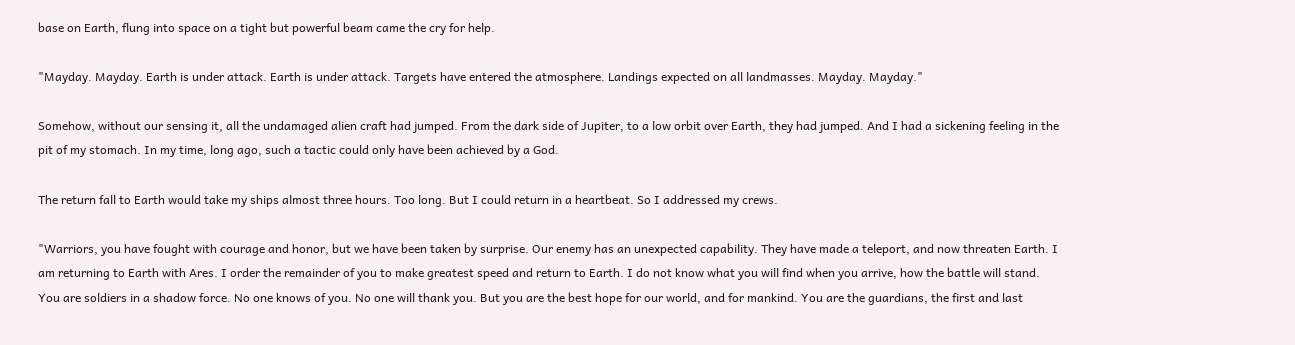base on Earth, flung into space on a tight but powerful beam came the cry for help.

"Mayday. Mayday. Earth is under attack. Earth is under attack. Targets have entered the atmosphere. Landings expected on all landmasses. Mayday. Mayday."

Somehow, without our sensing it, all the undamaged alien craft had jumped. From the dark side of Jupiter, to a low orbit over Earth, they had jumped. And I had a sickening feeling in the pit of my stomach. In my time, long ago, such a tactic could only have been achieved by a God.

The return fall to Earth would take my ships almost three hours. Too long. But I could return in a heartbeat. So I addressed my crews.

"Warriors, you have fought with courage and honor, but we have been taken by surprise. Our enemy has an unexpected capability. They have made a teleport, and now threaten Earth. I am returning to Earth with Ares. I order the remainder of you to make greatest speed and return to Earth. I do not know what you will find when you arrive, how the battle will stand. You are soldiers in a shadow force. No one knows of you. No one will thank you. But you are the best hope for our world, and for mankind. You are the guardians, the first and last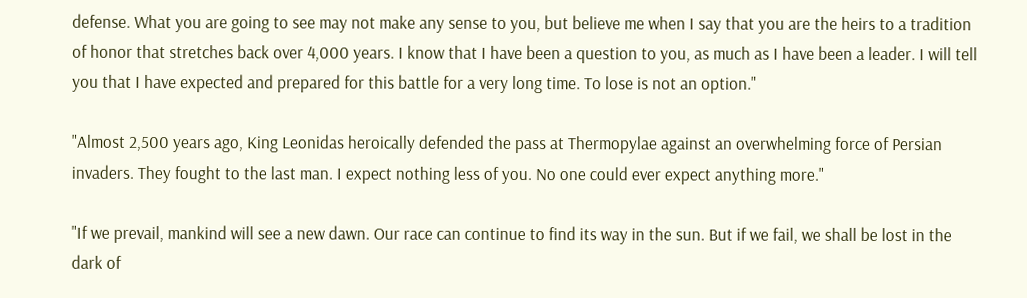defense. What you are going to see may not make any sense to you, but believe me when I say that you are the heirs to a tradition of honor that stretches back over 4,000 years. I know that I have been a question to you, as much as I have been a leader. I will tell you that I have expected and prepared for this battle for a very long time. To lose is not an option."

"Almost 2,500 years ago, King Leonidas heroically defended the pass at Thermopylae against an overwhelming force of Persian invaders. They fought to the last man. I expect nothing less of you. No one could ever expect anything more."

"If we prevail, mankind will see a new dawn. Our race can continue to find its way in the sun. But if we fail, we shall be lost in the dark of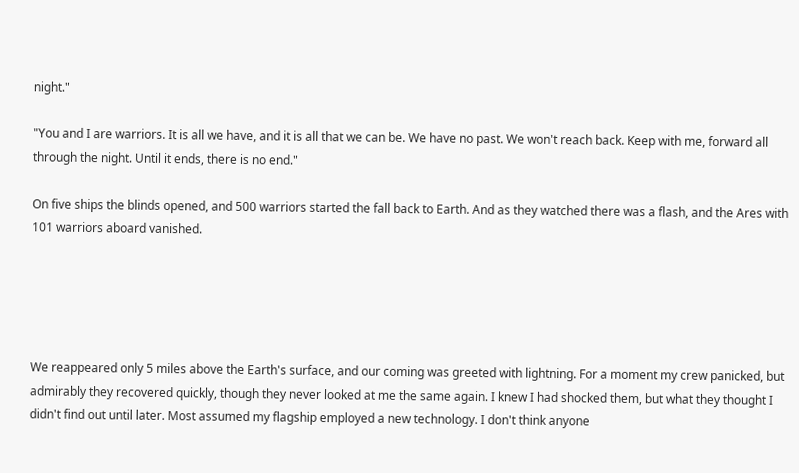night."

"You and I are warriors. It is all we have, and it is all that we can be. We have no past. We won't reach back. Keep with me, forward all through the night. Until it ends, there is no end."

On five ships the blinds opened, and 500 warriors started the fall back to Earth. And as they watched there was a flash, and the Ares with 101 warriors aboard vanished.





We reappeared only 5 miles above the Earth's surface, and our coming was greeted with lightning. For a moment my crew panicked, but admirably they recovered quickly, though they never looked at me the same again. I knew I had shocked them, but what they thought I didn't find out until later. Most assumed my flagship employed a new technology. I don't think anyone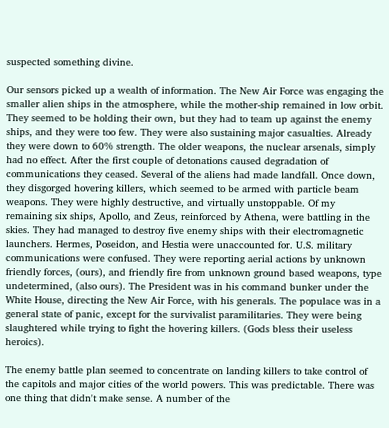suspected something divine.

Our sensors picked up a wealth of information. The New Air Force was engaging the smaller alien ships in the atmosphere, while the mother-ship remained in low orbit. They seemed to be holding their own, but they had to team up against the enemy ships, and they were too few. They were also sustaining major casualties. Already they were down to 60% strength. The older weapons, the nuclear arsenals, simply had no effect. After the first couple of detonations caused degradation of communications they ceased. Several of the aliens had made landfall. Once down, they disgorged hovering killers, which seemed to be armed with particle beam weapons. They were highly destructive, and virtually unstoppable. Of my remaining six ships, Apollo, and Zeus, reinforced by Athena, were battling in the skies. They had managed to destroy five enemy ships with their electromagnetic launchers. Hermes, Poseidon, and Hestia were unaccounted for. U.S. military communications were confused. They were reporting aerial actions by unknown friendly forces, (ours), and friendly fire from unknown ground based weapons, type undetermined, (also ours). The President was in his command bunker under the White House, directing the New Air Force, with his generals. The populace was in a general state of panic, except for the survivalist paramilitaries. They were being slaughtered while trying to fight the hovering killers. (Gods bless their useless heroics).

The enemy battle plan seemed to concentrate on landing killers to take control of the capitols and major cities of the world powers. This was predictable. There was one thing that didn't make sense. A number of the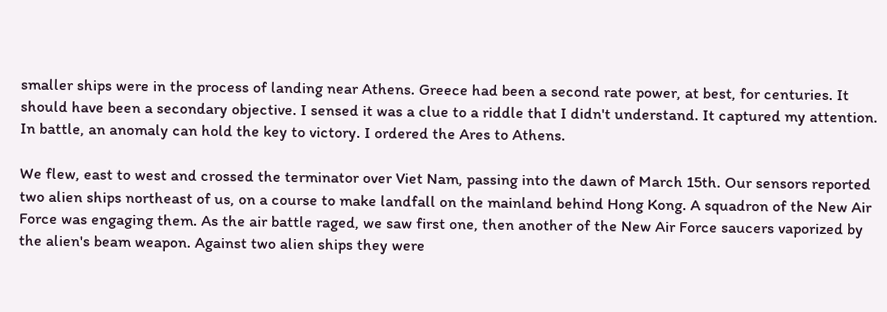smaller ships were in the process of landing near Athens. Greece had been a second rate power, at best, for centuries. It should have been a secondary objective. I sensed it was a clue to a riddle that I didn't understand. It captured my attention. In battle, an anomaly can hold the key to victory. I ordered the Ares to Athens.

We flew, east to west and crossed the terminator over Viet Nam, passing into the dawn of March 15th. Our sensors reported two alien ships northeast of us, on a course to make landfall on the mainland behind Hong Kong. A squadron of the New Air Force was engaging them. As the air battle raged, we saw first one, then another of the New Air Force saucers vaporized by the alien's beam weapon. Against two alien ships they were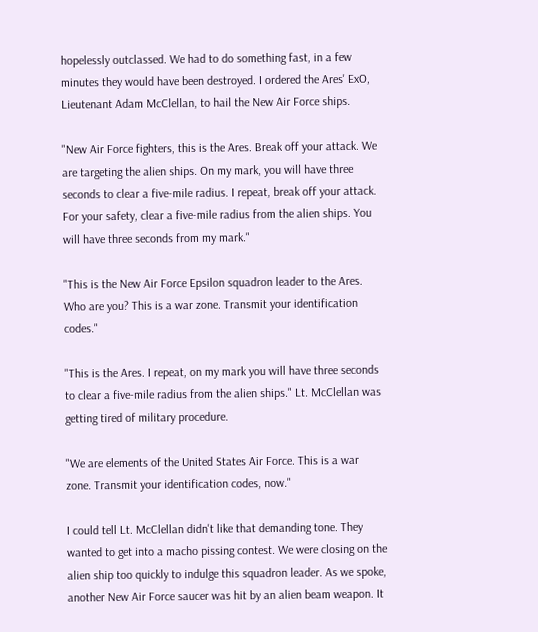hopelessly outclassed. We had to do something fast, in a few minutes they would have been destroyed. I ordered the Ares' ExO, Lieutenant Adam McClellan, to hail the New Air Force ships.

"New Air Force fighters, this is the Ares. Break off your attack. We are targeting the alien ships. On my mark, you will have three seconds to clear a five-mile radius. I repeat, break off your attack. For your safety, clear a five-mile radius from the alien ships. You will have three seconds from my mark."

"This is the New Air Force Epsilon squadron leader to the Ares. Who are you? This is a war zone. Transmit your identification codes."

"This is the Ares. I repeat, on my mark you will have three seconds to clear a five-mile radius from the alien ships." Lt. McClellan was getting tired of military procedure.

"We are elements of the United States Air Force. This is a war zone. Transmit your identification codes, now."

I could tell Lt. McClellan didn't like that demanding tone. They wanted to get into a macho pissing contest. We were closing on the alien ship too quickly to indulge this squadron leader. As we spoke, another New Air Force saucer was hit by an alien beam weapon. It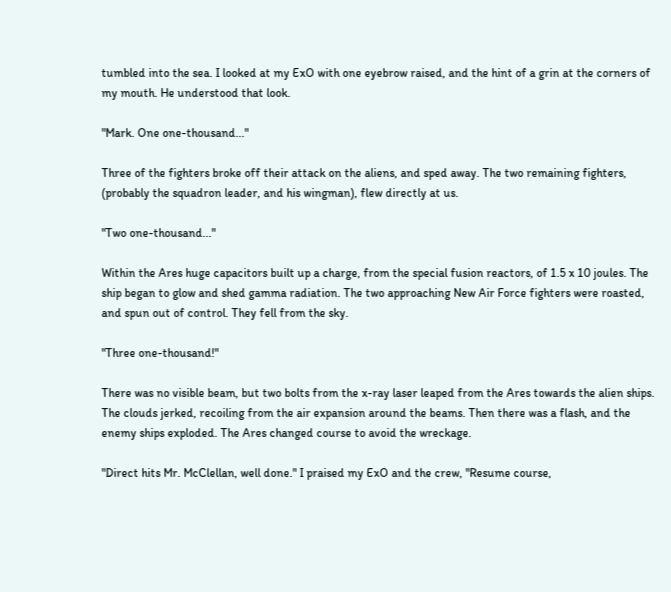tumbled into the sea. I looked at my ExO with one eyebrow raised, and the hint of a grin at the corners of my mouth. He understood that look.

"Mark. One one-thousand..."

Three of the fighters broke off their attack on the aliens, and sped away. The two remaining fighters, (probably the squadron leader, and his wingman), flew directly at us.

"Two one-thousand..."

Within the Ares huge capacitors built up a charge, from the special fusion reactors, of 1.5 x 10 joules. The ship began to glow and shed gamma radiation. The two approaching New Air Force fighters were roasted, and spun out of control. They fell from the sky.

"Three one-thousand!"

There was no visible beam, but two bolts from the x-ray laser leaped from the Ares towards the alien ships. The clouds jerked, recoiling from the air expansion around the beams. Then there was a flash, and the enemy ships exploded. The Ares changed course to avoid the wreckage.

"Direct hits Mr. McClellan, well done." I praised my ExO and the crew, "Resume course,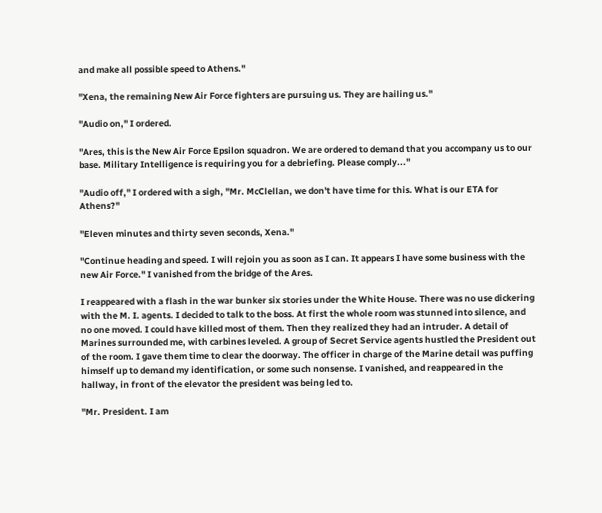and make all possible speed to Athens."

"Xena, the remaining New Air Force fighters are pursuing us. They are hailing us."

"Audio on," I ordered.

"Ares, this is the New Air Force Epsilon squadron. We are ordered to demand that you accompany us to our base. Military Intelligence is requiring you for a debriefing. Please comply..."

"Audio off," I ordered with a sigh, "Mr. McClellan, we don't have time for this. What is our ETA for Athens?"

"Eleven minutes and thirty seven seconds, Xena."

"Continue heading and speed. I will rejoin you as soon as I can. It appears I have some business with the new Air Force." I vanished from the bridge of the Ares.

I reappeared with a flash in the war bunker six stories under the White House. There was no use dickering with the M. I. agents. I decided to talk to the boss. At first the whole room was stunned into silence, and no one moved. I could have killed most of them. Then they realized they had an intruder. A detail of Marines surrounded me, with carbines leveled. A group of Secret Service agents hustled the President out of the room. I gave them time to clear the doorway. The officer in charge of the Marine detail was puffing himself up to demand my identification, or some such nonsense. I vanished, and reappeared in the hallway, in front of the elevator the president was being led to.

"Mr. President. I am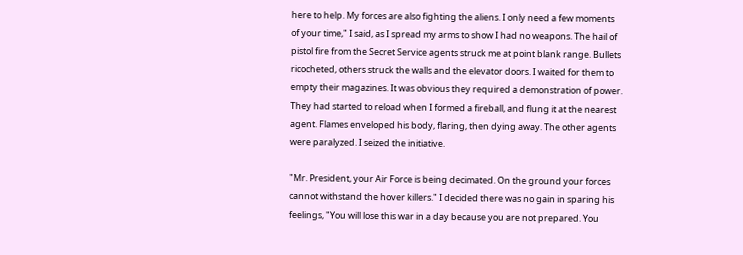here to help. My forces are also fighting the aliens. I only need a few moments of your time," I said, as I spread my arms to show I had no weapons. The hail of pistol fire from the Secret Service agents struck me at point blank range. Bullets ricocheted, others struck the walls and the elevator doors. I waited for them to empty their magazines. It was obvious they required a demonstration of power. They had started to reload when I formed a fireball, and flung it at the nearest agent. Flames enveloped his body, flaring, then dying away. The other agents were paralyzed. I seized the initiative.

"Mr. President, your Air Force is being decimated. On the ground your forces cannot withstand the hover killers." I decided there was no gain in sparing his feelings, "You will lose this war in a day because you are not prepared. You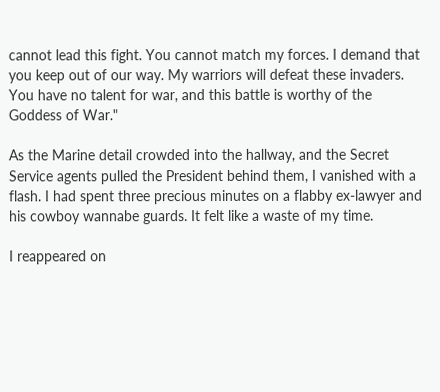cannot lead this fight. You cannot match my forces. I demand that you keep out of our way. My warriors will defeat these invaders. You have no talent for war, and this battle is worthy of the Goddess of War."

As the Marine detail crowded into the hallway, and the Secret Service agents pulled the President behind them, I vanished with a flash. I had spent three precious minutes on a flabby ex-lawyer and his cowboy wannabe guards. It felt like a waste of my time.

I reappeared on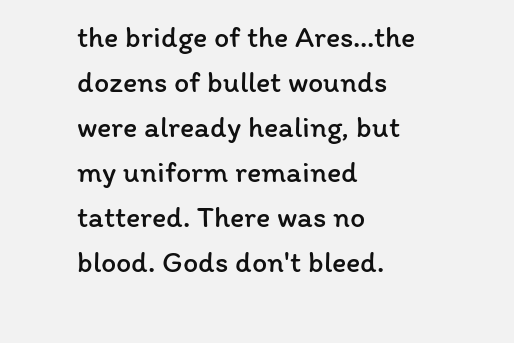the bridge of the Ares...the dozens of bullet wounds were already healing, but my uniform remained tattered. There was no blood. Gods don't bleed.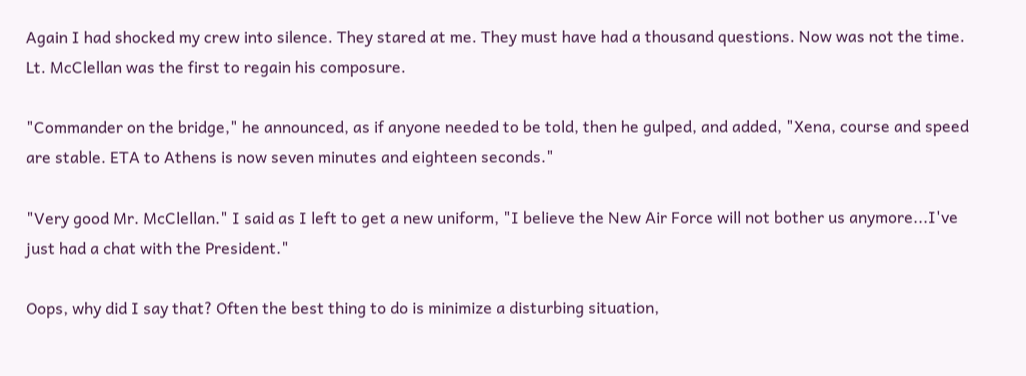Again I had shocked my crew into silence. They stared at me. They must have had a thousand questions. Now was not the time. Lt. McClellan was the first to regain his composure.

"Commander on the bridge," he announced, as if anyone needed to be told, then he gulped, and added, "Xena, course and speed are stable. ETA to Athens is now seven minutes and eighteen seconds."

"Very good Mr. McClellan." I said as I left to get a new uniform, "I believe the New Air Force will not bother us anymore...I've just had a chat with the President."

Oops, why did I say that? Often the best thing to do is minimize a disturbing situation,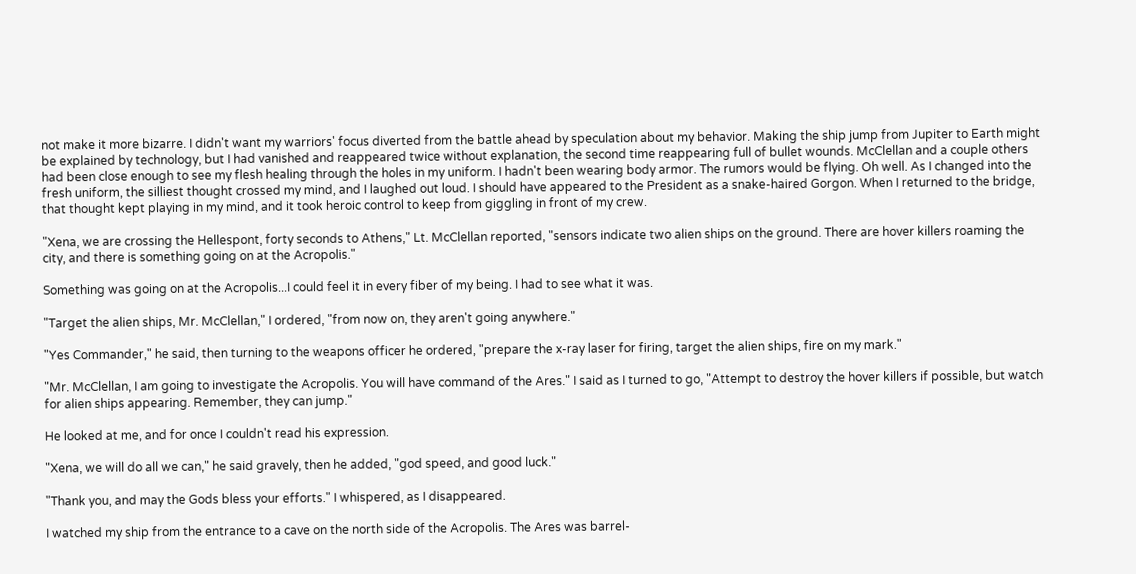not make it more bizarre. I didn't want my warriors' focus diverted from the battle ahead by speculation about my behavior. Making the ship jump from Jupiter to Earth might be explained by technology, but I had vanished and reappeared twice without explanation, the second time reappearing full of bullet wounds. McClellan and a couple others had been close enough to see my flesh healing through the holes in my uniform. I hadn't been wearing body armor. The rumors would be flying. Oh well. As I changed into the fresh uniform, the silliest thought crossed my mind, and I laughed out loud. I should have appeared to the President as a snake-haired Gorgon. When I returned to the bridge, that thought kept playing in my mind, and it took heroic control to keep from giggling in front of my crew.

"Xena, we are crossing the Hellespont, forty seconds to Athens," Lt. McClellan reported, "sensors indicate two alien ships on the ground. There are hover killers roaming the city, and there is something going on at the Acropolis."

Something was going on at the Acropolis...I could feel it in every fiber of my being. I had to see what it was.

"Target the alien ships, Mr. McClellan," I ordered, "from now on, they aren't going anywhere."

"Yes Commander," he said, then turning to the weapons officer he ordered, "prepare the x-ray laser for firing, target the alien ships, fire on my mark."

"Mr. McClellan, I am going to investigate the Acropolis. You will have command of the Ares." I said as I turned to go, "Attempt to destroy the hover killers if possible, but watch for alien ships appearing. Remember, they can jump."

He looked at me, and for once I couldn't read his expression.

"Xena, we will do all we can," he said gravely, then he added, "god speed, and good luck."

"Thank you, and may the Gods bless your efforts." I whispered, as I disappeared.

I watched my ship from the entrance to a cave on the north side of the Acropolis. The Ares was barrel-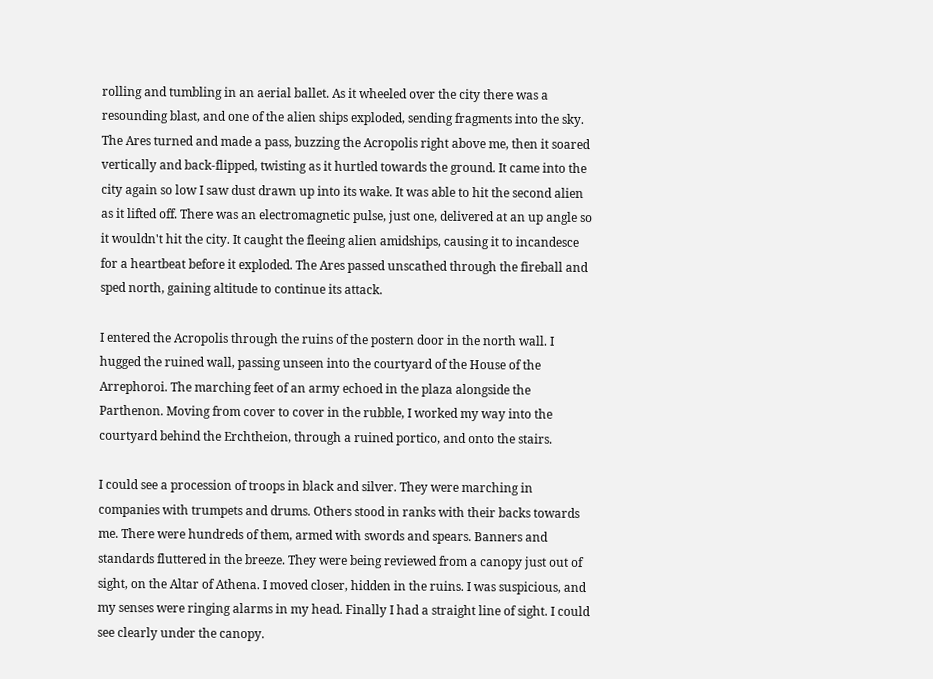rolling and tumbling in an aerial ballet. As it wheeled over the city there was a resounding blast, and one of the alien ships exploded, sending fragments into the sky. The Ares turned and made a pass, buzzing the Acropolis right above me, then it soared vertically and back-flipped, twisting as it hurtled towards the ground. It came into the city again so low I saw dust drawn up into its wake. It was able to hit the second alien as it lifted off. There was an electromagnetic pulse, just one, delivered at an up angle so it wouldn't hit the city. It caught the fleeing alien amidships, causing it to incandesce for a heartbeat before it exploded. The Ares passed unscathed through the fireball and sped north, gaining altitude to continue its attack.

I entered the Acropolis through the ruins of the postern door in the north wall. I hugged the ruined wall, passing unseen into the courtyard of the House of the Arrephoroi. The marching feet of an army echoed in the plaza alongside the Parthenon. Moving from cover to cover in the rubble, I worked my way into the courtyard behind the Erchtheion, through a ruined portico, and onto the stairs.

I could see a procession of troops in black and silver. They were marching in companies with trumpets and drums. Others stood in ranks with their backs towards me. There were hundreds of them, armed with swords and spears. Banners and standards fluttered in the breeze. They were being reviewed from a canopy just out of sight, on the Altar of Athena. I moved closer, hidden in the ruins. I was suspicious, and my senses were ringing alarms in my head. Finally I had a straight line of sight. I could see clearly under the canopy.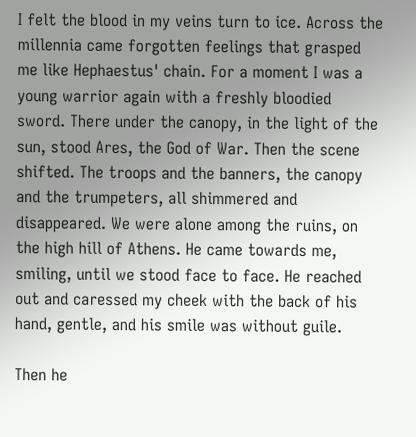I felt the blood in my veins turn to ice. Across the millennia came forgotten feelings that grasped me like Hephaestus' chain. For a moment I was a young warrior again with a freshly bloodied sword. There under the canopy, in the light of the sun, stood Ares, the God of War. Then the scene shifted. The troops and the banners, the canopy and the trumpeters, all shimmered and disappeared. We were alone among the ruins, on the high hill of Athens. He came towards me, smiling, until we stood face to face. He reached out and caressed my cheek with the back of his hand, gentle, and his smile was without guile.

Then he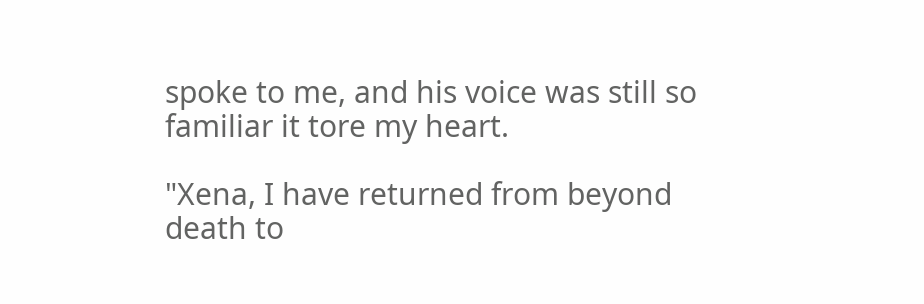spoke to me, and his voice was still so familiar it tore my heart.

"Xena, I have returned from beyond death to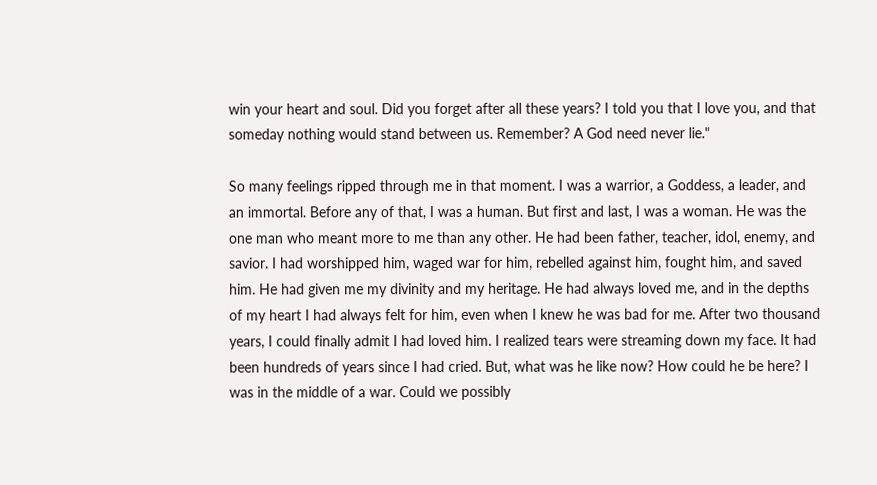win your heart and soul. Did you forget after all these years? I told you that I love you, and that someday nothing would stand between us. Remember? A God need never lie."

So many feelings ripped through me in that moment. I was a warrior, a Goddess, a leader, and an immortal. Before any of that, I was a human. But first and last, I was a woman. He was the one man who meant more to me than any other. He had been father, teacher, idol, enemy, and savior. I had worshipped him, waged war for him, rebelled against him, fought him, and saved him. He had given me my divinity and my heritage. He had always loved me, and in the depths of my heart I had always felt for him, even when I knew he was bad for me. After two thousand years, I could finally admit I had loved him. I realized tears were streaming down my face. It had been hundreds of years since I had cried. But, what was he like now? How could he be here? I was in the middle of a war. Could we possibly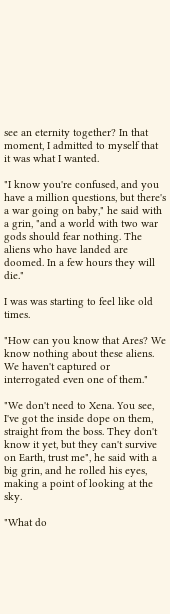see an eternity together? In that moment, I admitted to myself that it was what I wanted.

"I know you're confused, and you have a million questions, but there's a war going on baby," he said with a grin, "and a world with two war gods should fear nothing. The aliens who have landed are doomed. In a few hours they will die."

I was was starting to feel like old times.

"How can you know that Ares? We know nothing about these aliens. We haven't captured or interrogated even one of them."

"We don't need to Xena. You see, I've got the inside dope on them, straight from the boss. They don't know it yet, but they can't survive on Earth, trust me", he said with a big grin, and he rolled his eyes, making a point of looking at the sky.

"What do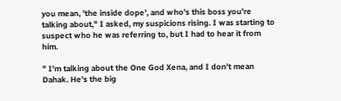you mean, 'the inside dope', and who's this boss you're talking about," I asked, my suspicions rising. I was starting to suspect who he was referring to, but I had to hear it from him.

" I'm talking about the One God Xena, and I don't mean Dahak. He's the big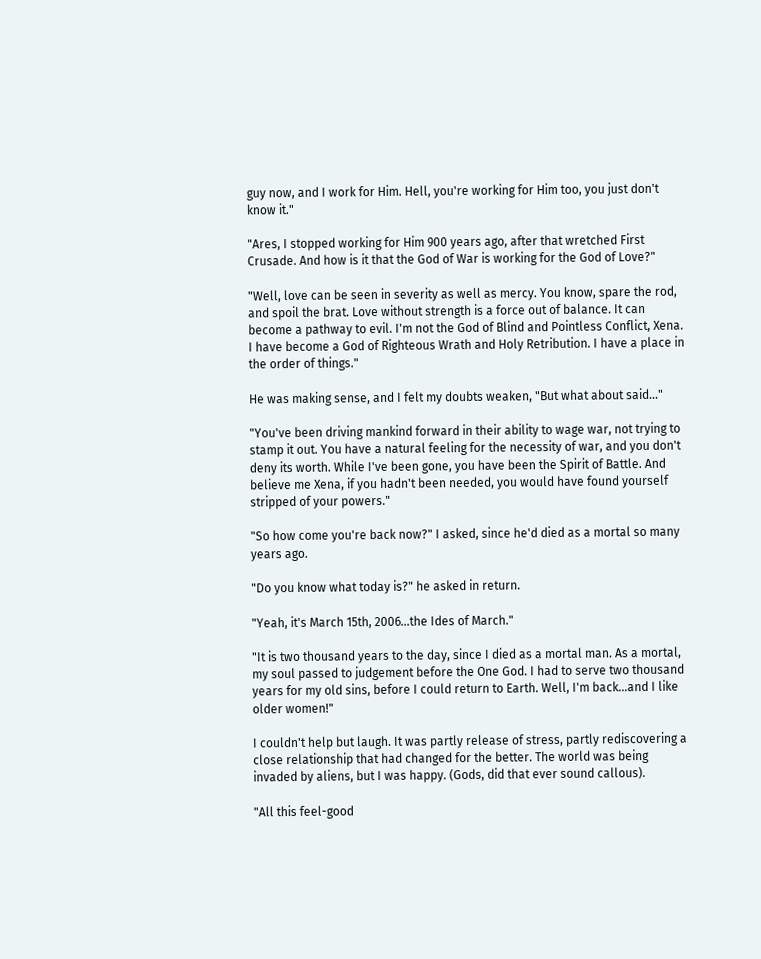guy now, and I work for Him. Hell, you're working for Him too, you just don't know it."

"Ares, I stopped working for Him 900 years ago, after that wretched First Crusade. And how is it that the God of War is working for the God of Love?"

"Well, love can be seen in severity as well as mercy. You know, spare the rod, and spoil the brat. Love without strength is a force out of balance. It can become a pathway to evil. I'm not the God of Blind and Pointless Conflict, Xena. I have become a God of Righteous Wrath and Holy Retribution. I have a place in the order of things."

He was making sense, and I felt my doubts weaken, "But what about said..."

"You've been driving mankind forward in their ability to wage war, not trying to stamp it out. You have a natural feeling for the necessity of war, and you don't deny its worth. While I've been gone, you have been the Spirit of Battle. And believe me Xena, if you hadn't been needed, you would have found yourself stripped of your powers."

"So how come you're back now?" I asked, since he'd died as a mortal so many years ago.

"Do you know what today is?" he asked in return.

"Yeah, it's March 15th, 2006...the Ides of March."

"It is two thousand years to the day, since I died as a mortal man. As a mortal, my soul passed to judgement before the One God. I had to serve two thousand years for my old sins, before I could return to Earth. Well, I'm back...and I like older women!"

I couldn't help but laugh. It was partly release of stress, partly rediscovering a close relationship that had changed for the better. The world was being invaded by aliens, but I was happy. (Gods, did that ever sound callous).

"All this feel-good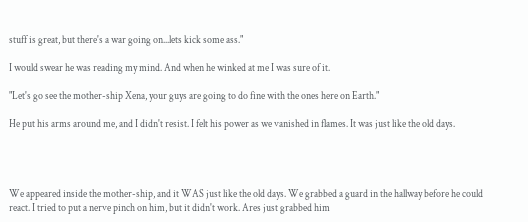stuff is great, but there's a war going on...lets kick some ass."

I would swear he was reading my mind. And when he winked at me I was sure of it.

"Let's go see the mother-ship Xena, your guys are going to do fine with the ones here on Earth."

He put his arms around me, and I didn't resist. I felt his power as we vanished in flames. It was just like the old days.




We appeared inside the mother-ship, and it WAS just like the old days. We grabbed a guard in the hallway before he could react. I tried to put a nerve pinch on him, but it didn't work. Ares just grabbed him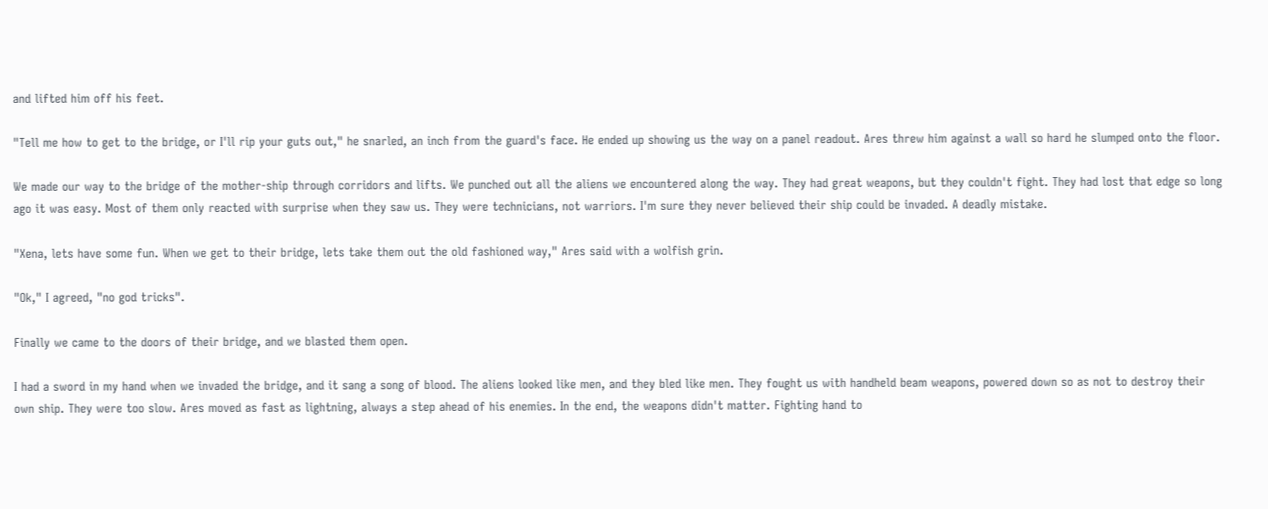and lifted him off his feet.

"Tell me how to get to the bridge, or I'll rip your guts out," he snarled, an inch from the guard's face. He ended up showing us the way on a panel readout. Ares threw him against a wall so hard he slumped onto the floor.

We made our way to the bridge of the mother-ship through corridors and lifts. We punched out all the aliens we encountered along the way. They had great weapons, but they couldn't fight. They had lost that edge so long ago it was easy. Most of them only reacted with surprise when they saw us. They were technicians, not warriors. I'm sure they never believed their ship could be invaded. A deadly mistake.

"Xena, lets have some fun. When we get to their bridge, lets take them out the old fashioned way," Ares said with a wolfish grin.

"Ok," I agreed, "no god tricks".

Finally we came to the doors of their bridge, and we blasted them open.

I had a sword in my hand when we invaded the bridge, and it sang a song of blood. The aliens looked like men, and they bled like men. They fought us with handheld beam weapons, powered down so as not to destroy their own ship. They were too slow. Ares moved as fast as lightning, always a step ahead of his enemies. In the end, the weapons didn't matter. Fighting hand to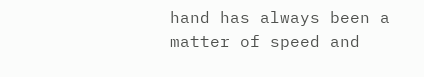hand has always been a matter of speed and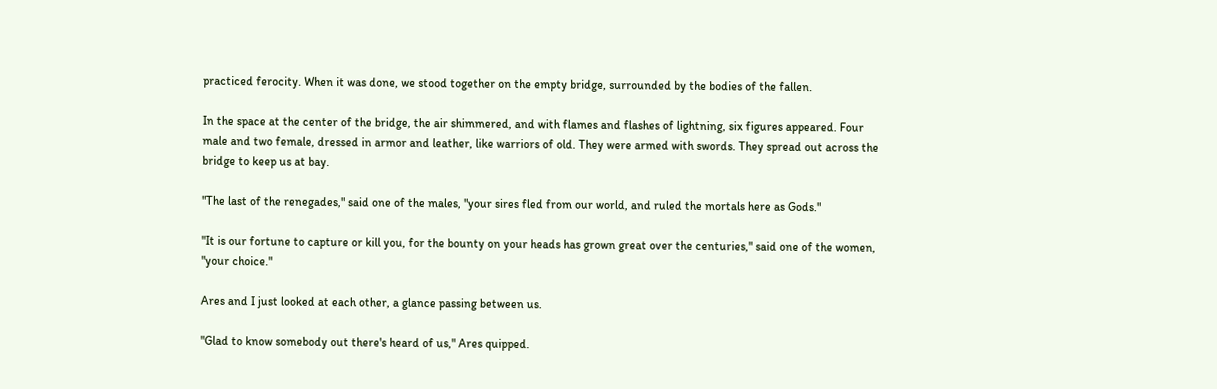practiced ferocity. When it was done, we stood together on the empty bridge, surrounded by the bodies of the fallen.

In the space at the center of the bridge, the air shimmered, and with flames and flashes of lightning, six figures appeared. Four male and two female, dressed in armor and leather, like warriors of old. They were armed with swords. They spread out across the bridge to keep us at bay.

"The last of the renegades," said one of the males, "your sires fled from our world, and ruled the mortals here as Gods."

"It is our fortune to capture or kill you, for the bounty on your heads has grown great over the centuries," said one of the women, "your choice."

Ares and I just looked at each other, a glance passing between us.

"Glad to know somebody out there's heard of us," Ares quipped.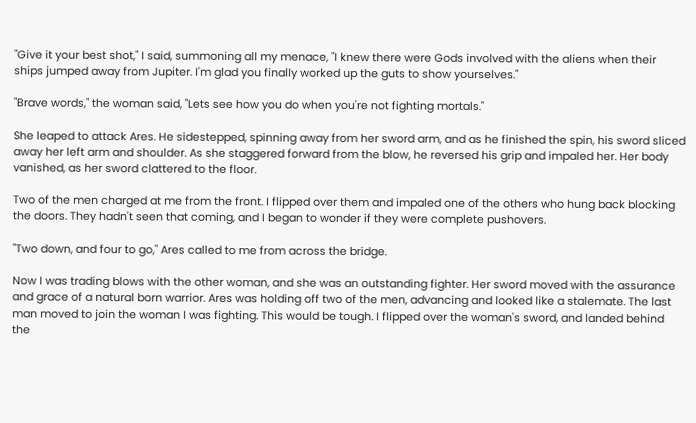"Give it your best shot," I said, summoning all my menace, "I knew there were Gods involved with the aliens when their ships jumped away from Jupiter. I'm glad you finally worked up the guts to show yourselves."

"Brave words," the woman said, "Lets see how you do when you're not fighting mortals."

She leaped to attack Ares. He sidestepped, spinning away from her sword arm, and as he finished the spin, his sword sliced away her left arm and shoulder. As she staggered forward from the blow, he reversed his grip and impaled her. Her body vanished, as her sword clattered to the floor.

Two of the men charged at me from the front. I flipped over them and impaled one of the others who hung back blocking the doors. They hadn't seen that coming, and I began to wonder if they were complete pushovers.

"Two down, and four to go," Ares called to me from across the bridge.

Now I was trading blows with the other woman, and she was an outstanding fighter. Her sword moved with the assurance and grace of a natural born warrior. Ares was holding off two of the men, advancing and looked like a stalemate. The last man moved to join the woman I was fighting. This would be tough. I flipped over the woman's sword, and landed behind the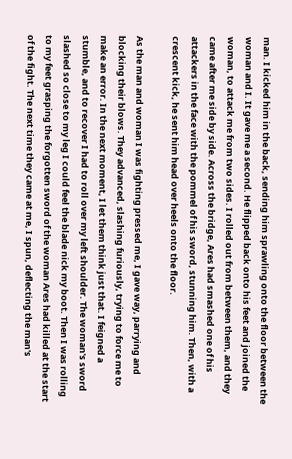man. I kicked him in the back, sending him sprawling onto the floor between the woman and I. It gave me a second. He flipped back onto his feet and joined the woman, to attack me from two sides. I rolled out from between them, and they came after me side by side. Across the bridge, Ares had smashed one of his attackers in the face with the pommel of his sword, stunning him. Then, with a crescent kick, he sent him head over heels onto the floor.

As the man and woman I was fighting pressed me, I gave way, parrying and blocking their blows. They advanced, slashing furiously, trying to force me to make an error. In the next moment, I let them think just that. I feigned a stumble, and to recover I had to roll over my left shoulder. The woman's sword slashed so close to my leg I could feel the blade nick my boot. Then I was rolling to my feet grasping the forgotten sword of the woman Ares had killed at the start of the fight. The next time they came at me, I spun, deflecting the man's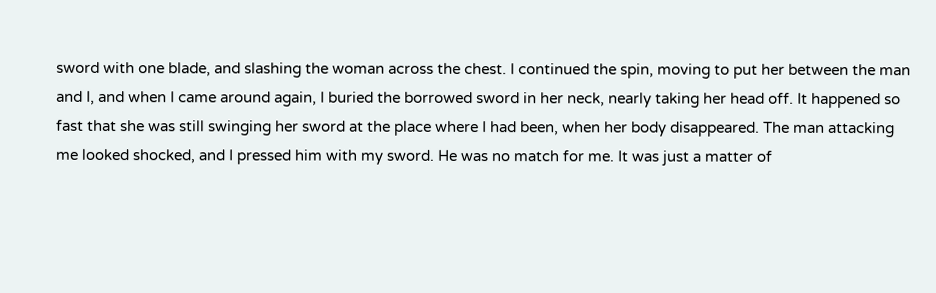sword with one blade, and slashing the woman across the chest. I continued the spin, moving to put her between the man and I, and when I came around again, I buried the borrowed sword in her neck, nearly taking her head off. It happened so fast that she was still swinging her sword at the place where I had been, when her body disappeared. The man attacking me looked shocked, and I pressed him with my sword. He was no match for me. It was just a matter of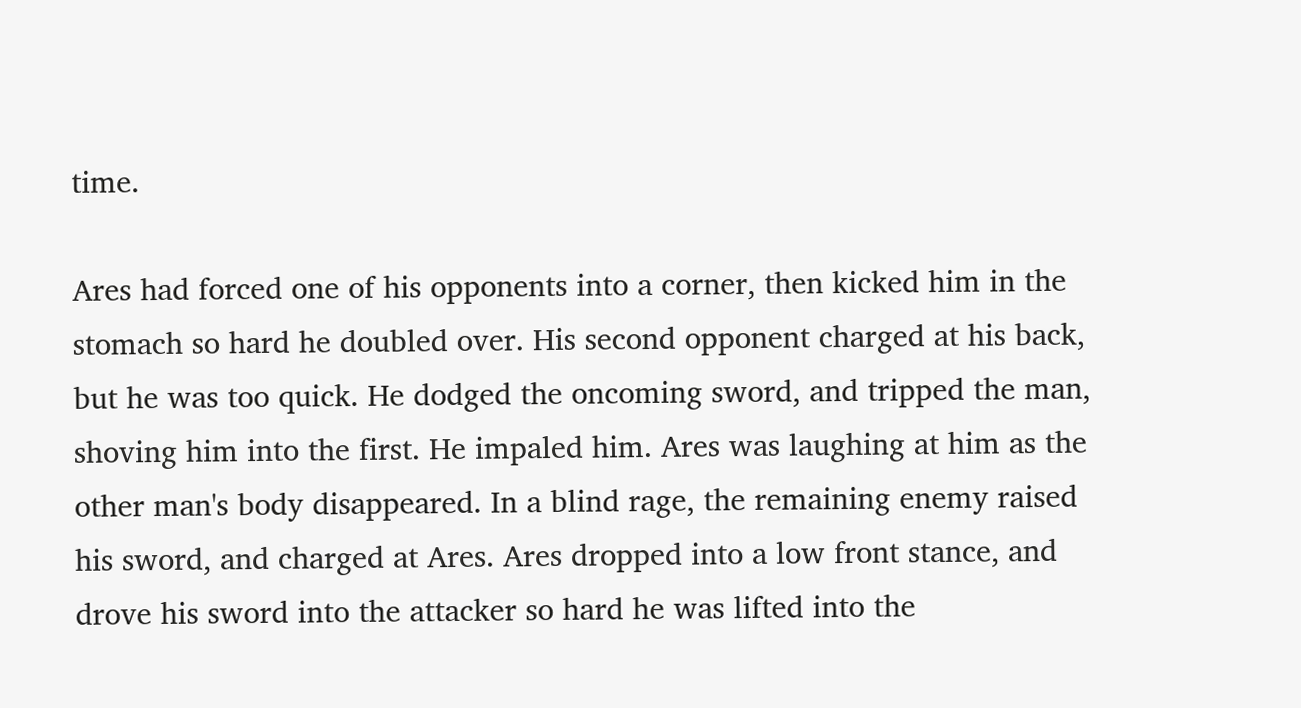time.

Ares had forced one of his opponents into a corner, then kicked him in the stomach so hard he doubled over. His second opponent charged at his back, but he was too quick. He dodged the oncoming sword, and tripped the man, shoving him into the first. He impaled him. Ares was laughing at him as the other man's body disappeared. In a blind rage, the remaining enemy raised his sword, and charged at Ares. Ares dropped into a low front stance, and drove his sword into the attacker so hard he was lifted into the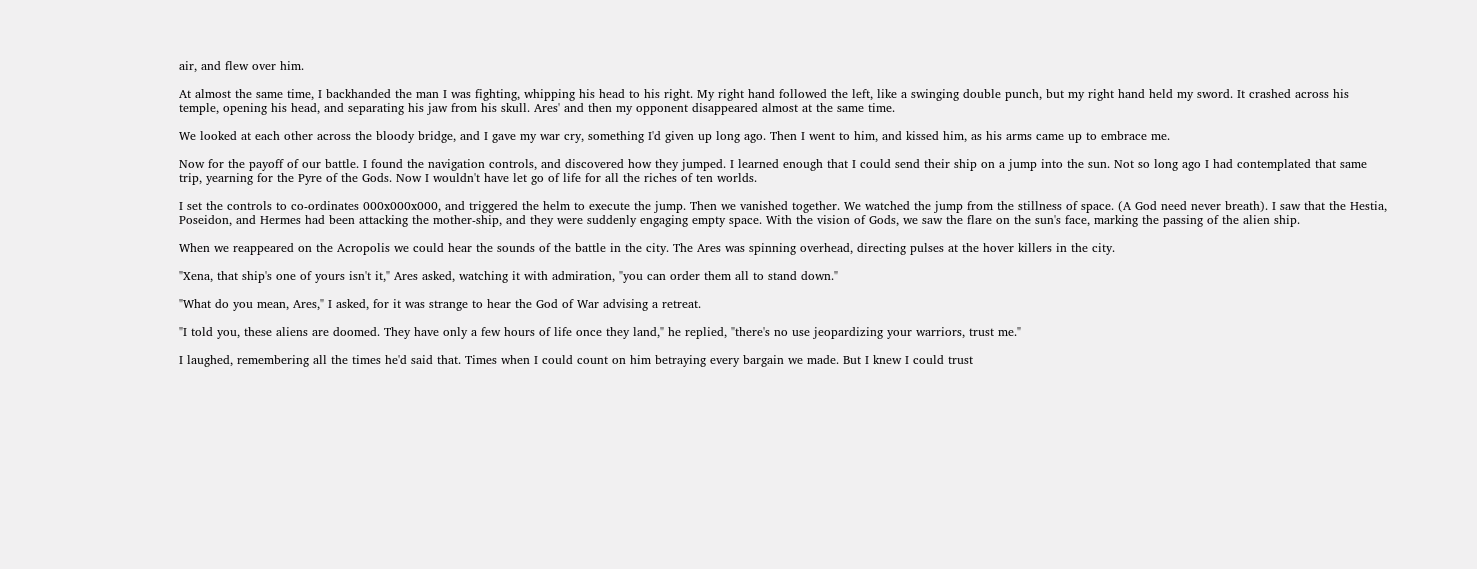air, and flew over him.

At almost the same time, I backhanded the man I was fighting, whipping his head to his right. My right hand followed the left, like a swinging double punch, but my right hand held my sword. It crashed across his temple, opening his head, and separating his jaw from his skull. Ares' and then my opponent disappeared almost at the same time.

We looked at each other across the bloody bridge, and I gave my war cry, something I'd given up long ago. Then I went to him, and kissed him, as his arms came up to embrace me.

Now for the payoff of our battle. I found the navigation controls, and discovered how they jumped. I learned enough that I could send their ship on a jump into the sun. Not so long ago I had contemplated that same trip, yearning for the Pyre of the Gods. Now I wouldn't have let go of life for all the riches of ten worlds.

I set the controls to co-ordinates 000x000x000, and triggered the helm to execute the jump. Then we vanished together. We watched the jump from the stillness of space. (A God need never breath). I saw that the Hestia, Poseidon, and Hermes had been attacking the mother-ship, and they were suddenly engaging empty space. With the vision of Gods, we saw the flare on the sun's face, marking the passing of the alien ship.

When we reappeared on the Acropolis we could hear the sounds of the battle in the city. The Ares was spinning overhead, directing pulses at the hover killers in the city.

"Xena, that ship's one of yours isn't it," Ares asked, watching it with admiration, "you can order them all to stand down."

"What do you mean, Ares," I asked, for it was strange to hear the God of War advising a retreat.

"I told you, these aliens are doomed. They have only a few hours of life once they land," he replied, "there's no use jeopardizing your warriors, trust me."

I laughed, remembering all the times he'd said that. Times when I could count on him betraying every bargain we made. But I knew I could trust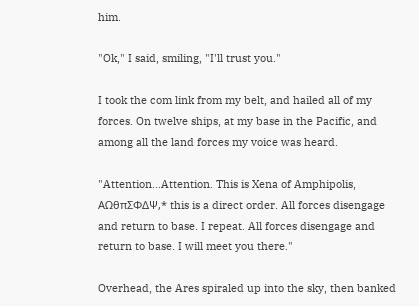him.

"Ok," I said, smiling, "I'll trust you."

I took the com link from my belt, and hailed all of my forces. On twelve ships, at my base in the Pacific, and among all the land forces my voice was heard.

"Attention...Attention. This is Xena of Amphipolis, ΑΩθπΣΦΔΨ,* this is a direct order. All forces disengage and return to base. I repeat. All forces disengage and return to base. I will meet you there."

Overhead, the Ares spiraled up into the sky, then banked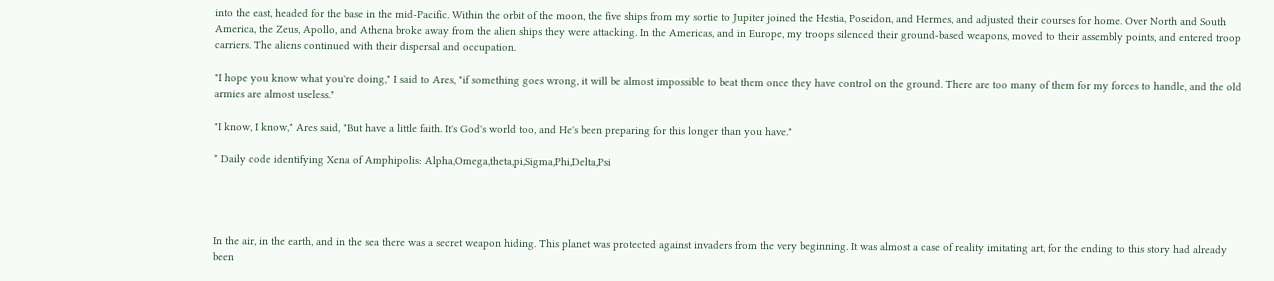into the east, headed for the base in the mid-Pacific. Within the orbit of the moon, the five ships from my sortie to Jupiter joined the Hestia, Poseidon, and Hermes, and adjusted their courses for home. Over North and South America, the Zeus, Apollo, and Athena broke away from the alien ships they were attacking. In the Americas, and in Europe, my troops silenced their ground-based weapons, moved to their assembly points, and entered troop carriers. The aliens continued with their dispersal and occupation.

"I hope you know what you're doing," I said to Ares, "if something goes wrong, it will be almost impossible to beat them once they have control on the ground. There are too many of them for my forces to handle, and the old armies are almost useless."

"I know, I know," Ares said, "But have a little faith. It's God's world too, and He's been preparing for this longer than you have."

* Daily code identifying Xena of Amphipolis: Alpha,Omega,theta,pi,Sigma,Phi,Delta,Psi




In the air, in the earth, and in the sea there was a secret weapon hiding. This planet was protected against invaders from the very beginning. It was almost a case of reality imitating art, for the ending to this story had already been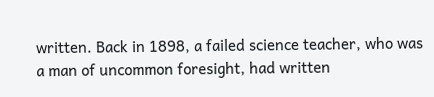written. Back in 1898, a failed science teacher, who was a man of uncommon foresight, had written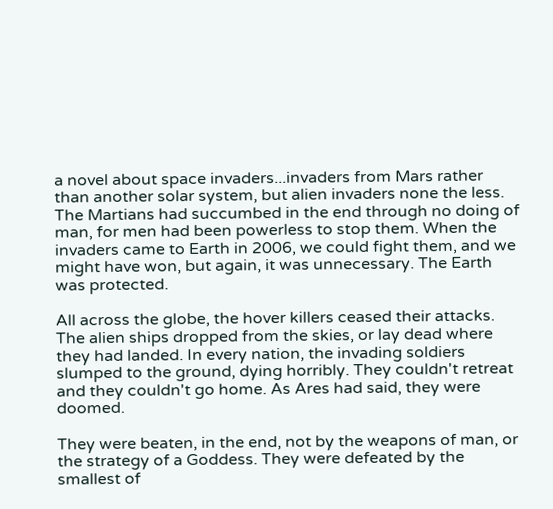a novel about space invaders...invaders from Mars rather than another solar system, but alien invaders none the less. The Martians had succumbed in the end through no doing of man, for men had been powerless to stop them. When the invaders came to Earth in 2006, we could fight them, and we might have won, but again, it was unnecessary. The Earth was protected.

All across the globe, the hover killers ceased their attacks. The alien ships dropped from the skies, or lay dead where they had landed. In every nation, the invading soldiers slumped to the ground, dying horribly. They couldn't retreat and they couldn't go home. As Ares had said, they were doomed.

They were beaten, in the end, not by the weapons of man, or the strategy of a Goddess. They were defeated by the smallest of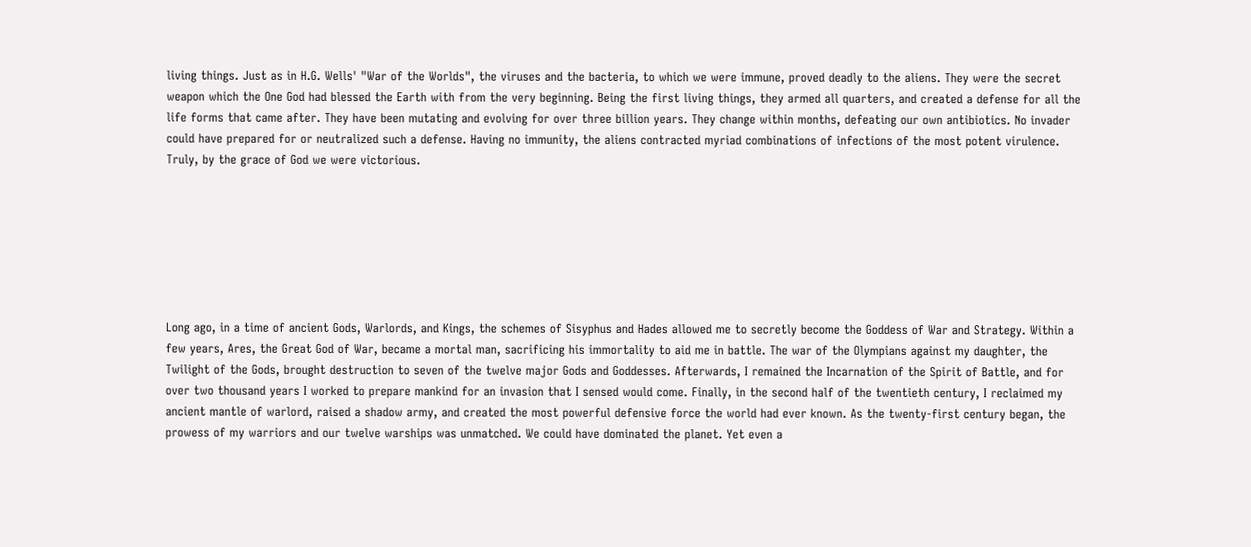living things. Just as in H.G. Wells' "War of the Worlds", the viruses and the bacteria, to which we were immune, proved deadly to the aliens. They were the secret weapon which the One God had blessed the Earth with from the very beginning. Being the first living things, they armed all quarters, and created a defense for all the life forms that came after. They have been mutating and evolving for over three billion years. They change within months, defeating our own antibiotics. No invader could have prepared for or neutralized such a defense. Having no immunity, the aliens contracted myriad combinations of infections of the most potent virulence. Truly, by the grace of God we were victorious.







Long ago, in a time of ancient Gods, Warlords, and Kings, the schemes of Sisyphus and Hades allowed me to secretly become the Goddess of War and Strategy. Within a few years, Ares, the Great God of War, became a mortal man, sacrificing his immortality to aid me in battle. The war of the Olympians against my daughter, the Twilight of the Gods, brought destruction to seven of the twelve major Gods and Goddesses. Afterwards, I remained the Incarnation of the Spirit of Battle, and for over two thousand years I worked to prepare mankind for an invasion that I sensed would come. Finally, in the second half of the twentieth century, I reclaimed my ancient mantle of warlord, raised a shadow army, and created the most powerful defensive force the world had ever known. As the twenty-first century began, the prowess of my warriors and our twelve warships was unmatched. We could have dominated the planet. Yet even a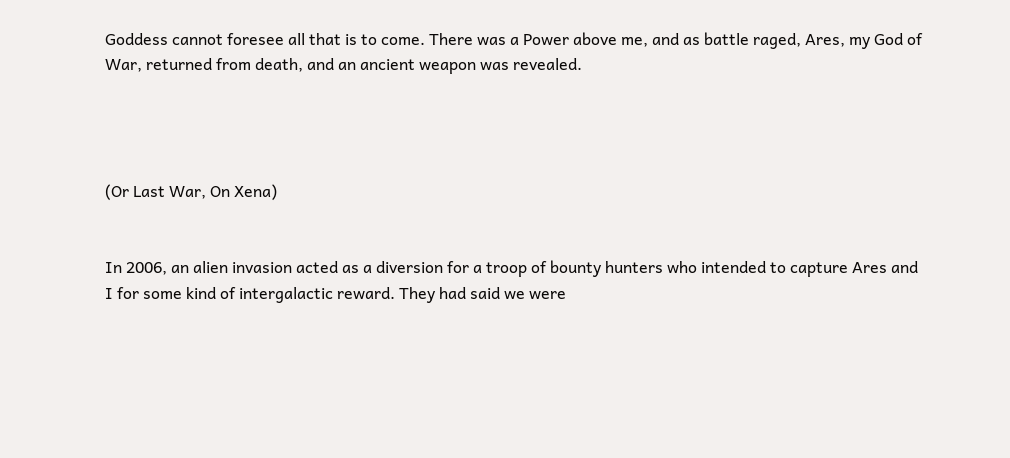Goddess cannot foresee all that is to come. There was a Power above me, and as battle raged, Ares, my God of War, returned from death, and an ancient weapon was revealed.




(Or Last War, On Xena)


In 2006, an alien invasion acted as a diversion for a troop of bounty hunters who intended to capture Ares and I for some kind of intergalactic reward. They had said we were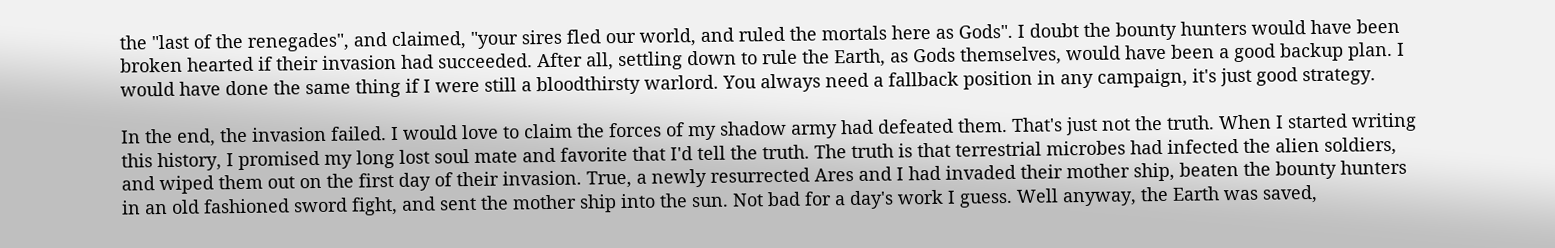the "last of the renegades", and claimed, "your sires fled our world, and ruled the mortals here as Gods". I doubt the bounty hunters would have been broken hearted if their invasion had succeeded. After all, settling down to rule the Earth, as Gods themselves, would have been a good backup plan. I would have done the same thing if I were still a bloodthirsty warlord. You always need a fallback position in any campaign, it's just good strategy.

In the end, the invasion failed. I would love to claim the forces of my shadow army had defeated them. That's just not the truth. When I started writing this history, I promised my long lost soul mate and favorite that I'd tell the truth. The truth is that terrestrial microbes had infected the alien soldiers, and wiped them out on the first day of their invasion. True, a newly resurrected Ares and I had invaded their mother ship, beaten the bounty hunters in an old fashioned sword fight, and sent the mother ship into the sun. Not bad for a day's work I guess. Well anyway, the Earth was saved,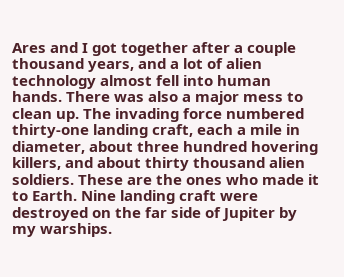Ares and I got together after a couple thousand years, and a lot of alien technology almost fell into human hands. There was also a major mess to clean up. The invading force numbered thirty-one landing craft, each a mile in diameter, about three hundred hovering killers, and about thirty thousand alien soldiers. These are the ones who made it to Earth. Nine landing craft were destroyed on the far side of Jupiter by my warships.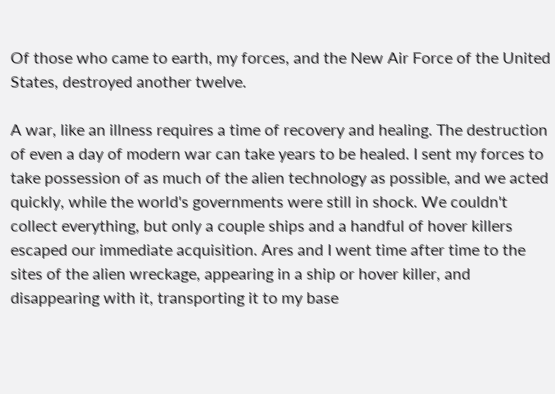Of those who came to earth, my forces, and the New Air Force of the United States, destroyed another twelve.

A war, like an illness requires a time of recovery and healing. The destruction of even a day of modern war can take years to be healed. I sent my forces to take possession of as much of the alien technology as possible, and we acted quickly, while the world's governments were still in shock. We couldn't collect everything, but only a couple ships and a handful of hover killers escaped our immediate acquisition. Ares and I went time after time to the sites of the alien wreckage, appearing in a ship or hover killer, and disappearing with it, transporting it to my base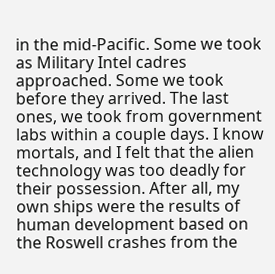in the mid-Pacific. Some we took as Military Intel cadres approached. Some we took before they arrived. The last ones, we took from government labs within a couple days. I know mortals, and I felt that the alien technology was too deadly for their possession. After all, my own ships were the results of human development based on the Roswell crashes from the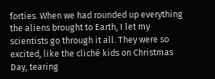forties. When we had rounded up everything the aliens brought to Earth, I let my scientists go through it all. They were so excited, like the cliché kids on Christmas Day, tearing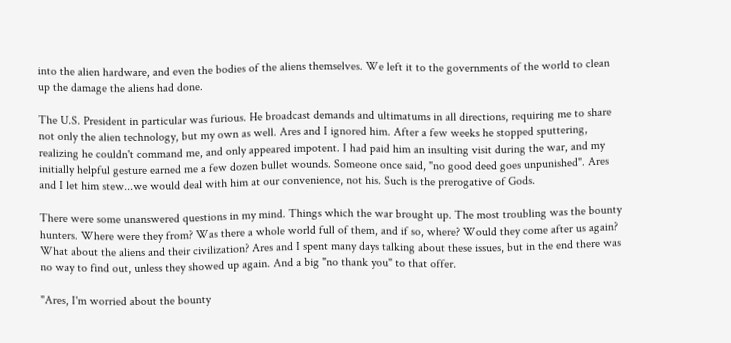into the alien hardware, and even the bodies of the aliens themselves. We left it to the governments of the world to clean up the damage the aliens had done.

The U.S. President in particular was furious. He broadcast demands and ultimatums in all directions, requiring me to share not only the alien technology, but my own as well. Ares and I ignored him. After a few weeks he stopped sputtering, realizing he couldn't command me, and only appeared impotent. I had paid him an insulting visit during the war, and my initially helpful gesture earned me a few dozen bullet wounds. Someone once said, "no good deed goes unpunished". Ares and I let him stew...we would deal with him at our convenience, not his. Such is the prerogative of Gods.

There were some unanswered questions in my mind. Things which the war brought up. The most troubling was the bounty hunters. Where were they from? Was there a whole world full of them, and if so, where? Would they come after us again? What about the aliens and their civilization? Ares and I spent many days talking about these issues, but in the end there was no way to find out, unless they showed up again. And a big "no thank you" to that offer.

"Ares, I'm worried about the bounty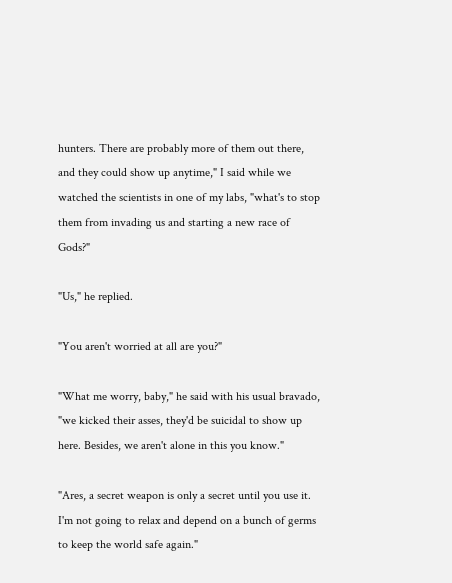hunters. There are probably more of them out there, and they could show up anytime," I said while we watched the scientists in one of my labs, "what's to stop them from invading us and starting a new race of Gods?"

"Us," he replied.

"You aren't worried at all are you?"

"What me worry, baby," he said with his usual bravado, "we kicked their asses, they'd be suicidal to show up here. Besides, we aren't alone in this you know."

"Ares, a secret weapon is only a secret until you use it. I'm not going to relax and depend on a bunch of germs to keep the world safe again."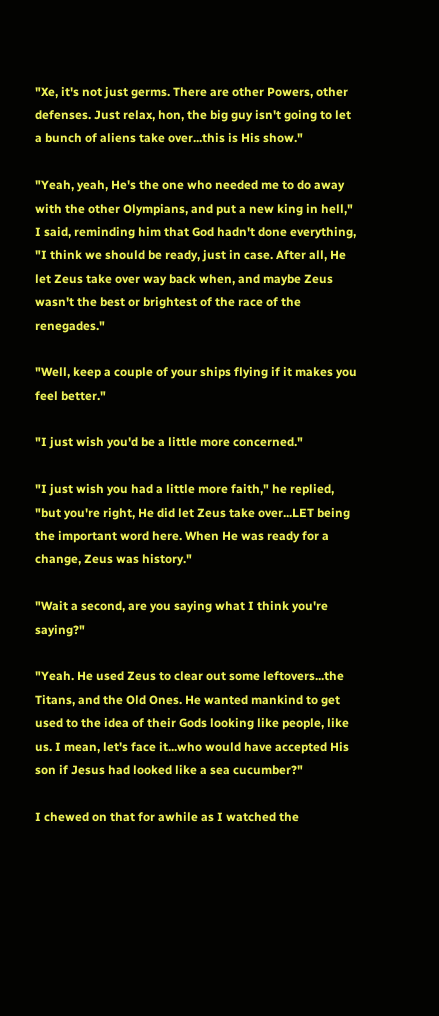"Xe, it's not just germs. There are other Powers, other defenses. Just relax, hon, the big guy isn't going to let a bunch of aliens take over...this is His show."

"Yeah, yeah, He's the one who needed me to do away with the other Olympians, and put a new king in hell," I said, reminding him that God hadn't done everything, "I think we should be ready, just in case. After all, He let Zeus take over way back when, and maybe Zeus wasn't the best or brightest of the race of the renegades."

"Well, keep a couple of your ships flying if it makes you feel better."

"I just wish you'd be a little more concerned."

"I just wish you had a little more faith," he replied, "but you're right, He did let Zeus take over...LET being the important word here. When He was ready for a change, Zeus was history."

"Wait a second, are you saying what I think you're saying?"

"Yeah. He used Zeus to clear out some leftovers...the Titans, and the Old Ones. He wanted mankind to get used to the idea of their Gods looking like people, like us. I mean, let's face it...who would have accepted His son if Jesus had looked like a sea cucumber?"

I chewed on that for awhile as I watched the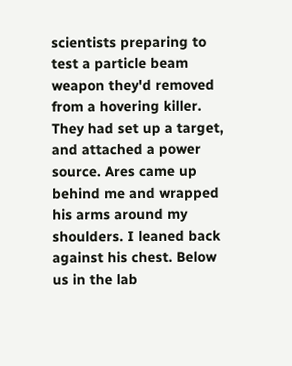scientists preparing to test a particle beam weapon they'd removed from a hovering killer. They had set up a target, and attached a power source. Ares came up behind me and wrapped his arms around my shoulders. I leaned back against his chest. Below us in the lab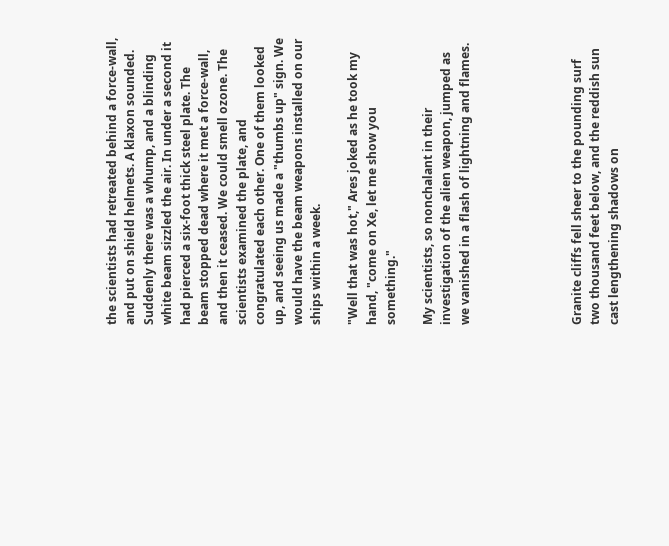the scientists had retreated behind a force-wall, and put on shield helmets. A klaxon sounded. Suddenly there was a whump, and a blinding white beam sizzled the air. In under a second it had pierced a six-foot thick steel plate. The beam stopped dead where it met a force-wall, and then it ceased. We could smell ozone. The scientists examined the plate, and congratulated each other. One of them looked up, and seeing us made a "thumbs up" sign. We would have the beam weapons installed on our ships within a week.

"Well that was hot," Ares joked as he took my hand, "come on Xe, let me show you something."

My scientists, so nonchalant in their investigation of the alien weapon, jumped as we vanished in a flash of lightning and flames.





Granite cliffs fell sheer to the pounding surf two thousand feet below, and the reddish sun cast lengthening shadows on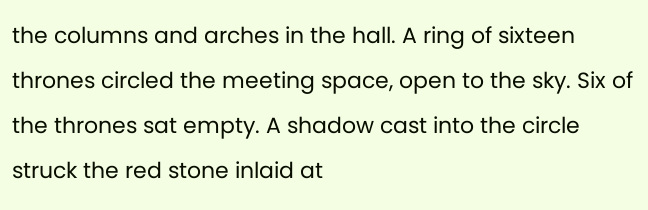the columns and arches in the hall. A ring of sixteen thrones circled the meeting space, open to the sky. Six of the thrones sat empty. A shadow cast into the circle struck the red stone inlaid at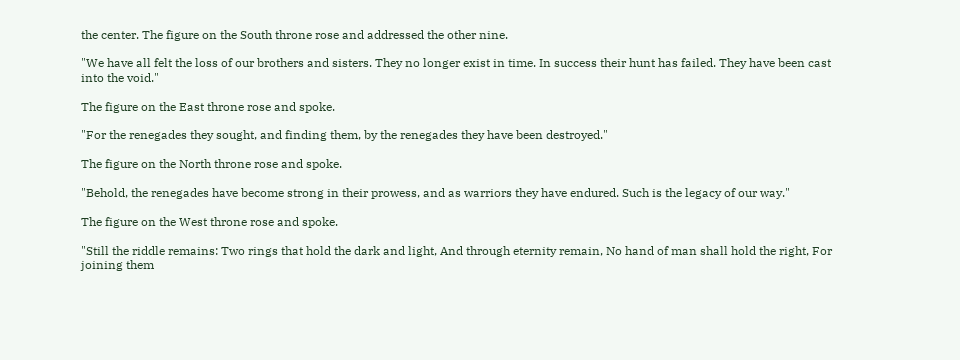the center. The figure on the South throne rose and addressed the other nine.

"We have all felt the loss of our brothers and sisters. They no longer exist in time. In success their hunt has failed. They have been cast into the void."

The figure on the East throne rose and spoke.

"For the renegades they sought, and finding them, by the renegades they have been destroyed."

The figure on the North throne rose and spoke.

"Behold, the renegades have become strong in their prowess, and as warriors they have endured. Such is the legacy of our way."

The figure on the West throne rose and spoke.

"Still the riddle remains: Two rings that hold the dark and light, And through eternity remain, No hand of man shall hold the right, For joining them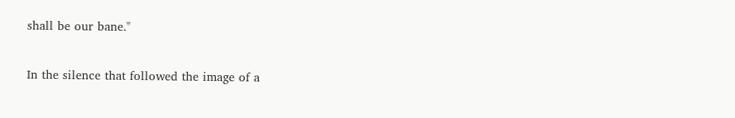shall be our bane."

In the silence that followed the image of a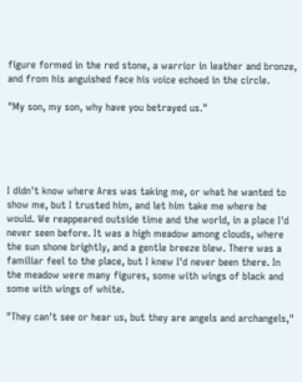figure formed in the red stone, a warrior in leather and bronze, and from his anguished face his voice echoed in the circle.

"My son, my son, why have you betrayed us."





I didn't know where Ares was taking me, or what he wanted to show me, but I trusted him, and let him take me where he would. We reappeared outside time and the world, in a place I'd never seen before. It was a high meadow among clouds, where the sun shone brightly, and a gentle breeze blew. There was a familiar feel to the place, but I knew I'd never been there. In the meadow were many figures, some with wings of black and some with wings of white.

"They can't see or hear us, but they are angels and archangels,"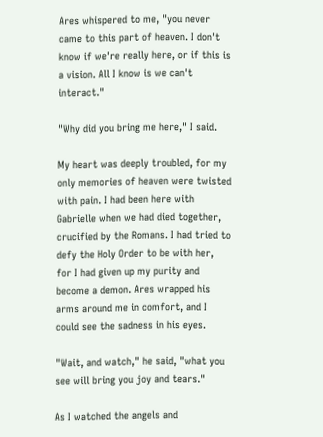Ares whispered to me, "you never came to this part of heaven. I don't know if we're really here, or if this is a vision. All I know is we can't interact."

"Why did you bring me here," I said.

My heart was deeply troubled, for my only memories of heaven were twisted with pain. I had been here with Gabrielle when we had died together, crucified by the Romans. I had tried to defy the Holy Order to be with her, for I had given up my purity and become a demon. Ares wrapped his arms around me in comfort, and I could see the sadness in his eyes.

"Wait, and watch," he said, "what you see will bring you joy and tears."

As I watched the angels and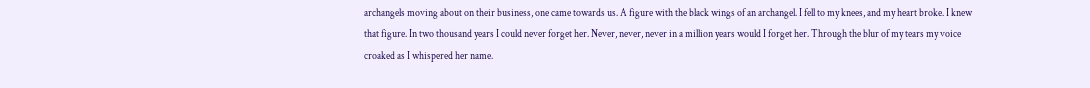archangels moving about on their business, one came towards us. A figure with the black wings of an archangel. I fell to my knees, and my heart broke. I knew that figure. In two thousand years I could never forget her. Never, never, never in a million years would I forget her. Through the blur of my tears my voice croaked as I whispered her name.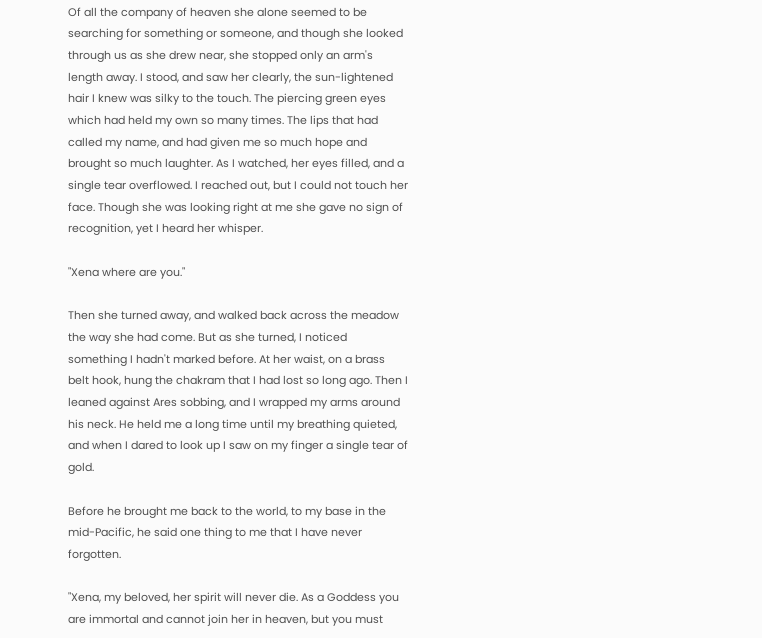Of all the company of heaven she alone seemed to be searching for something or someone, and though she looked through us as she drew near, she stopped only an arm's length away. I stood, and saw her clearly, the sun-lightened hair I knew was silky to the touch. The piercing green eyes which had held my own so many times. The lips that had called my name, and had given me so much hope and brought so much laughter. As I watched, her eyes filled, and a single tear overflowed. I reached out, but I could not touch her face. Though she was looking right at me she gave no sign of recognition, yet I heard her whisper.

"Xena where are you."

Then she turned away, and walked back across the meadow the way she had come. But as she turned, I noticed something I hadn't marked before. At her waist, on a brass belt hook, hung the chakram that I had lost so long ago. Then I leaned against Ares sobbing, and I wrapped my arms around his neck. He held me a long time until my breathing quieted, and when I dared to look up I saw on my finger a single tear of gold.

Before he brought me back to the world, to my base in the mid-Pacific, he said one thing to me that I have never forgotten.

"Xena, my beloved, her spirit will never die. As a Goddess you are immortal and cannot join her in heaven, but you must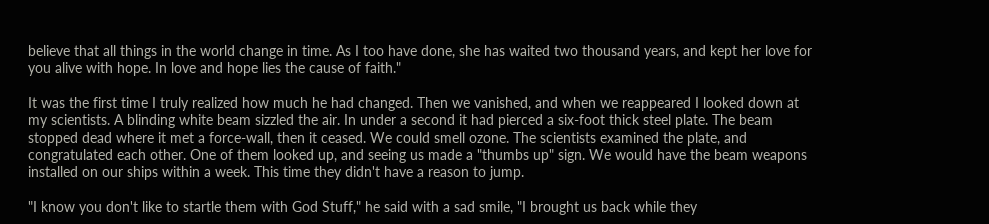believe that all things in the world change in time. As I too have done, she has waited two thousand years, and kept her love for you alive with hope. In love and hope lies the cause of faith."

It was the first time I truly realized how much he had changed. Then we vanished, and when we reappeared I looked down at my scientists. A blinding white beam sizzled the air. In under a second it had pierced a six-foot thick steel plate. The beam stopped dead where it met a force-wall, then it ceased. We could smell ozone. The scientists examined the plate, and congratulated each other. One of them looked up, and seeing us made a "thumbs up" sign. We would have the beam weapons installed on our ships within a week. This time they didn't have a reason to jump.

"I know you don't like to startle them with God Stuff," he said with a sad smile, "I brought us back while they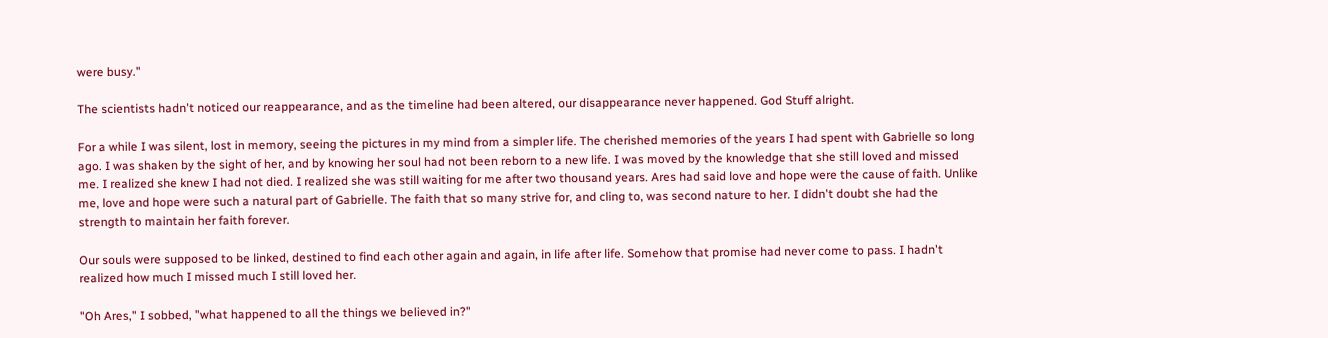were busy."

The scientists hadn't noticed our reappearance, and as the timeline had been altered, our disappearance never happened. God Stuff alright.

For a while I was silent, lost in memory, seeing the pictures in my mind from a simpler life. The cherished memories of the years I had spent with Gabrielle so long ago. I was shaken by the sight of her, and by knowing her soul had not been reborn to a new life. I was moved by the knowledge that she still loved and missed me. I realized she knew I had not died. I realized she was still waiting for me after two thousand years. Ares had said love and hope were the cause of faith. Unlike me, love and hope were such a natural part of Gabrielle. The faith that so many strive for, and cling to, was second nature to her. I didn't doubt she had the strength to maintain her faith forever.

Our souls were supposed to be linked, destined to find each other again and again, in life after life. Somehow that promise had never come to pass. I hadn't realized how much I missed much I still loved her.

"Oh Ares," I sobbed, "what happened to all the things we believed in?"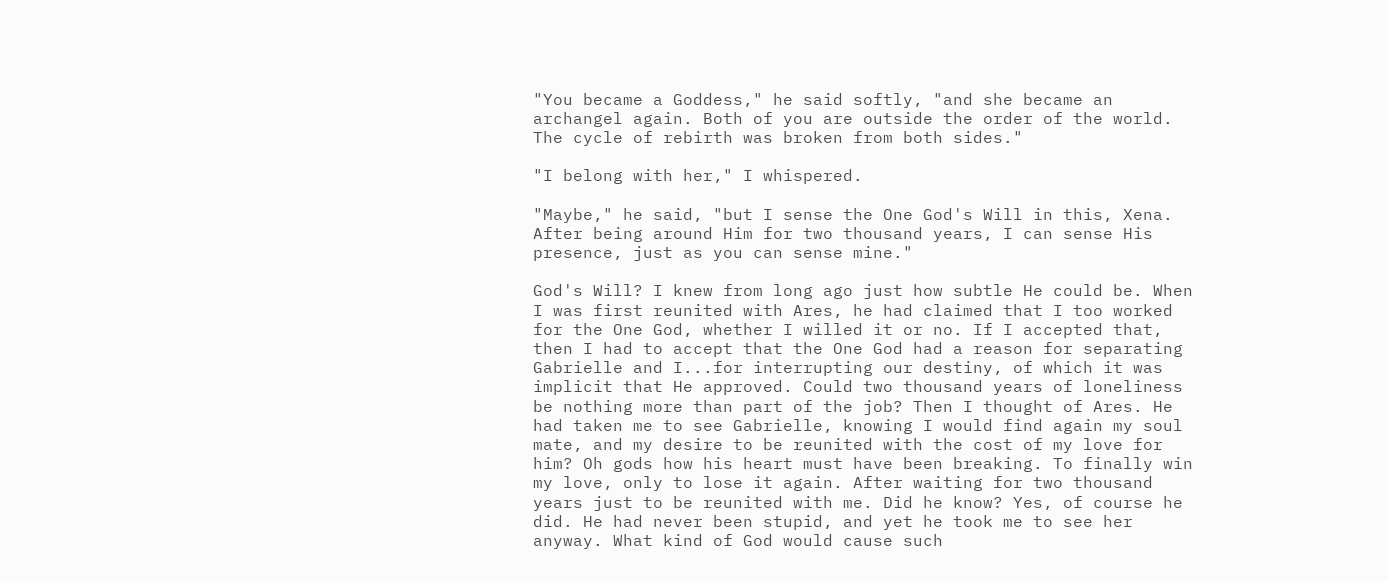"You became a Goddess," he said softly, "and she became an archangel again. Both of you are outside the order of the world. The cycle of rebirth was broken from both sides."

"I belong with her," I whispered.

"Maybe," he said, "but I sense the One God's Will in this, Xena. After being around Him for two thousand years, I can sense His presence, just as you can sense mine."

God's Will? I knew from long ago just how subtle He could be. When I was first reunited with Ares, he had claimed that I too worked for the One God, whether I willed it or no. If I accepted that, then I had to accept that the One God had a reason for separating Gabrielle and I...for interrupting our destiny, of which it was implicit that He approved. Could two thousand years of loneliness be nothing more than part of the job? Then I thought of Ares. He had taken me to see Gabrielle, knowing I would find again my soul mate, and my desire to be reunited with the cost of my love for him? Oh gods how his heart must have been breaking. To finally win my love, only to lose it again. After waiting for two thousand years just to be reunited with me. Did he know? Yes, of course he did. He had never been stupid, and yet he took me to see her anyway. What kind of God would cause such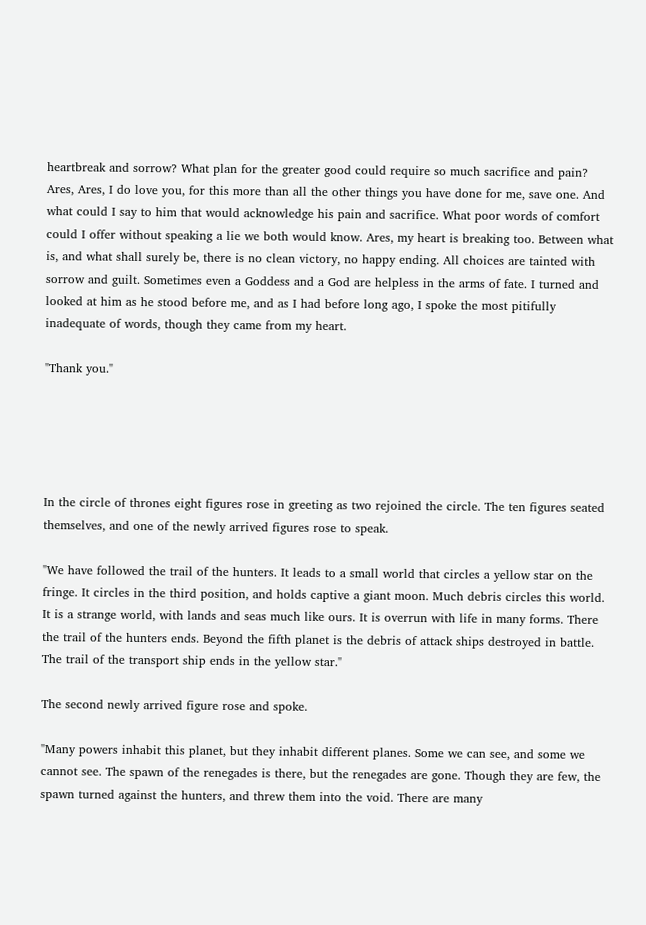heartbreak and sorrow? What plan for the greater good could require so much sacrifice and pain? Ares, Ares, I do love you, for this more than all the other things you have done for me, save one. And what could I say to him that would acknowledge his pain and sacrifice. What poor words of comfort could I offer without speaking a lie we both would know. Ares, my heart is breaking too. Between what is, and what shall surely be, there is no clean victory, no happy ending. All choices are tainted with sorrow and guilt. Sometimes even a Goddess and a God are helpless in the arms of fate. I turned and looked at him as he stood before me, and as I had before long ago, I spoke the most pitifully inadequate of words, though they came from my heart.

"Thank you."





In the circle of thrones eight figures rose in greeting as two rejoined the circle. The ten figures seated themselves, and one of the newly arrived figures rose to speak.

"We have followed the trail of the hunters. It leads to a small world that circles a yellow star on the fringe. It circles in the third position, and holds captive a giant moon. Much debris circles this world. It is a strange world, with lands and seas much like ours. It is overrun with life in many forms. There the trail of the hunters ends. Beyond the fifth planet is the debris of attack ships destroyed in battle. The trail of the transport ship ends in the yellow star."

The second newly arrived figure rose and spoke.

"Many powers inhabit this planet, but they inhabit different planes. Some we can see, and some we cannot see. The spawn of the renegades is there, but the renegades are gone. Though they are few, the spawn turned against the hunters, and threw them into the void. There are many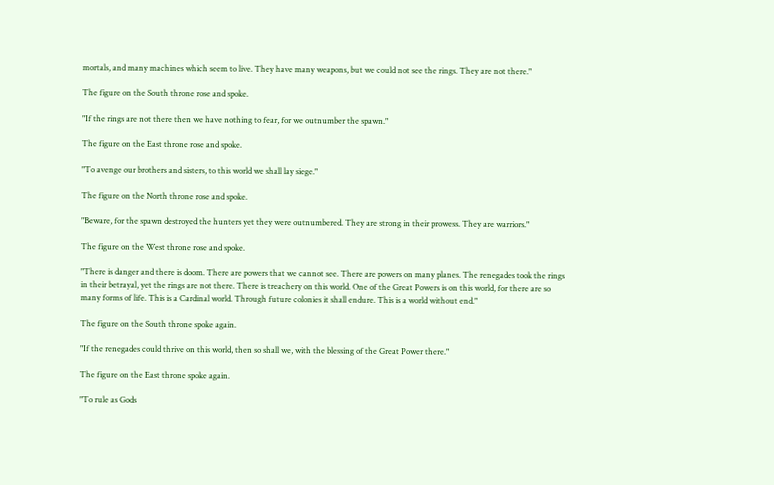mortals, and many machines which seem to live. They have many weapons, but we could not see the rings. They are not there."

The figure on the South throne rose and spoke.

"If the rings are not there then we have nothing to fear, for we outnumber the spawn."

The figure on the East throne rose and spoke.

"To avenge our brothers and sisters, to this world we shall lay siege."

The figure on the North throne rose and spoke.

"Beware, for the spawn destroyed the hunters yet they were outnumbered. They are strong in their prowess. They are warriors."

The figure on the West throne rose and spoke.

"There is danger and there is doom. There are powers that we cannot see. There are powers on many planes. The renegades took the rings in their betrayal, yet the rings are not there. There is treachery on this world. One of the Great Powers is on this world, for there are so many forms of life. This is a Cardinal world. Through future colonies it shall endure. This is a world without end."

The figure on the South throne spoke again.

"If the renegades could thrive on this world, then so shall we, with the blessing of the Great Power there."

The figure on the East throne spoke again.

"To rule as Gods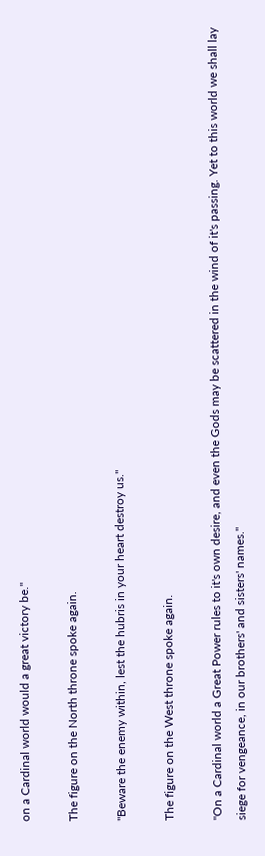on a Cardinal world would a great victory be."

The figure on the North throne spoke again.

"Beware the enemy within, lest the hubris in your heart destroy us."

The figure on the West throne spoke again.

"On a Cardinal world a Great Power rules to it's own desire, and even the Gods may be scattered in the wind of it's passing. Yet to this world we shall lay siege for vengeance, in our brothers' and sisters' names."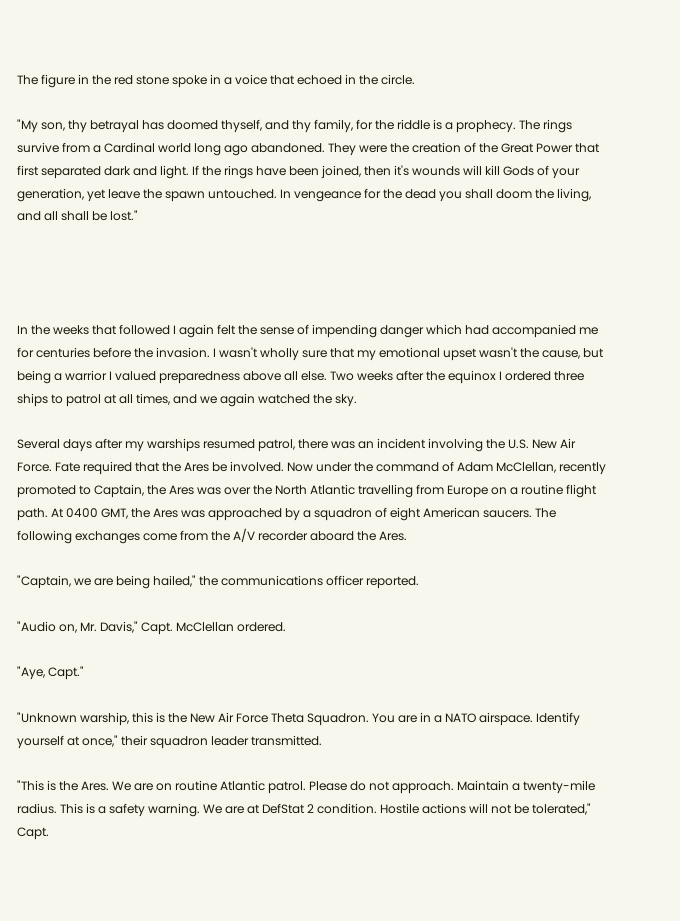The figure in the red stone spoke in a voice that echoed in the circle.

"My son, thy betrayal has doomed thyself, and thy family, for the riddle is a prophecy. The rings survive from a Cardinal world long ago abandoned. They were the creation of the Great Power that first separated dark and light. If the rings have been joined, then it's wounds will kill Gods of your generation, yet leave the spawn untouched. In vengeance for the dead you shall doom the living, and all shall be lost."




In the weeks that followed I again felt the sense of impending danger which had accompanied me for centuries before the invasion. I wasn't wholly sure that my emotional upset wasn't the cause, but being a warrior I valued preparedness above all else. Two weeks after the equinox I ordered three ships to patrol at all times, and we again watched the sky.

Several days after my warships resumed patrol, there was an incident involving the U.S. New Air Force. Fate required that the Ares be involved. Now under the command of Adam McClellan, recently promoted to Captain, the Ares was over the North Atlantic travelling from Europe on a routine flight path. At 0400 GMT, the Ares was approached by a squadron of eight American saucers. The following exchanges come from the A/V recorder aboard the Ares.

"Captain, we are being hailed," the communications officer reported.

"Audio on, Mr. Davis," Capt. McClellan ordered.

"Aye, Capt."

"Unknown warship, this is the New Air Force Theta Squadron. You are in a NATO airspace. Identify yourself at once," their squadron leader transmitted.

"This is the Ares. We are on routine Atlantic patrol. Please do not approach. Maintain a twenty-mile radius. This is a safety warning. We are at DefStat 2 condition. Hostile actions will not be tolerated," Capt.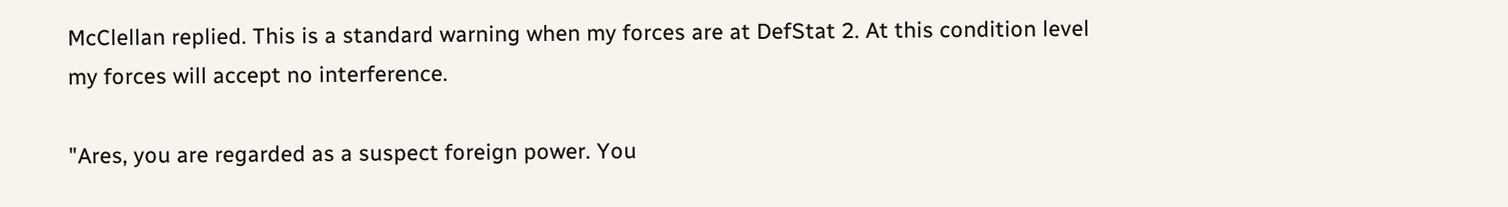McClellan replied. This is a standard warning when my forces are at DefStat 2. At this condition level my forces will accept no interference.

"Ares, you are regarded as a suspect foreign power. You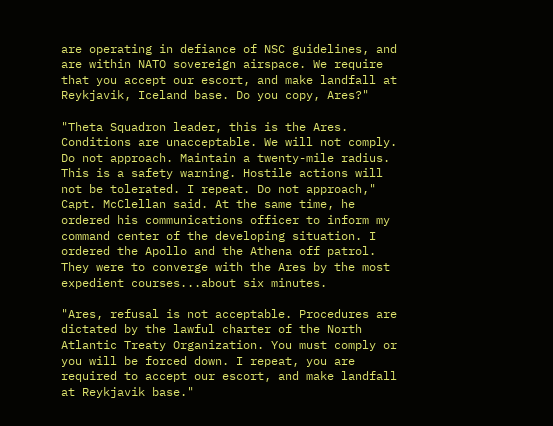are operating in defiance of NSC guidelines, and are within NATO sovereign airspace. We require that you accept our escort, and make landfall at Reykjavik, Iceland base. Do you copy, Ares?"

"Theta Squadron leader, this is the Ares. Conditions are unacceptable. We will not comply. Do not approach. Maintain a twenty-mile radius. This is a safety warning. Hostile actions will not be tolerated. I repeat. Do not approach," Capt. McClellan said. At the same time, he ordered his communications officer to inform my command center of the developing situation. I ordered the Apollo and the Athena off patrol. They were to converge with the Ares by the most expedient courses...about six minutes.

"Ares, refusal is not acceptable. Procedures are dictated by the lawful charter of the North Atlantic Treaty Organization. You must comply or you will be forced down. I repeat, you are required to accept our escort, and make landfall at Reykjavik base."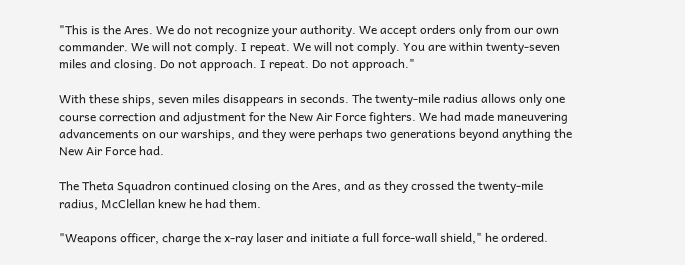"This is the Ares. We do not recognize your authority. We accept orders only from our own commander. We will not comply. I repeat. We will not comply. You are within twenty-seven miles and closing. Do not approach. I repeat. Do not approach."

With these ships, seven miles disappears in seconds. The twenty-mile radius allows only one course correction and adjustment for the New Air Force fighters. We had made maneuvering advancements on our warships, and they were perhaps two generations beyond anything the New Air Force had.

The Theta Squadron continued closing on the Ares, and as they crossed the twenty-mile radius, McClellan knew he had them.

"Weapons officer, charge the x-ray laser and initiate a full force-wall shield," he ordered.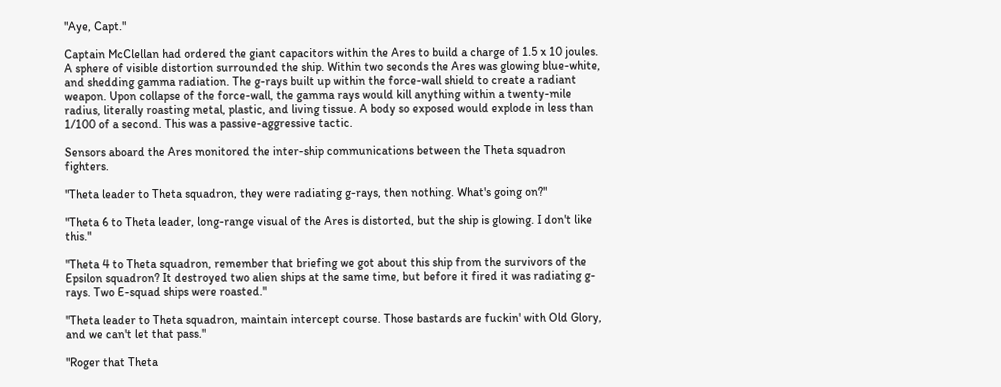"Aye, Capt."

Captain McClellan had ordered the giant capacitors within the Ares to build a charge of 1.5 x 10 joules. A sphere of visible distortion surrounded the ship. Within two seconds the Ares was glowing blue-white, and shedding gamma radiation. The g-rays built up within the force-wall shield to create a radiant weapon. Upon collapse of the force-wall, the gamma rays would kill anything within a twenty-mile radius, literally roasting metal, plastic, and living tissue. A body so exposed would explode in less than 1/100 of a second. This was a passive-aggressive tactic.

Sensors aboard the Ares monitored the inter-ship communications between the Theta squadron fighters.

"Theta leader to Theta squadron, they were radiating g-rays, then nothing. What's going on?"

"Theta 6 to Theta leader, long-range visual of the Ares is distorted, but the ship is glowing. I don't like this."

"Theta 4 to Theta squadron, remember that briefing we got about this ship from the survivors of the Epsilon squadron? It destroyed two alien ships at the same time, but before it fired it was radiating g-rays. Two E-squad ships were roasted."

"Theta leader to Theta squadron, maintain intercept course. Those bastards are fuckin' with Old Glory, and we can't let that pass."

"Roger that Theta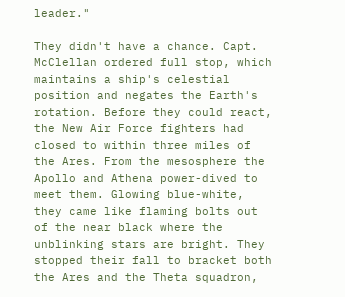leader."

They didn't have a chance. Capt. McClellan ordered full stop, which maintains a ship's celestial position and negates the Earth's rotation. Before they could react, the New Air Force fighters had closed to within three miles of the Ares. From the mesosphere the Apollo and Athena power-dived to meet them. Glowing blue-white, they came like flaming bolts out of the near black where the unblinking stars are bright. They stopped their fall to bracket both the Ares and the Theta squadron,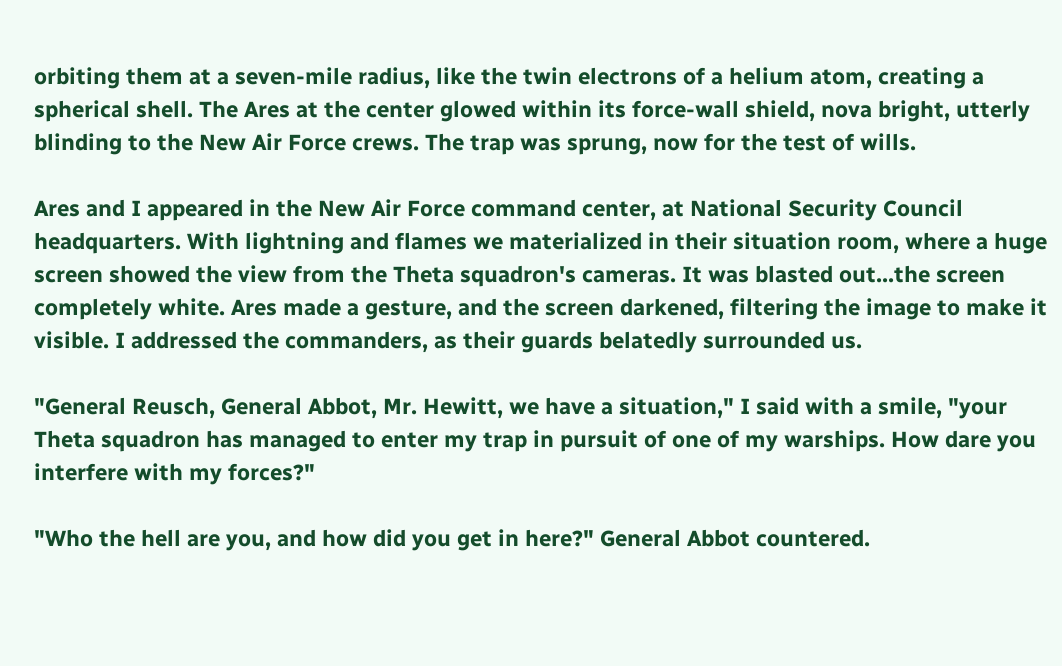orbiting them at a seven-mile radius, like the twin electrons of a helium atom, creating a spherical shell. The Ares at the center glowed within its force-wall shield, nova bright, utterly blinding to the New Air Force crews. The trap was sprung, now for the test of wills.

Ares and I appeared in the New Air Force command center, at National Security Council headquarters. With lightning and flames we materialized in their situation room, where a huge screen showed the view from the Theta squadron's cameras. It was blasted out...the screen completely white. Ares made a gesture, and the screen darkened, filtering the image to make it visible. I addressed the commanders, as their guards belatedly surrounded us.

"General Reusch, General Abbot, Mr. Hewitt, we have a situation," I said with a smile, "your Theta squadron has managed to enter my trap in pursuit of one of my warships. How dare you interfere with my forces?"

"Who the hell are you, and how did you get in here?" General Abbot countered.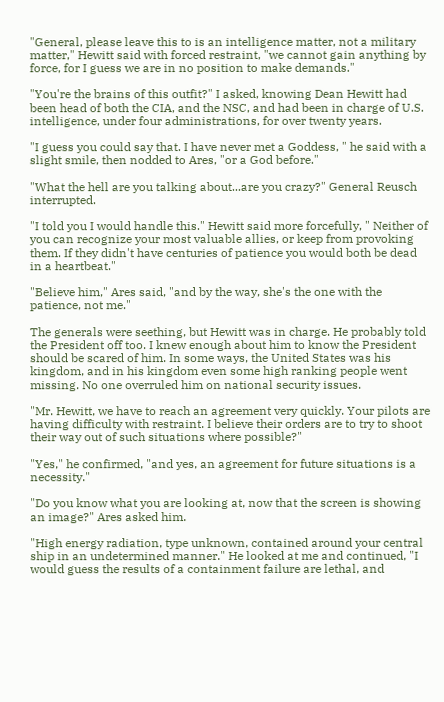"General, please leave this to is an intelligence matter, not a military matter," Hewitt said with forced restraint, "we cannot gain anything by force, for I guess we are in no position to make demands."

"You're the brains of this outfit?" I asked, knowing Dean Hewitt had been head of both the CIA, and the NSC, and had been in charge of U.S. intelligence, under four administrations, for over twenty years.

"I guess you could say that. I have never met a Goddess, " he said with a slight smile, then nodded to Ares, "or a God before."

"What the hell are you talking about...are you crazy?" General Reusch interrupted.

"I told you I would handle this." Hewitt said more forcefully, " Neither of you can recognize your most valuable allies, or keep from provoking them. If they didn't have centuries of patience you would both be dead in a heartbeat."

"Believe him," Ares said, "and by the way, she's the one with the patience, not me."

The generals were seething, but Hewitt was in charge. He probably told the President off too. I knew enough about him to know the President should be scared of him. In some ways, the United States was his kingdom, and in his kingdom even some high ranking people went missing. No one overruled him on national security issues.

"Mr. Hewitt, we have to reach an agreement very quickly. Your pilots are having difficulty with restraint. I believe their orders are to try to shoot their way out of such situations where possible?"

"Yes," he confirmed, "and yes, an agreement for future situations is a necessity."

"Do you know what you are looking at, now that the screen is showing an image?" Ares asked him.

"High energy radiation, type unknown, contained around your central ship in an undetermined manner." He looked at me and continued, "I would guess the results of a containment failure are lethal, and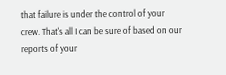that failure is under the control of your crew. That's all I can be sure of based on our reports of your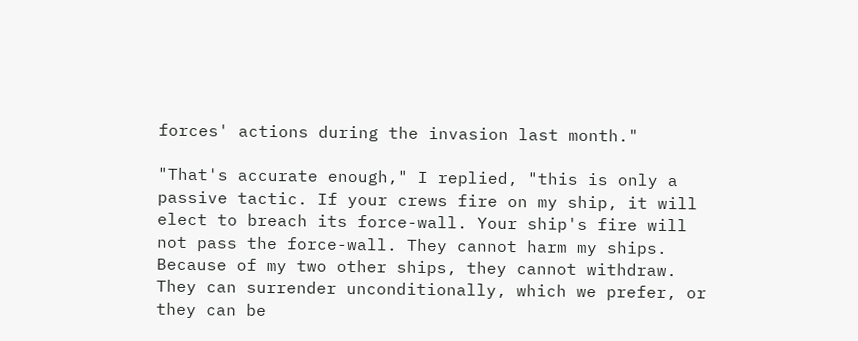forces' actions during the invasion last month."

"That's accurate enough," I replied, "this is only a passive tactic. If your crews fire on my ship, it will elect to breach its force-wall. Your ship's fire will not pass the force-wall. They cannot harm my ships. Because of my two other ships, they cannot withdraw. They can surrender unconditionally, which we prefer, or they can be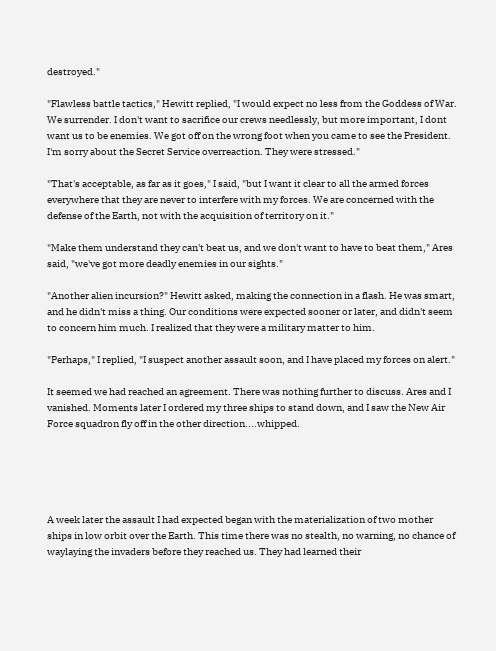destroyed."

"Flawless battle tactics," Hewitt replied, "I would expect no less from the Goddess of War. We surrender. I don't want to sacrifice our crews needlessly, but more important, I dont want us to be enemies. We got off on the wrong foot when you came to see the President. I'm sorry about the Secret Service overreaction. They were stressed."

"That's acceptable, as far as it goes," I said, "but I want it clear to all the armed forces everywhere that they are never to interfere with my forces. We are concerned with the defense of the Earth, not with the acquisition of territory on it."

"Make them understand they can't beat us, and we don't want to have to beat them," Ares said, "we've got more deadly enemies in our sights."

"Another alien incursion?" Hewitt asked, making the connection in a flash. He was smart, and he didn't miss a thing. Our conditions were expected sooner or later, and didn't seem to concern him much. I realized that they were a military matter to him.

"Perhaps," I replied, "I suspect another assault soon, and I have placed my forces on alert."

It seemed we had reached an agreement. There was nothing further to discuss. Ares and I vanished. Moments later I ordered my three ships to stand down, and I saw the New Air Force squadron fly off in the other direction....whipped.





A week later the assault I had expected began with the materialization of two mother ships in low orbit over the Earth. This time there was no stealth, no warning, no chance of waylaying the invaders before they reached us. They had learned their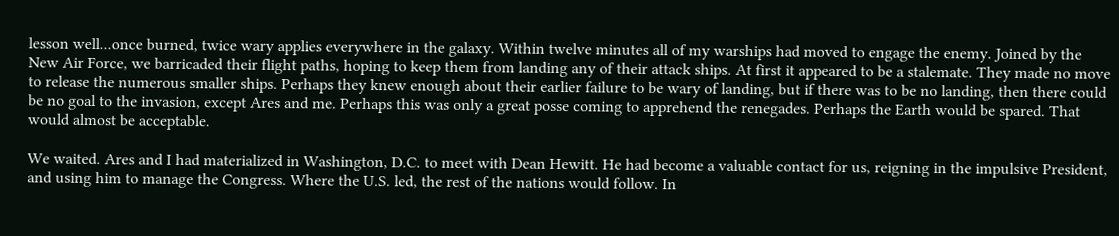lesson well...once burned, twice wary applies everywhere in the galaxy. Within twelve minutes all of my warships had moved to engage the enemy. Joined by the New Air Force, we barricaded their flight paths, hoping to keep them from landing any of their attack ships. At first it appeared to be a stalemate. They made no move to release the numerous smaller ships. Perhaps they knew enough about their earlier failure to be wary of landing, but if there was to be no landing, then there could be no goal to the invasion, except Ares and me. Perhaps this was only a great posse coming to apprehend the renegades. Perhaps the Earth would be spared. That would almost be acceptable.

We waited. Ares and I had materialized in Washington, D.C. to meet with Dean Hewitt. He had become a valuable contact for us, reigning in the impulsive President, and using him to manage the Congress. Where the U.S. led, the rest of the nations would follow. In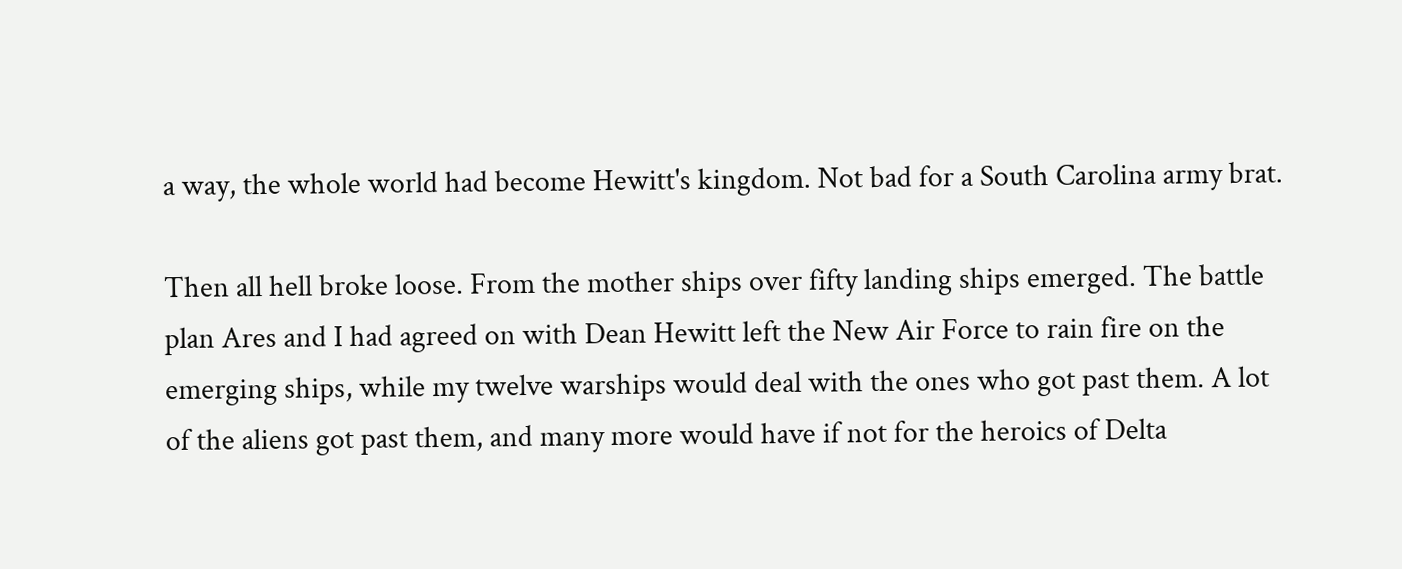a way, the whole world had become Hewitt's kingdom. Not bad for a South Carolina army brat.

Then all hell broke loose. From the mother ships over fifty landing ships emerged. The battle plan Ares and I had agreed on with Dean Hewitt left the New Air Force to rain fire on the emerging ships, while my twelve warships would deal with the ones who got past them. A lot of the aliens got past them, and many more would have if not for the heroics of Delta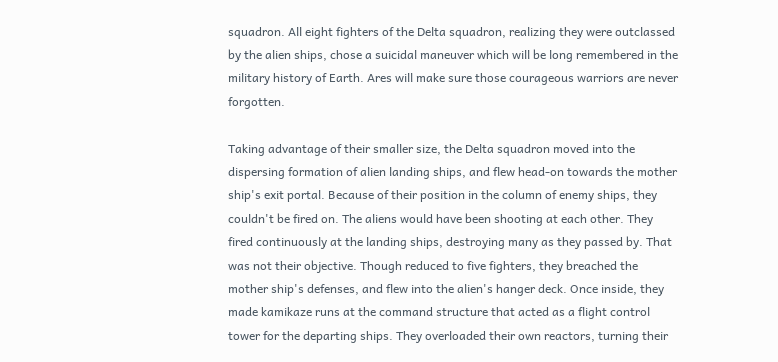squadron. All eight fighters of the Delta squadron, realizing they were outclassed by the alien ships, chose a suicidal maneuver which will be long remembered in the military history of Earth. Ares will make sure those courageous warriors are never forgotten.

Taking advantage of their smaller size, the Delta squadron moved into the dispersing formation of alien landing ships, and flew head-on towards the mother ship's exit portal. Because of their position in the column of enemy ships, they couldn't be fired on. The aliens would have been shooting at each other. They fired continuously at the landing ships, destroying many as they passed by. That was not their objective. Though reduced to five fighters, they breached the mother ship's defenses, and flew into the alien's hanger deck. Once inside, they made kamikaze runs at the command structure that acted as a flight control tower for the departing ships. They overloaded their own reactors, turning their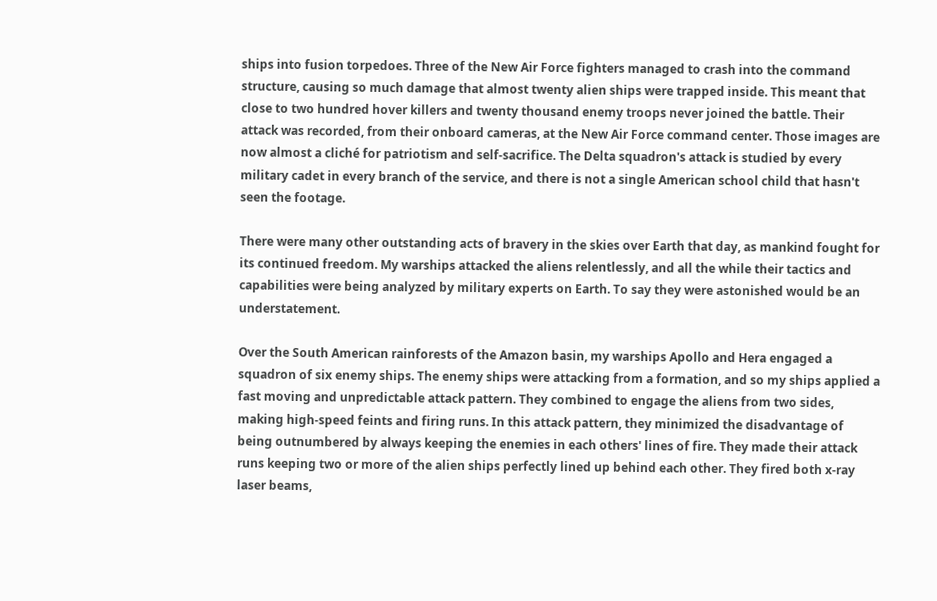ships into fusion torpedoes. Three of the New Air Force fighters managed to crash into the command structure, causing so much damage that almost twenty alien ships were trapped inside. This meant that close to two hundred hover killers and twenty thousand enemy troops never joined the battle. Their attack was recorded, from their onboard cameras, at the New Air Force command center. Those images are now almost a cliché for patriotism and self-sacrifice. The Delta squadron's attack is studied by every military cadet in every branch of the service, and there is not a single American school child that hasn't seen the footage.

There were many other outstanding acts of bravery in the skies over Earth that day, as mankind fought for its continued freedom. My warships attacked the aliens relentlessly, and all the while their tactics and capabilities were being analyzed by military experts on Earth. To say they were astonished would be an understatement.

Over the South American rainforests of the Amazon basin, my warships Apollo and Hera engaged a squadron of six enemy ships. The enemy ships were attacking from a formation, and so my ships applied a fast moving and unpredictable attack pattern. They combined to engage the aliens from two sides, making high-speed feints and firing runs. In this attack pattern, they minimized the disadvantage of being outnumbered by always keeping the enemies in each others' lines of fire. They made their attack runs keeping two or more of the alien ships perfectly lined up behind each other. They fired both x-ray laser beams,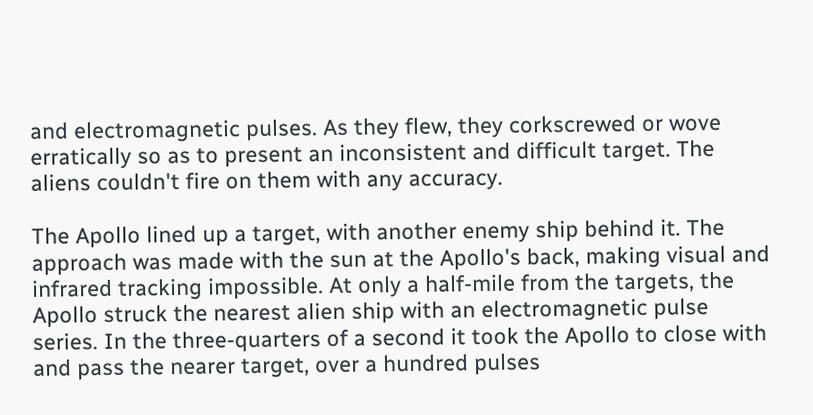and electromagnetic pulses. As they flew, they corkscrewed or wove erratically so as to present an inconsistent and difficult target. The aliens couldn't fire on them with any accuracy.

The Apollo lined up a target, with another enemy ship behind it. The approach was made with the sun at the Apollo's back, making visual and infrared tracking impossible. At only a half-mile from the targets, the Apollo struck the nearest alien ship with an electromagnetic pulse series. In the three-quarters of a second it took the Apollo to close with and pass the nearer target, over a hundred pulses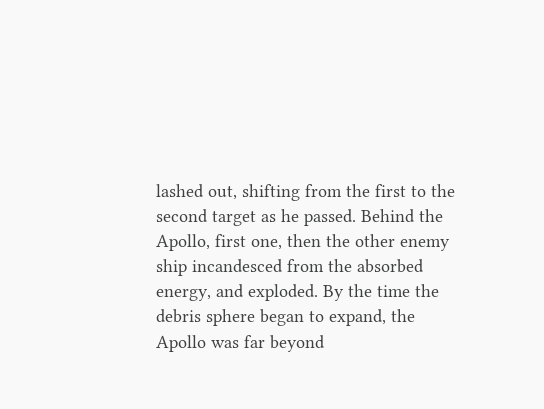lashed out, shifting from the first to the second target as he passed. Behind the Apollo, first one, then the other enemy ship incandesced from the absorbed energy, and exploded. By the time the debris sphere began to expand, the Apollo was far beyond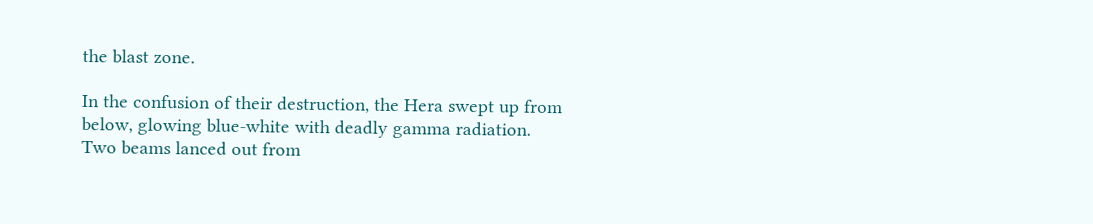the blast zone.

In the confusion of their destruction, the Hera swept up from below, glowing blue-white with deadly gamma radiation. Two beams lanced out from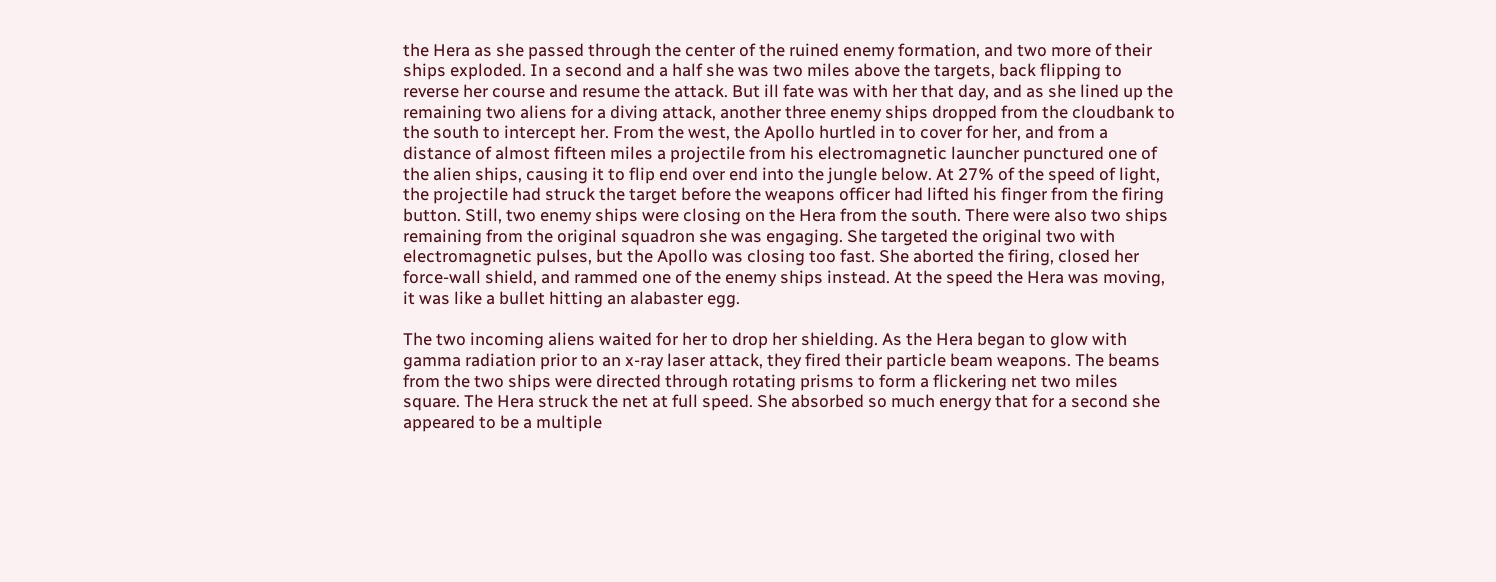the Hera as she passed through the center of the ruined enemy formation, and two more of their ships exploded. In a second and a half she was two miles above the targets, back flipping to reverse her course and resume the attack. But ill fate was with her that day, and as she lined up the remaining two aliens for a diving attack, another three enemy ships dropped from the cloudbank to the south to intercept her. From the west, the Apollo hurtled in to cover for her, and from a distance of almost fifteen miles a projectile from his electromagnetic launcher punctured one of the alien ships, causing it to flip end over end into the jungle below. At 27% of the speed of light, the projectile had struck the target before the weapons officer had lifted his finger from the firing button. Still, two enemy ships were closing on the Hera from the south. There were also two ships remaining from the original squadron she was engaging. She targeted the original two with electromagnetic pulses, but the Apollo was closing too fast. She aborted the firing, closed her force-wall shield, and rammed one of the enemy ships instead. At the speed the Hera was moving, it was like a bullet hitting an alabaster egg.

The two incoming aliens waited for her to drop her shielding. As the Hera began to glow with gamma radiation prior to an x-ray laser attack, they fired their particle beam weapons. The beams from the two ships were directed through rotating prisms to form a flickering net two miles square. The Hera struck the net at full speed. She absorbed so much energy that for a second she appeared to be a multiple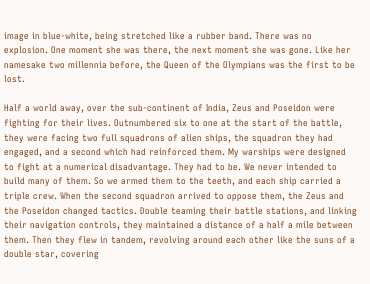image in blue-white, being stretched like a rubber band. There was no explosion. One moment she was there, the next moment she was gone. Like her namesake two millennia before, the Queen of the Olympians was the first to be lost.

Half a world away, over the sub-continent of India, Zeus and Poseidon were fighting for their lives. Outnumbered six to one at the start of the battle, they were facing two full squadrons of alien ships, the squadron they had engaged, and a second which had reinforced them. My warships were designed to fight at a numerical disadvantage. They had to be. We never intended to build many of them. So we armed them to the teeth, and each ship carried a triple crew. When the second squadron arrived to oppose them, the Zeus and the Poseidon changed tactics. Double teaming their battle stations, and linking their navigation controls, they maintained a distance of a half a mile between them. Then they flew in tandem, revolving around each other like the suns of a double star, covering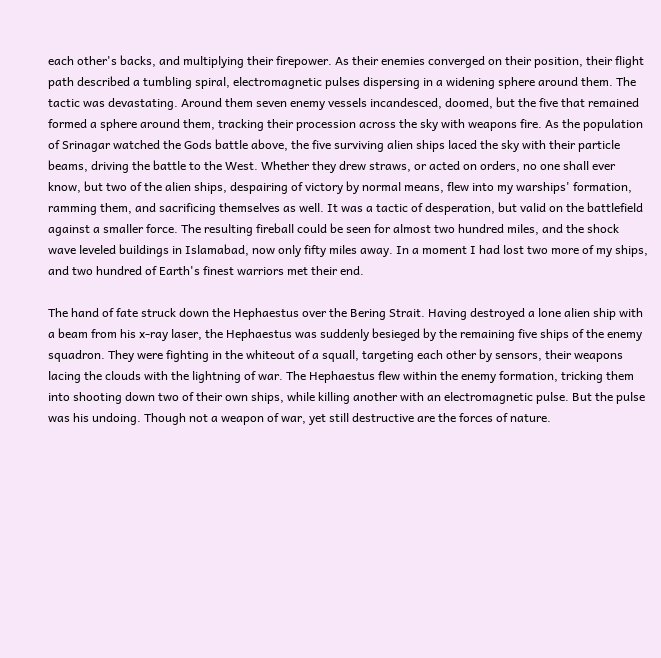each other's backs, and multiplying their firepower. As their enemies converged on their position, their flight path described a tumbling spiral, electromagnetic pulses dispersing in a widening sphere around them. The tactic was devastating. Around them seven enemy vessels incandesced, doomed, but the five that remained formed a sphere around them, tracking their procession across the sky with weapons fire. As the population of Srinagar watched the Gods battle above, the five surviving alien ships laced the sky with their particle beams, driving the battle to the West. Whether they drew straws, or acted on orders, no one shall ever know, but two of the alien ships, despairing of victory by normal means, flew into my warships' formation, ramming them, and sacrificing themselves as well. It was a tactic of desperation, but valid on the battlefield against a smaller force. The resulting fireball could be seen for almost two hundred miles, and the shock wave leveled buildings in Islamabad, now only fifty miles away. In a moment I had lost two more of my ships, and two hundred of Earth's finest warriors met their end.

The hand of fate struck down the Hephaestus over the Bering Strait. Having destroyed a lone alien ship with a beam from his x-ray laser, the Hephaestus was suddenly besieged by the remaining five ships of the enemy squadron. They were fighting in the whiteout of a squall, targeting each other by sensors, their weapons lacing the clouds with the lightning of war. The Hephaestus flew within the enemy formation, tricking them into shooting down two of their own ships, while killing another with an electromagnetic pulse. But the pulse was his undoing. Though not a weapon of war, yet still destructive are the forces of nature.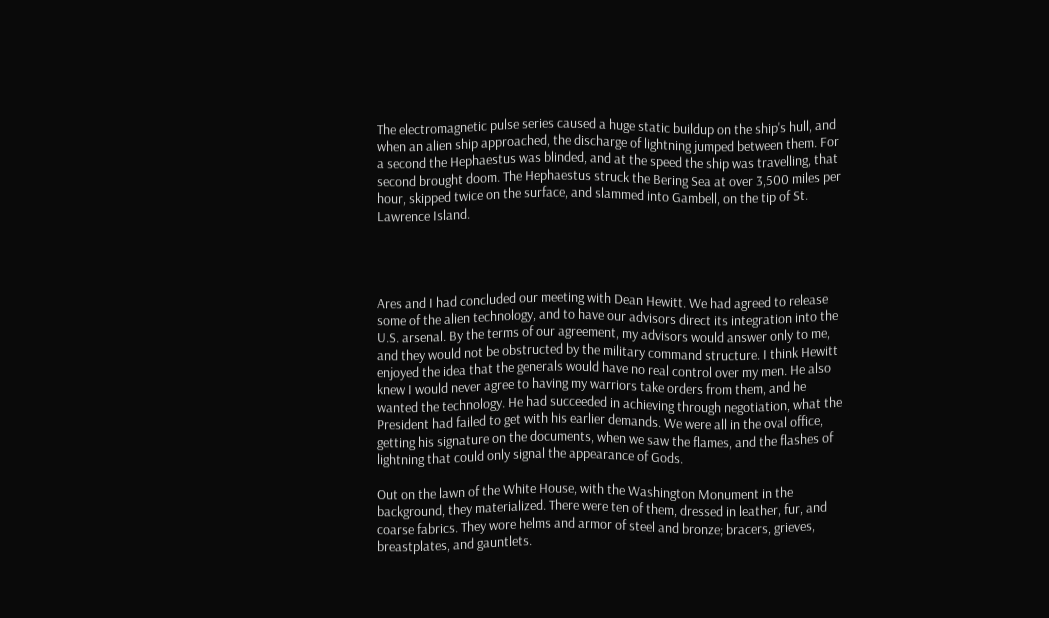The electromagnetic pulse series caused a huge static buildup on the ship's hull, and when an alien ship approached, the discharge of lightning jumped between them. For a second the Hephaestus was blinded, and at the speed the ship was travelling, that second brought doom. The Hephaestus struck the Bering Sea at over 3,500 miles per hour, skipped twice on the surface, and slammed into Gambell, on the tip of St. Lawrence Island.




Ares and I had concluded our meeting with Dean Hewitt. We had agreed to release some of the alien technology, and to have our advisors direct its integration into the U.S. arsenal. By the terms of our agreement, my advisors would answer only to me, and they would not be obstructed by the military command structure. I think Hewitt enjoyed the idea that the generals would have no real control over my men. He also knew I would never agree to having my warriors take orders from them, and he wanted the technology. He had succeeded in achieving through negotiation, what the President had failed to get with his earlier demands. We were all in the oval office, getting his signature on the documents, when we saw the flames, and the flashes of lightning that could only signal the appearance of Gods.

Out on the lawn of the White House, with the Washington Monument in the background, they materialized. There were ten of them, dressed in leather, fur, and coarse fabrics. They wore helms and armor of steel and bronze; bracers, grieves, breastplates, and gauntlets.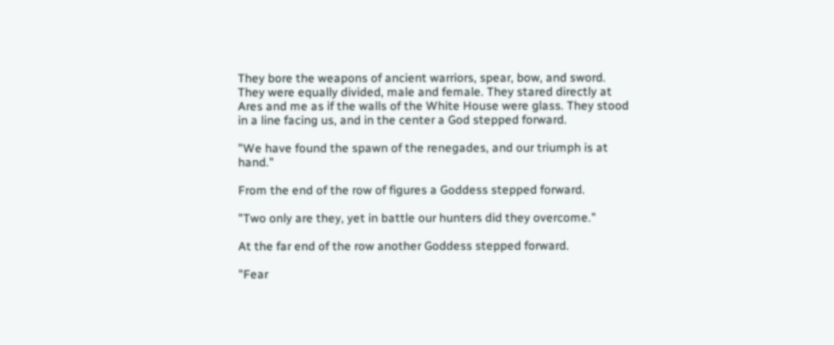They bore the weapons of ancient warriors, spear, bow, and sword. They were equally divided, male and female. They stared directly at Ares and me as if the walls of the White House were glass. They stood in a line facing us, and in the center a God stepped forward.

"We have found the spawn of the renegades, and our triumph is at hand."

From the end of the row of figures a Goddess stepped forward.

"Two only are they, yet in battle our hunters did they overcome."

At the far end of the row another Goddess stepped forward.

"Fear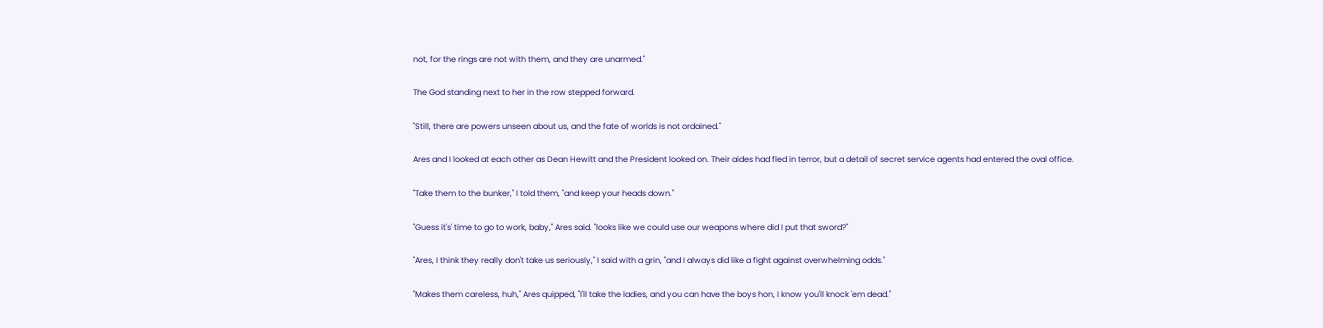not, for the rings are not with them, and they are unarmed."

The God standing next to her in the row stepped forward.

"Still, there are powers unseen about us, and the fate of worlds is not ordained."

Ares and I looked at each other as Dean Hewitt and the President looked on. Their aides had fled in terror, but a detail of secret service agents had entered the oval office.

"Take them to the bunker," I told them, "and keep your heads down."

"Guess it's' time to go to work, baby," Ares said. "looks like we could use our weapons where did I put that sword?"

"Ares, I think they really don't take us seriously," I said with a grin, "and I always did like a fight against overwhelming odds."

"Makes them careless, huh," Ares quipped, "I'll take the ladies, and you can have the boys hon, I know you'll knock 'em dead."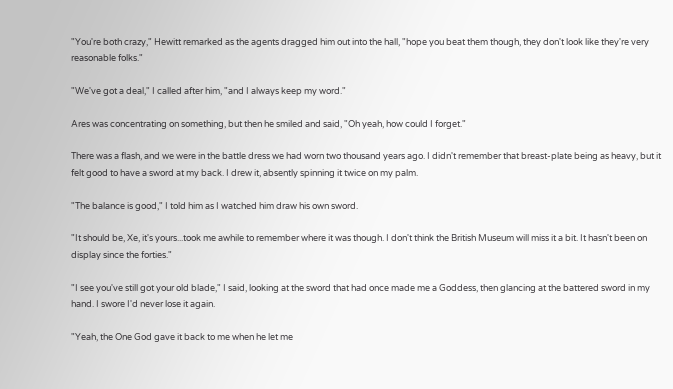"You're both crazy," Hewitt remarked as the agents dragged him out into the hall, "hope you beat them though, they don't look like they're very reasonable folks."

"We've got a deal," I called after him, "and I always keep my word."

Ares was concentrating on something, but then he smiled and said, "Oh yeah, how could I forget."

There was a flash, and we were in the battle dress we had worn two thousand years ago. I didn't remember that breast-plate being as heavy, but it felt good to have a sword at my back. I drew it, absently spinning it twice on my palm.

"The balance is good," I told him as I watched him draw his own sword.

"It should be, Xe, it's yours...took me awhile to remember where it was though. I don't think the British Museum will miss it a bit. It hasn't been on display since the forties."

"I see you've still got your old blade," I said, looking at the sword that had once made me a Goddess, then glancing at the battered sword in my hand. I swore I'd never lose it again.

"Yeah, the One God gave it back to me when he let me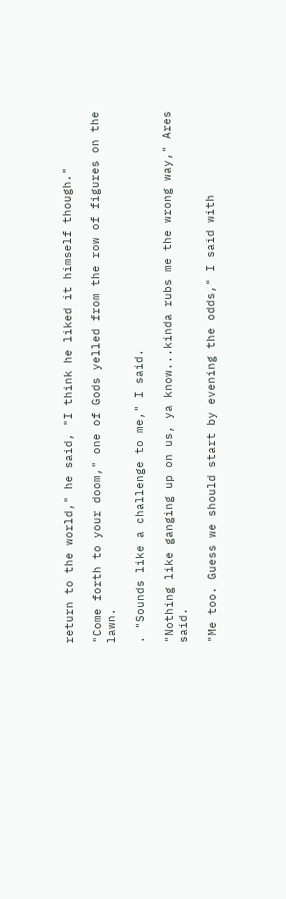return to the world," he said, "I think he liked it himself though."

"Come forth to your doom," one of Gods yelled from the row of figures on the lawn.

. "Sounds like a challenge to me," I said.

"Nothing like ganging up on us, ya know...kinda rubs me the wrong way," Ares said.

"Me too. Guess we should start by evening the odds," I said with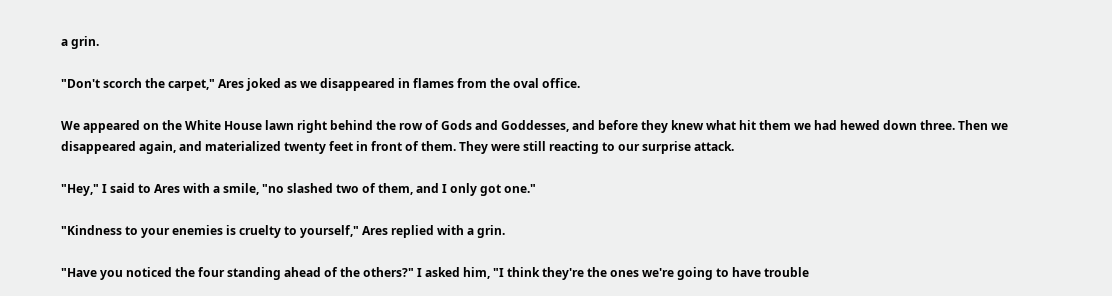a grin.

"Don't scorch the carpet," Ares joked as we disappeared in flames from the oval office.

We appeared on the White House lawn right behind the row of Gods and Goddesses, and before they knew what hit them we had hewed down three. Then we disappeared again, and materialized twenty feet in front of them. They were still reacting to our surprise attack.

"Hey," I said to Ares with a smile, "no slashed two of them, and I only got one."

"Kindness to your enemies is cruelty to yourself," Ares replied with a grin.

"Have you noticed the four standing ahead of the others?" I asked him, "I think they're the ones we're going to have trouble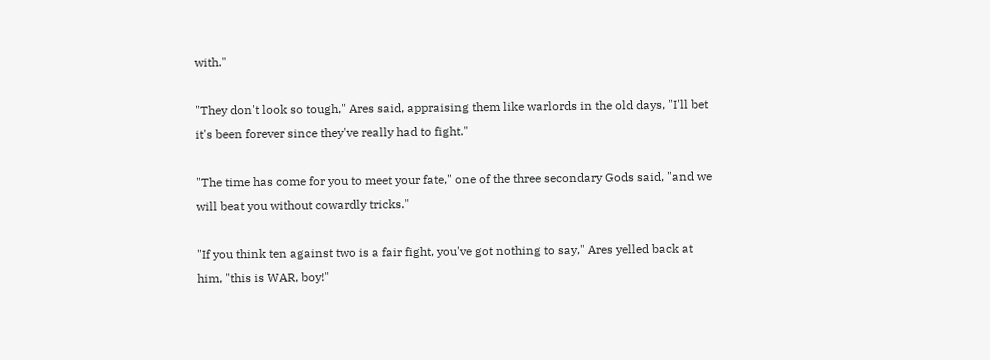with."

"They don't look so tough," Ares said, appraising them like warlords in the old days, "I'll bet it's been forever since they've really had to fight."

"The time has come for you to meet your fate," one of the three secondary Gods said, "and we will beat you without cowardly tricks."

"If you think ten against two is a fair fight, you've got nothing to say," Ares yelled back at him, "this is WAR, boy!"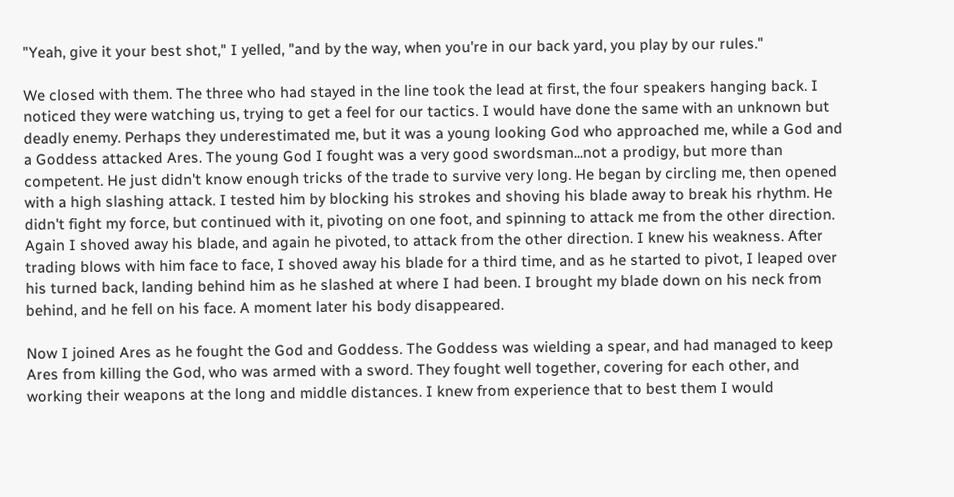"Yeah, give it your best shot," I yelled, "and by the way, when you're in our back yard, you play by our rules."

We closed with them. The three who had stayed in the line took the lead at first, the four speakers hanging back. I noticed they were watching us, trying to get a feel for our tactics. I would have done the same with an unknown but deadly enemy. Perhaps they underestimated me, but it was a young looking God who approached me, while a God and a Goddess attacked Ares. The young God I fought was a very good swordsman...not a prodigy, but more than competent. He just didn't know enough tricks of the trade to survive very long. He began by circling me, then opened with a high slashing attack. I tested him by blocking his strokes and shoving his blade away to break his rhythm. He didn't fight my force, but continued with it, pivoting on one foot, and spinning to attack me from the other direction. Again I shoved away his blade, and again he pivoted, to attack from the other direction. I knew his weakness. After trading blows with him face to face, I shoved away his blade for a third time, and as he started to pivot, I leaped over his turned back, landing behind him as he slashed at where I had been. I brought my blade down on his neck from behind, and he fell on his face. A moment later his body disappeared.

Now I joined Ares as he fought the God and Goddess. The Goddess was wielding a spear, and had managed to keep Ares from killing the God, who was armed with a sword. They fought well together, covering for each other, and working their weapons at the long and middle distances. I knew from experience that to best them I would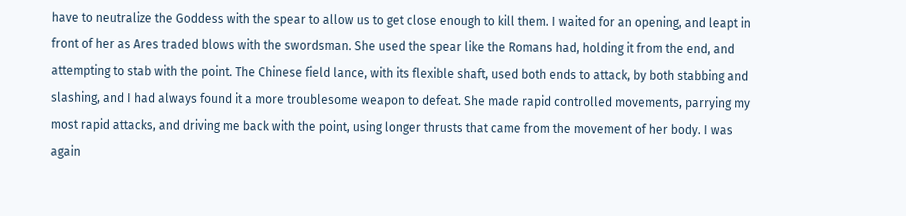have to neutralize the Goddess with the spear to allow us to get close enough to kill them. I waited for an opening, and leapt in front of her as Ares traded blows with the swordsman. She used the spear like the Romans had, holding it from the end, and attempting to stab with the point. The Chinese field lance, with its flexible shaft, used both ends to attack, by both stabbing and slashing, and I had always found it a more troublesome weapon to defeat. She made rapid controlled movements, parrying my most rapid attacks, and driving me back with the point, using longer thrusts that came from the movement of her body. I was again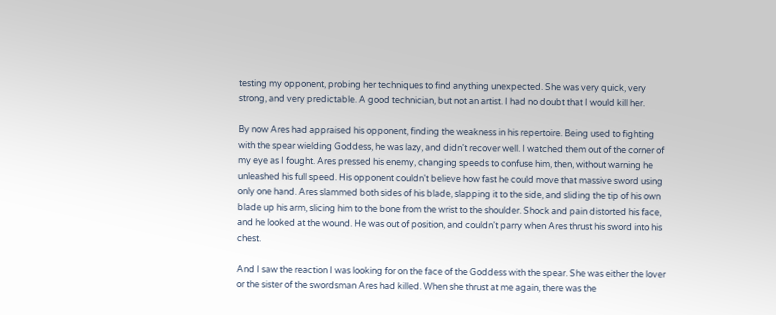testing my opponent, probing her techniques to find anything unexpected. She was very quick, very strong, and very predictable. A good technician, but not an artist. I had no doubt that I would kill her.

By now Ares had appraised his opponent, finding the weakness in his repertoire. Being used to fighting with the spear wielding Goddess, he was lazy, and didn't recover well. I watched them out of the corner of my eye as I fought. Ares pressed his enemy, changing speeds to confuse him, then, without warning he unleashed his full speed. His opponent couldn't believe how fast he could move that massive sword using only one hand. Ares slammed both sides of his blade, slapping it to the side, and sliding the tip of his own blade up his arm, slicing him to the bone from the wrist to the shoulder. Shock and pain distorted his face, and he looked at the wound. He was out of position, and couldn't parry when Ares thrust his sword into his chest.

And I saw the reaction I was looking for on the face of the Goddess with the spear. She was either the lover or the sister of the swordsman Ares had killed. When she thrust at me again, there was the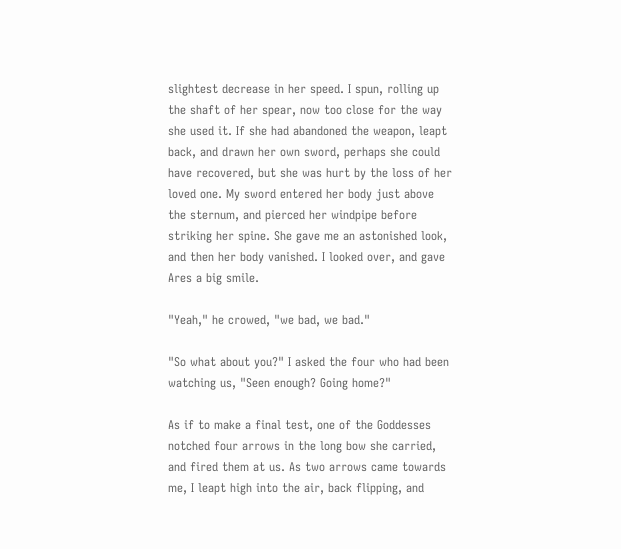slightest decrease in her speed. I spun, rolling up the shaft of her spear, now too close for the way she used it. If she had abandoned the weapon, leapt back, and drawn her own sword, perhaps she could have recovered, but she was hurt by the loss of her loved one. My sword entered her body just above the sternum, and pierced her windpipe before striking her spine. She gave me an astonished look, and then her body vanished. I looked over, and gave Ares a big smile.

"Yeah," he crowed, "we bad, we bad."

"So what about you?" I asked the four who had been watching us, "Seen enough? Going home?"

As if to make a final test, one of the Goddesses notched four arrows in the long bow she carried, and fired them at us. As two arrows came towards me, I leapt high into the air, back flipping, and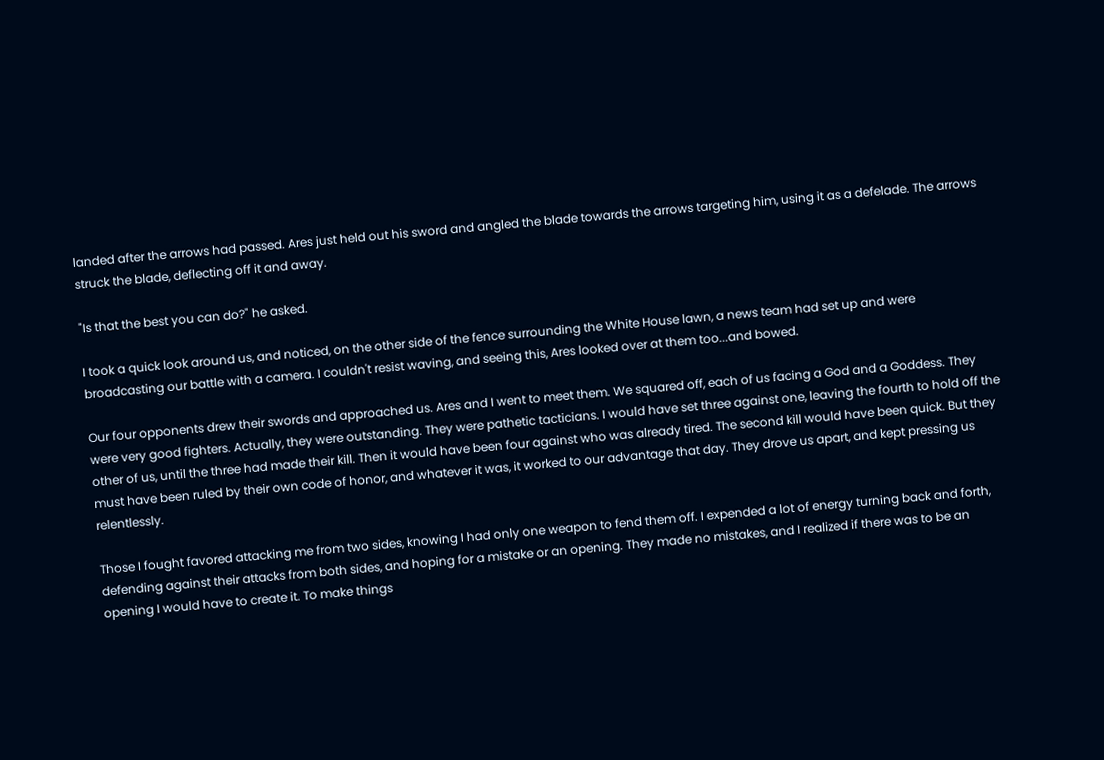landed after the arrows had passed. Ares just held out his sword and angled the blade towards the arrows targeting him, using it as a defelade. The arrows struck the blade, deflecting off it and away.

"Is that the best you can do?" he asked.

I took a quick look around us, and noticed, on the other side of the fence surrounding the White House lawn, a news team had set up and were broadcasting our battle with a camera. I couldn't resist waving, and seeing this, Ares looked over at them too...and bowed.

Our four opponents drew their swords and approached us. Ares and I went to meet them. We squared off, each of us facing a God and a Goddess. They were very good fighters. Actually, they were outstanding. They were pathetic tacticians. I would have set three against one, leaving the fourth to hold off the other of us, until the three had made their kill. Then it would have been four against who was already tired. The second kill would have been quick. But they must have been ruled by their own code of honor, and whatever it was, it worked to our advantage that day. They drove us apart, and kept pressing us relentlessly.

Those I fought favored attacking me from two sides, knowing I had only one weapon to fend them off. I expended a lot of energy turning back and forth, defending against their attacks from both sides, and hoping for a mistake or an opening. They made no mistakes, and I realized if there was to be an opening I would have to create it. To make things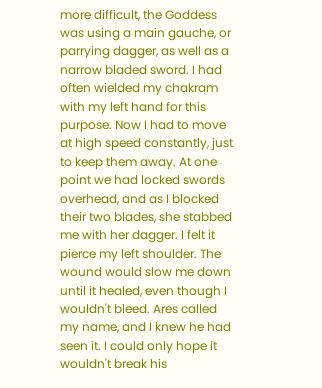more difficult, the Goddess was using a main gauche, or parrying dagger, as well as a narrow bladed sword. I had often wielded my chakram with my left hand for this purpose. Now I had to move at high speed constantly, just to keep them away. At one point we had locked swords overhead, and as I blocked their two blades, she stabbed me with her dagger. I felt it pierce my left shoulder. The wound would slow me down until it healed, even though I wouldn't bleed. Ares called my name, and I knew he had seen it. I could only hope it wouldn't break his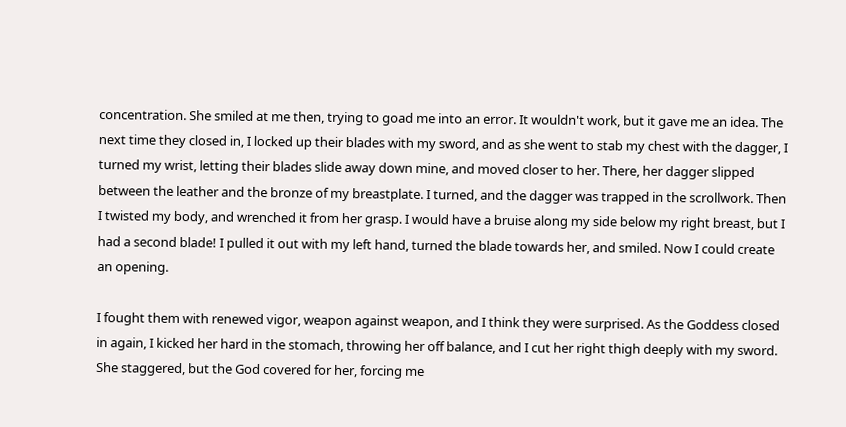concentration. She smiled at me then, trying to goad me into an error. It wouldn't work, but it gave me an idea. The next time they closed in, I locked up their blades with my sword, and as she went to stab my chest with the dagger, I turned my wrist, letting their blades slide away down mine, and moved closer to her. There, her dagger slipped between the leather and the bronze of my breastplate. I turned, and the dagger was trapped in the scrollwork. Then I twisted my body, and wrenched it from her grasp. I would have a bruise along my side below my right breast, but I had a second blade! I pulled it out with my left hand, turned the blade towards her, and smiled. Now I could create an opening.

I fought them with renewed vigor, weapon against weapon, and I think they were surprised. As the Goddess closed in again, I kicked her hard in the stomach, throwing her off balance, and I cut her right thigh deeply with my sword. She staggered, but the God covered for her, forcing me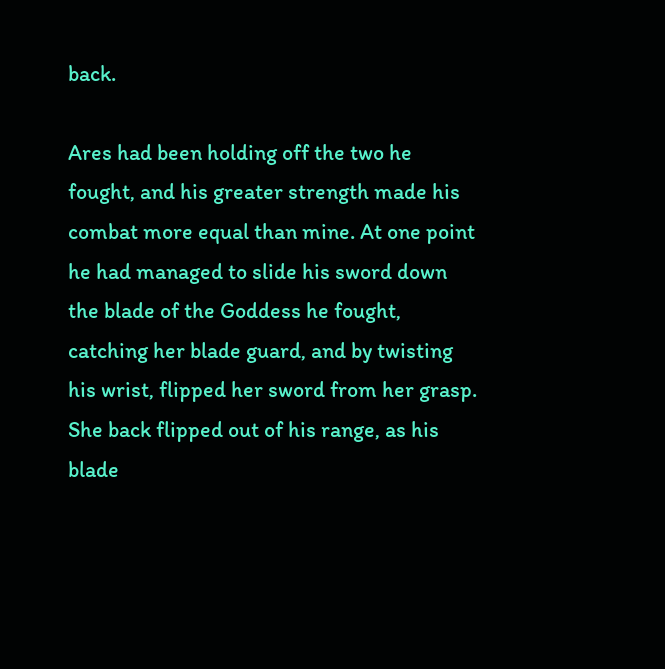back.

Ares had been holding off the two he fought, and his greater strength made his combat more equal than mine. At one point he had managed to slide his sword down the blade of the Goddess he fought, catching her blade guard, and by twisting his wrist, flipped her sword from her grasp. She back flipped out of his range, as his blade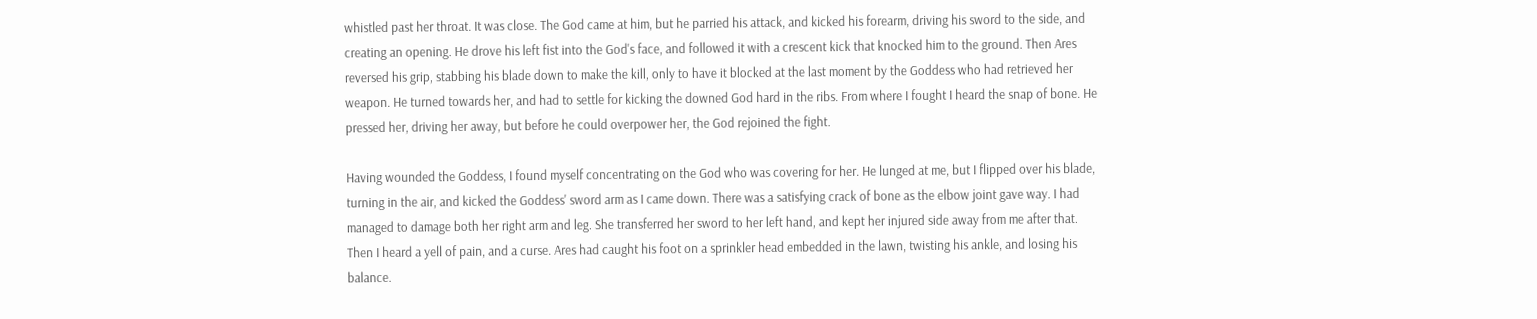whistled past her throat. It was close. The God came at him, but he parried his attack, and kicked his forearm, driving his sword to the side, and creating an opening. He drove his left fist into the God's face, and followed it with a crescent kick that knocked him to the ground. Then Ares reversed his grip, stabbing his blade down to make the kill, only to have it blocked at the last moment by the Goddess who had retrieved her weapon. He turned towards her, and had to settle for kicking the downed God hard in the ribs. From where I fought I heard the snap of bone. He pressed her, driving her away, but before he could overpower her, the God rejoined the fight.

Having wounded the Goddess, I found myself concentrating on the God who was covering for her. He lunged at me, but I flipped over his blade, turning in the air, and kicked the Goddess' sword arm as I came down. There was a satisfying crack of bone as the elbow joint gave way. I had managed to damage both her right arm and leg. She transferred her sword to her left hand, and kept her injured side away from me after that. Then I heard a yell of pain, and a curse. Ares had caught his foot on a sprinkler head embedded in the lawn, twisting his ankle, and losing his balance.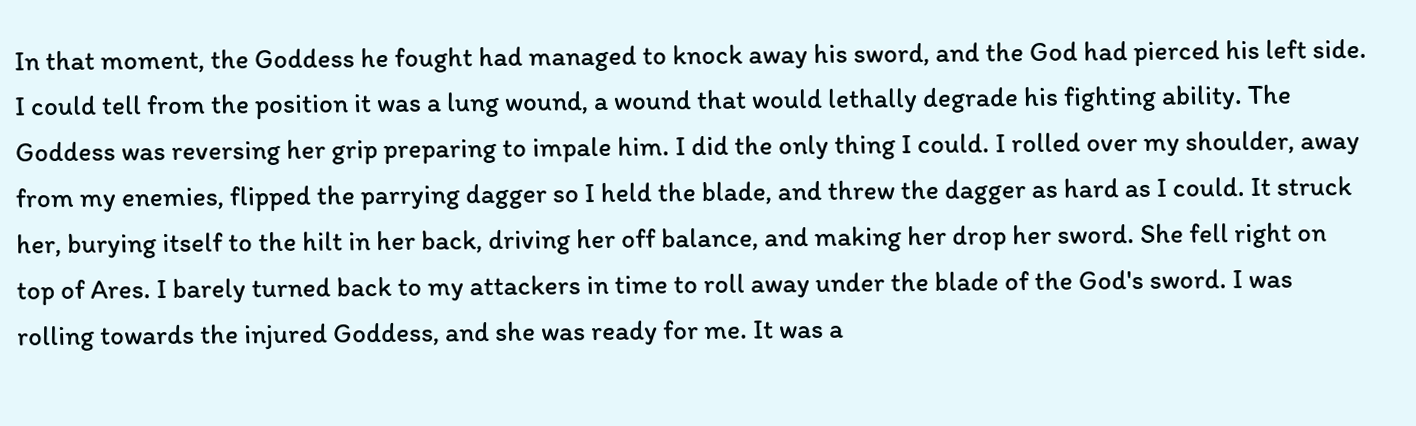In that moment, the Goddess he fought had managed to knock away his sword, and the God had pierced his left side. I could tell from the position it was a lung wound, a wound that would lethally degrade his fighting ability. The Goddess was reversing her grip preparing to impale him. I did the only thing I could. I rolled over my shoulder, away from my enemies, flipped the parrying dagger so I held the blade, and threw the dagger as hard as I could. It struck her, burying itself to the hilt in her back, driving her off balance, and making her drop her sword. She fell right on top of Ares. I barely turned back to my attackers in time to roll away under the blade of the God's sword. I was rolling towards the injured Goddess, and she was ready for me. It was a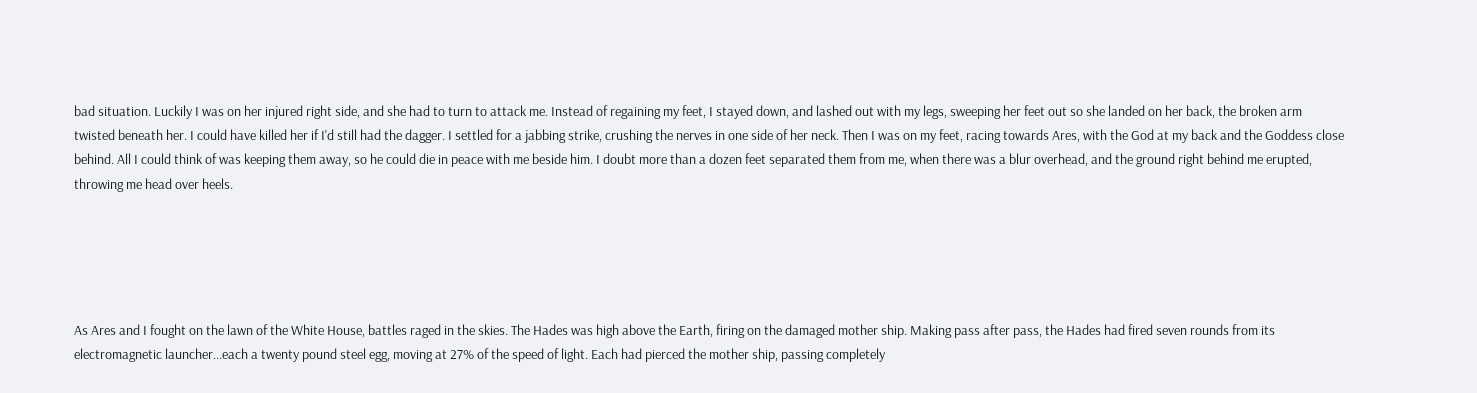bad situation. Luckily I was on her injured right side, and she had to turn to attack me. Instead of regaining my feet, I stayed down, and lashed out with my legs, sweeping her feet out so she landed on her back, the broken arm twisted beneath her. I could have killed her if I'd still had the dagger. I settled for a jabbing strike, crushing the nerves in one side of her neck. Then I was on my feet, racing towards Ares, with the God at my back and the Goddess close behind. All I could think of was keeping them away, so he could die in peace with me beside him. I doubt more than a dozen feet separated them from me, when there was a blur overhead, and the ground right behind me erupted, throwing me head over heels.





As Ares and I fought on the lawn of the White House, battles raged in the skies. The Hades was high above the Earth, firing on the damaged mother ship. Making pass after pass, the Hades had fired seven rounds from its electromagnetic launcher...each a twenty pound steel egg, moving at 27% of the speed of light. Each had pierced the mother ship, passing completely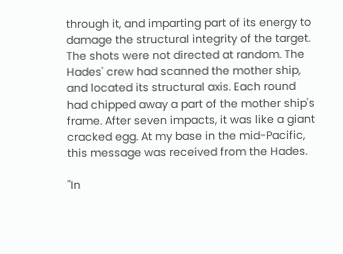through it, and imparting part of its energy to damage the structural integrity of the target. The shots were not directed at random. The Hades' crew had scanned the mother ship, and located its structural axis. Each round had chipped away a part of the mother ship's frame. After seven impacts, it was like a giant cracked egg. At my base in the mid-Pacific, this message was received from the Hades.

"In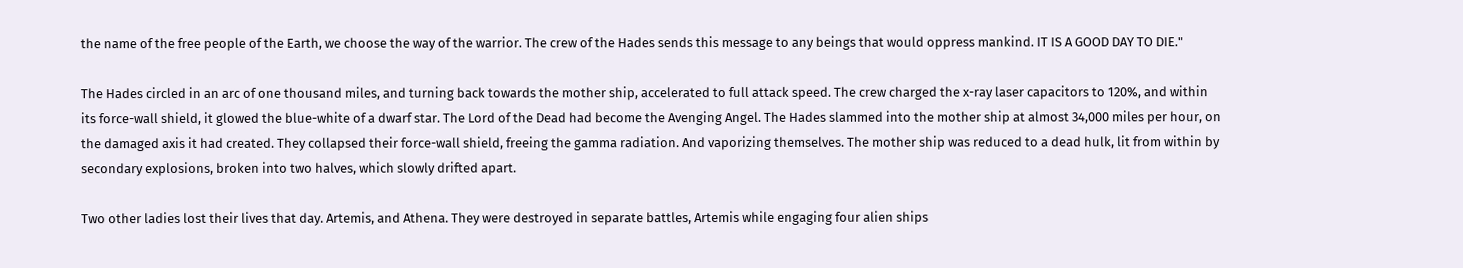the name of the free people of the Earth, we choose the way of the warrior. The crew of the Hades sends this message to any beings that would oppress mankind. IT IS A GOOD DAY TO DIE."

The Hades circled in an arc of one thousand miles, and turning back towards the mother ship, accelerated to full attack speed. The crew charged the x-ray laser capacitors to 120%, and within its force-wall shield, it glowed the blue-white of a dwarf star. The Lord of the Dead had become the Avenging Angel. The Hades slammed into the mother ship at almost 34,000 miles per hour, on the damaged axis it had created. They collapsed their force-wall shield, freeing the gamma radiation. And vaporizing themselves. The mother ship was reduced to a dead hulk, lit from within by secondary explosions, broken into two halves, which slowly drifted apart.

Two other ladies lost their lives that day. Artemis, and Athena. They were destroyed in separate battles, Artemis while engaging four alien ships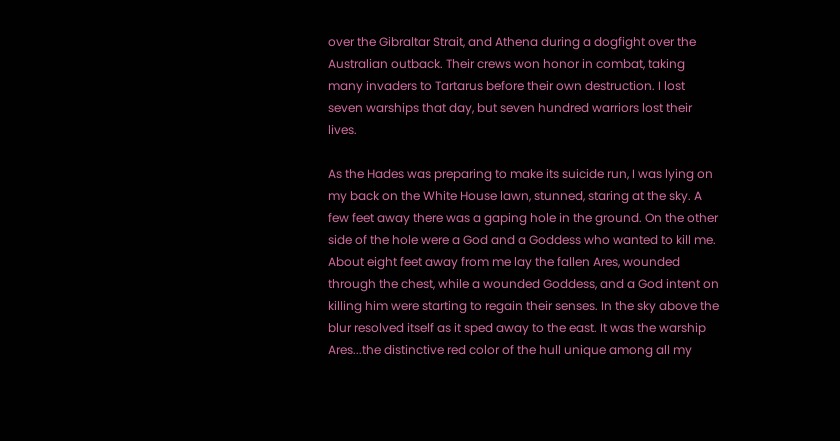over the Gibraltar Strait, and Athena during a dogfight over the Australian outback. Their crews won honor in combat, taking many invaders to Tartarus before their own destruction. I lost seven warships that day, but seven hundred warriors lost their lives.

As the Hades was preparing to make its suicide run, I was lying on my back on the White House lawn, stunned, staring at the sky. A few feet away there was a gaping hole in the ground. On the other side of the hole were a God and a Goddess who wanted to kill me. About eight feet away from me lay the fallen Ares, wounded through the chest, while a wounded Goddess, and a God intent on killing him were starting to regain their senses. In the sky above the blur resolved itself as it sped away to the east. It was the warship Ares...the distinctive red color of the hull unique among all my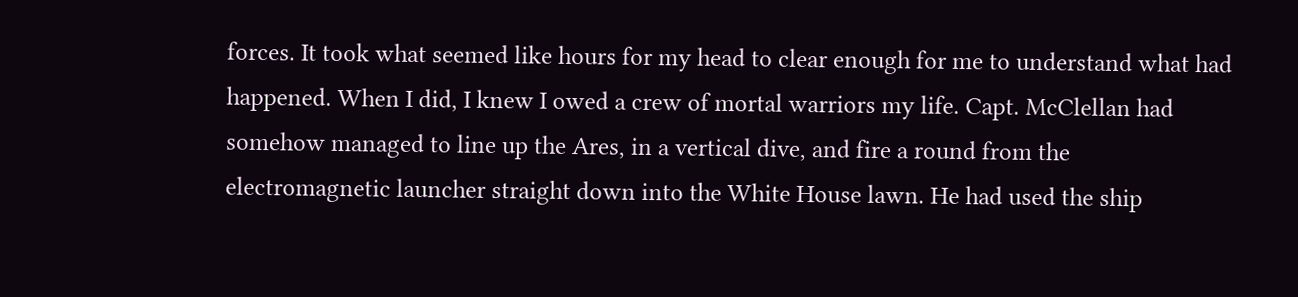forces. It took what seemed like hours for my head to clear enough for me to understand what had happened. When I did, I knew I owed a crew of mortal warriors my life. Capt. McClellan had somehow managed to line up the Ares, in a vertical dive, and fire a round from the electromagnetic launcher straight down into the White House lawn. He had used the ship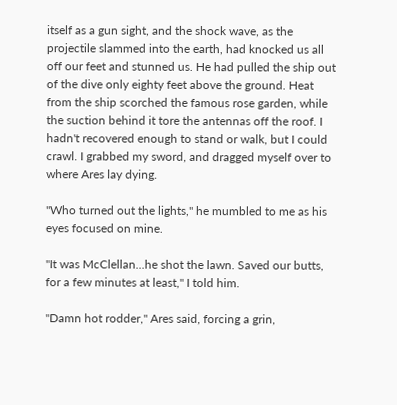itself as a gun sight, and the shock wave, as the projectile slammed into the earth, had knocked us all off our feet and stunned us. He had pulled the ship out of the dive only eighty feet above the ground. Heat from the ship scorched the famous rose garden, while the suction behind it tore the antennas off the roof. I hadn't recovered enough to stand or walk, but I could crawl. I grabbed my sword, and dragged myself over to where Ares lay dying.

"Who turned out the lights," he mumbled to me as his eyes focused on mine.

"It was McClellan...he shot the lawn. Saved our butts, for a few minutes at least," I told him.

"Damn hot rodder," Ares said, forcing a grin,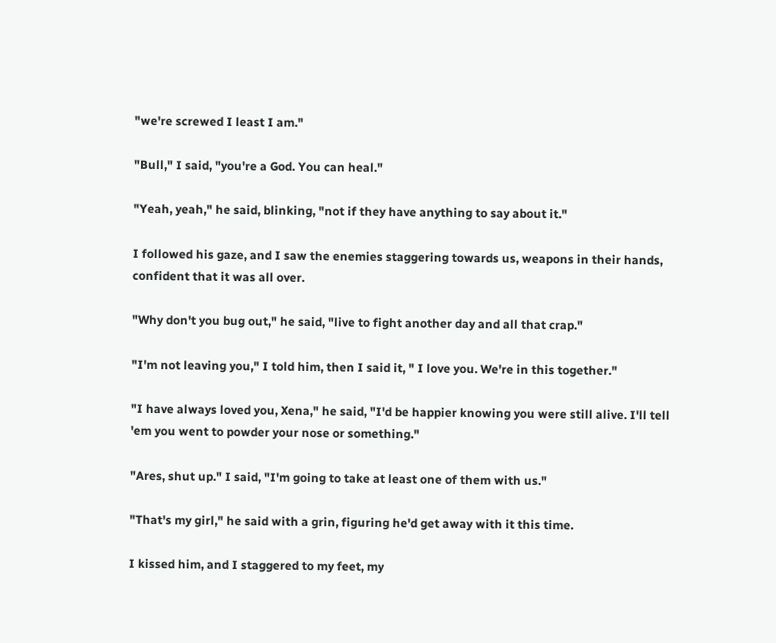"we're screwed I least I am."

"Bull," I said, "you're a God. You can heal."

"Yeah, yeah," he said, blinking, "not if they have anything to say about it."

I followed his gaze, and I saw the enemies staggering towards us, weapons in their hands, confident that it was all over.

"Why don't you bug out," he said, "live to fight another day and all that crap."

"I'm not leaving you," I told him, then I said it, " I love you. We're in this together."

"I have always loved you, Xena," he said, "I'd be happier knowing you were still alive. I'll tell 'em you went to powder your nose or something."

"Ares, shut up." I said, "I'm going to take at least one of them with us."

"That's my girl," he said with a grin, figuring he'd get away with it this time.

I kissed him, and I staggered to my feet, my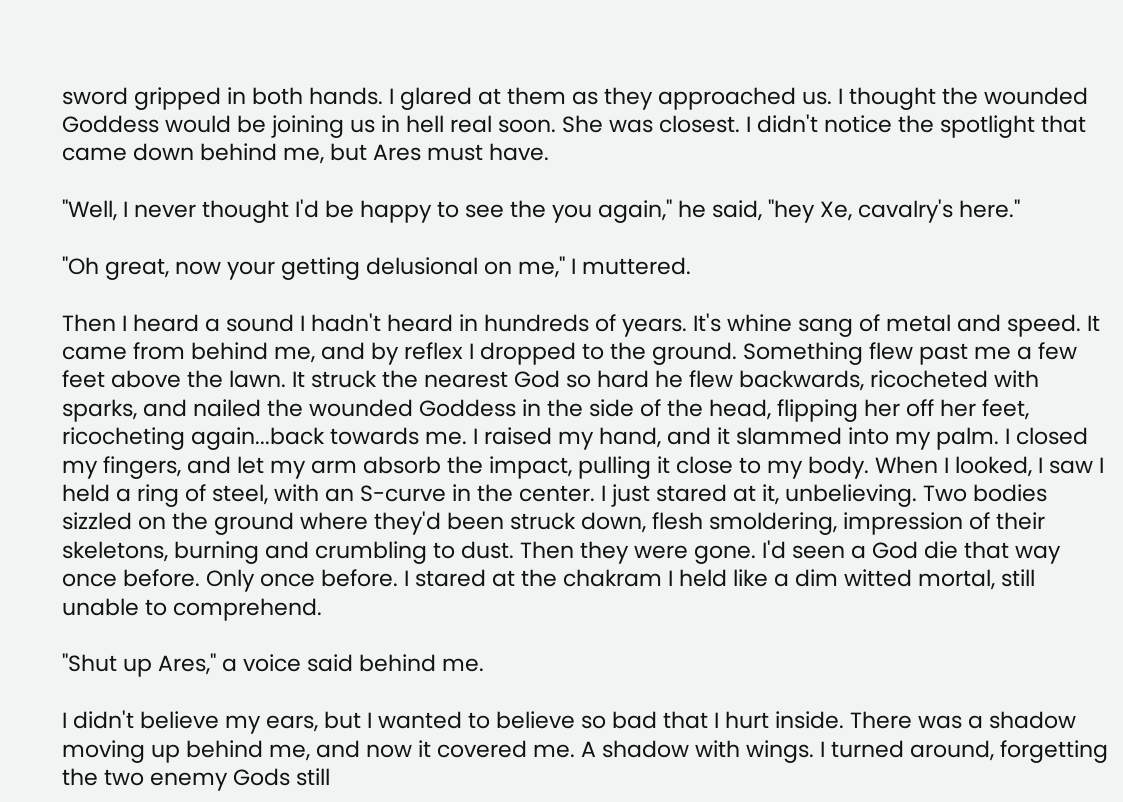sword gripped in both hands. I glared at them as they approached us. I thought the wounded Goddess would be joining us in hell real soon. She was closest. I didn't notice the spotlight that came down behind me, but Ares must have.

"Well, I never thought I'd be happy to see the you again," he said, "hey Xe, cavalry's here."

"Oh great, now your getting delusional on me," I muttered.

Then I heard a sound I hadn't heard in hundreds of years. It's whine sang of metal and speed. It came from behind me, and by reflex I dropped to the ground. Something flew past me a few feet above the lawn. It struck the nearest God so hard he flew backwards, ricocheted with sparks, and nailed the wounded Goddess in the side of the head, flipping her off her feet, ricocheting again...back towards me. I raised my hand, and it slammed into my palm. I closed my fingers, and let my arm absorb the impact, pulling it close to my body. When I looked, I saw I held a ring of steel, with an S-curve in the center. I just stared at it, unbelieving. Two bodies sizzled on the ground where they'd been struck down, flesh smoldering, impression of their skeletons, burning and crumbling to dust. Then they were gone. I'd seen a God die that way once before. Only once before. I stared at the chakram I held like a dim witted mortal, still unable to comprehend.

"Shut up Ares," a voice said behind me.

I didn't believe my ears, but I wanted to believe so bad that I hurt inside. There was a shadow moving up behind me, and now it covered me. A shadow with wings. I turned around, forgetting the two enemy Gods still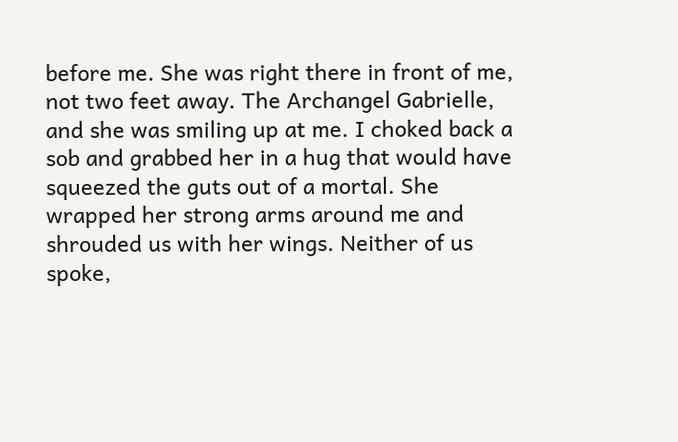before me. She was right there in front of me, not two feet away. The Archangel Gabrielle, and she was smiling up at me. I choked back a sob and grabbed her in a hug that would have squeezed the guts out of a mortal. She wrapped her strong arms around me and shrouded us with her wings. Neither of us spoke,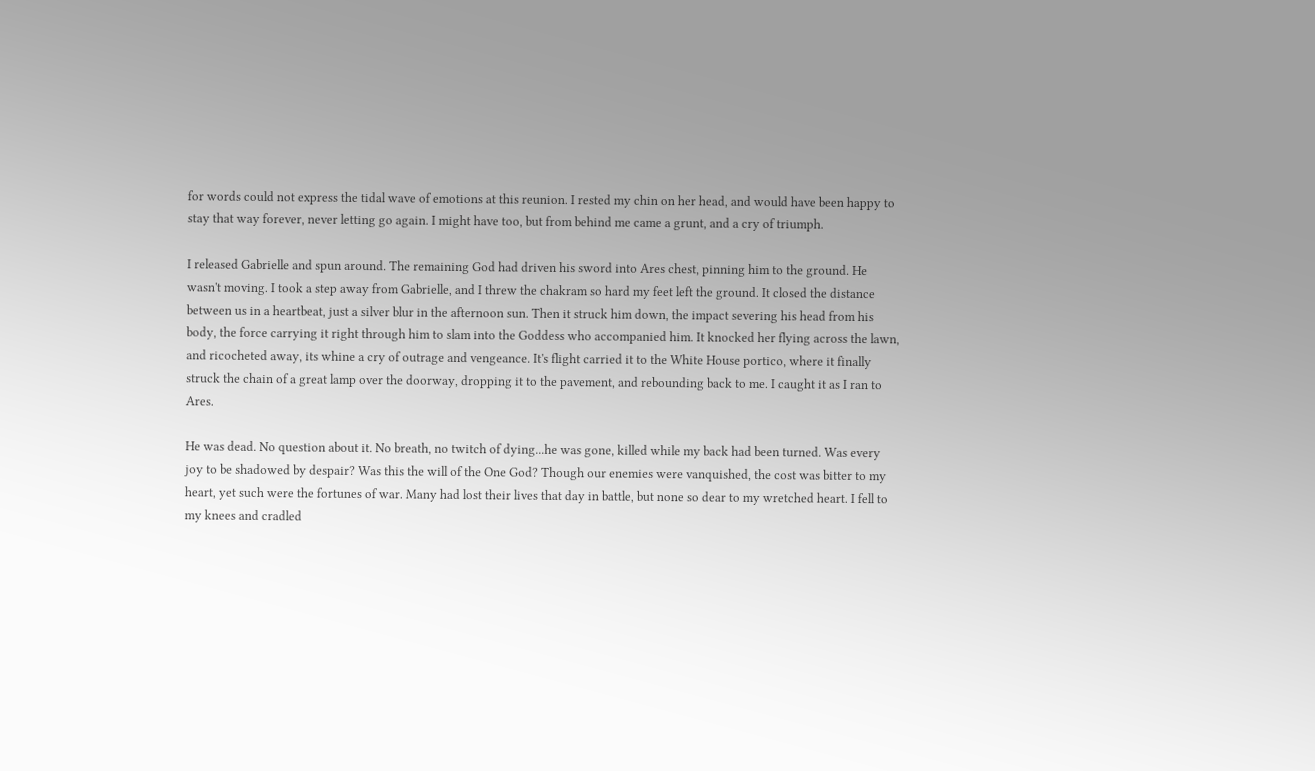for words could not express the tidal wave of emotions at this reunion. I rested my chin on her head, and would have been happy to stay that way forever, never letting go again. I might have too, but from behind me came a grunt, and a cry of triumph.

I released Gabrielle and spun around. The remaining God had driven his sword into Ares chest, pinning him to the ground. He wasn't moving. I took a step away from Gabrielle, and I threw the chakram so hard my feet left the ground. It closed the distance between us in a heartbeat, just a silver blur in the afternoon sun. Then it struck him down, the impact severing his head from his body, the force carrying it right through him to slam into the Goddess who accompanied him. It knocked her flying across the lawn, and ricocheted away, its whine a cry of outrage and vengeance. It's flight carried it to the White House portico, where it finally struck the chain of a great lamp over the doorway, dropping it to the pavement, and rebounding back to me. I caught it as I ran to Ares.

He was dead. No question about it. No breath, no twitch of dying...he was gone, killed while my back had been turned. Was every joy to be shadowed by despair? Was this the will of the One God? Though our enemies were vanquished, the cost was bitter to my heart, yet such were the fortunes of war. Many had lost their lives that day in battle, but none so dear to my wretched heart. I fell to my knees and cradled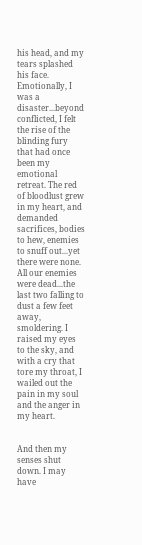his head, and my tears splashed his face. Emotionally, I was a disaster...beyond conflicted, I felt the rise of the blinding fury that had once been my emotional retreat. The red of bloodlust grew in my heart, and demanded sacrifices, bodies to hew, enemies to snuff out...yet there were none. All our enemies were dead...the last two falling to dust a few feet away, smoldering. I raised my eyes to the sky, and with a cry that tore my throat, I wailed out the pain in my soul and the anger in my heart.


And then my senses shut down. I may have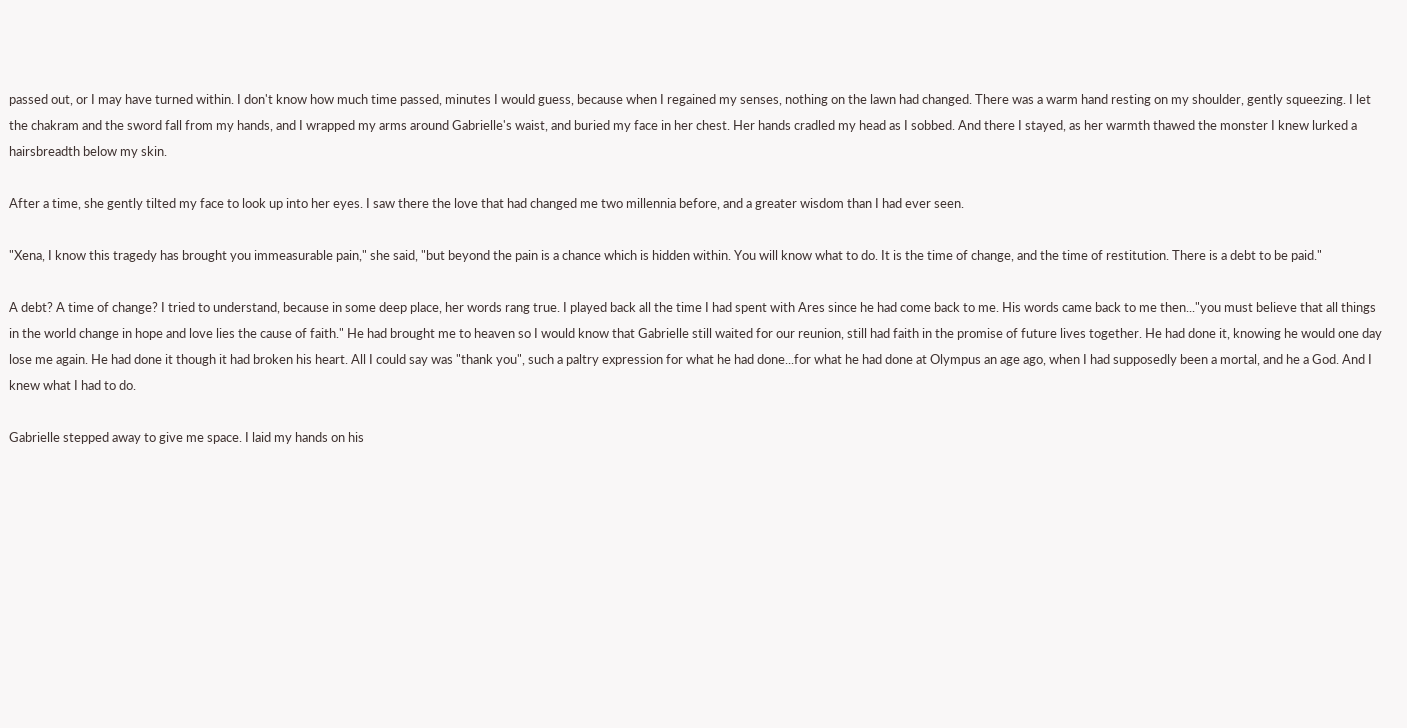passed out, or I may have turned within. I don't know how much time passed, minutes I would guess, because when I regained my senses, nothing on the lawn had changed. There was a warm hand resting on my shoulder, gently squeezing. I let the chakram and the sword fall from my hands, and I wrapped my arms around Gabrielle's waist, and buried my face in her chest. Her hands cradled my head as I sobbed. And there I stayed, as her warmth thawed the monster I knew lurked a hairsbreadth below my skin.

After a time, she gently tilted my face to look up into her eyes. I saw there the love that had changed me two millennia before, and a greater wisdom than I had ever seen.

"Xena, I know this tragedy has brought you immeasurable pain," she said, "but beyond the pain is a chance which is hidden within. You will know what to do. It is the time of change, and the time of restitution. There is a debt to be paid."

A debt? A time of change? I tried to understand, because in some deep place, her words rang true. I played back all the time I had spent with Ares since he had come back to me. His words came back to me then..."you must believe that all things in the world change in hope and love lies the cause of faith." He had brought me to heaven so I would know that Gabrielle still waited for our reunion, still had faith in the promise of future lives together. He had done it, knowing he would one day lose me again. He had done it though it had broken his heart. All I could say was "thank you", such a paltry expression for what he had done...for what he had done at Olympus an age ago, when I had supposedly been a mortal, and he a God. And I knew what I had to do.

Gabrielle stepped away to give me space. I laid my hands on his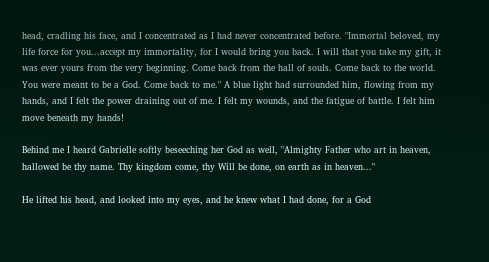head, cradling his face, and I concentrated as I had never concentrated before. "Immortal beloved, my life force for you...accept my immortality, for I would bring you back. I will that you take my gift, it was ever yours from the very beginning. Come back from the hall of souls. Come back to the world. You were meant to be a God. Come back to me." A blue light had surrounded him, flowing from my hands, and I felt the power draining out of me. I felt my wounds, and the fatigue of battle. I felt him move beneath my hands!

Behind me I heard Gabrielle softly beseeching her God as well, "Almighty Father who art in heaven, hallowed be thy name. Thy kingdom come, thy Will be done, on earth as in heaven..."

He lifted his head, and looked into my eyes, and he knew what I had done, for a God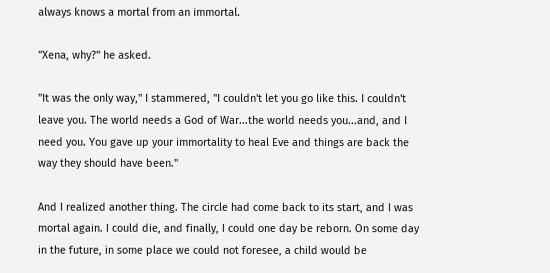always knows a mortal from an immortal.

"Xena, why?" he asked.

"It was the only way," I stammered, "I couldn't let you go like this. I couldn't leave you. The world needs a God of War...the world needs you...and, and I need you. You gave up your immortality to heal Eve and things are back the way they should have been."

And I realized another thing. The circle had come back to its start, and I was mortal again. I could die, and finally, I could one day be reborn. On some day in the future, in some place we could not foresee, a child would be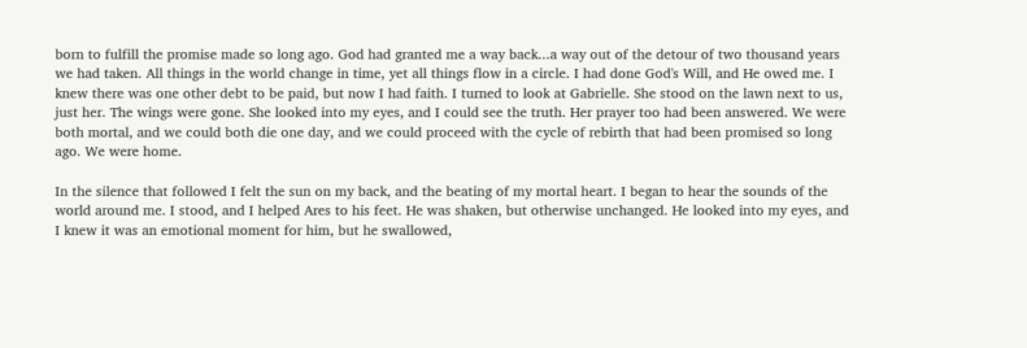born to fulfill the promise made so long ago. God had granted me a way back...a way out of the detour of two thousand years we had taken. All things in the world change in time, yet all things flow in a circle. I had done God's Will, and He owed me. I knew there was one other debt to be paid, but now I had faith. I turned to look at Gabrielle. She stood on the lawn next to us, just her. The wings were gone. She looked into my eyes, and I could see the truth. Her prayer too had been answered. We were both mortal, and we could both die one day, and we could proceed with the cycle of rebirth that had been promised so long ago. We were home.

In the silence that followed I felt the sun on my back, and the beating of my mortal heart. I began to hear the sounds of the world around me. I stood, and I helped Ares to his feet. He was shaken, but otherwise unchanged. He looked into my eyes, and I knew it was an emotional moment for him, but he swallowed,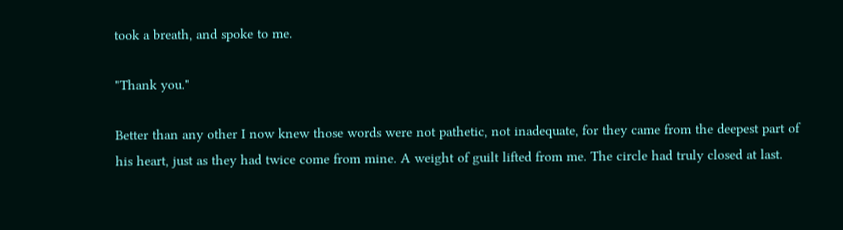took a breath, and spoke to me.

"Thank you."

Better than any other I now knew those words were not pathetic, not inadequate, for they came from the deepest part of his heart, just as they had twice come from mine. A weight of guilt lifted from me. The circle had truly closed at last.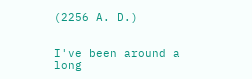(2256 A. D.)


I've been around a long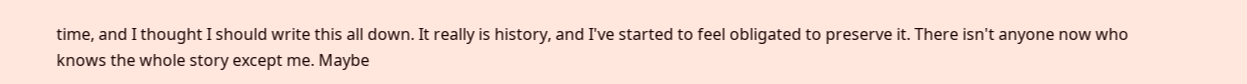time, and I thought I should write this all down. It really is history, and I've started to feel obligated to preserve it. There isn't anyone now who knows the whole story except me. Maybe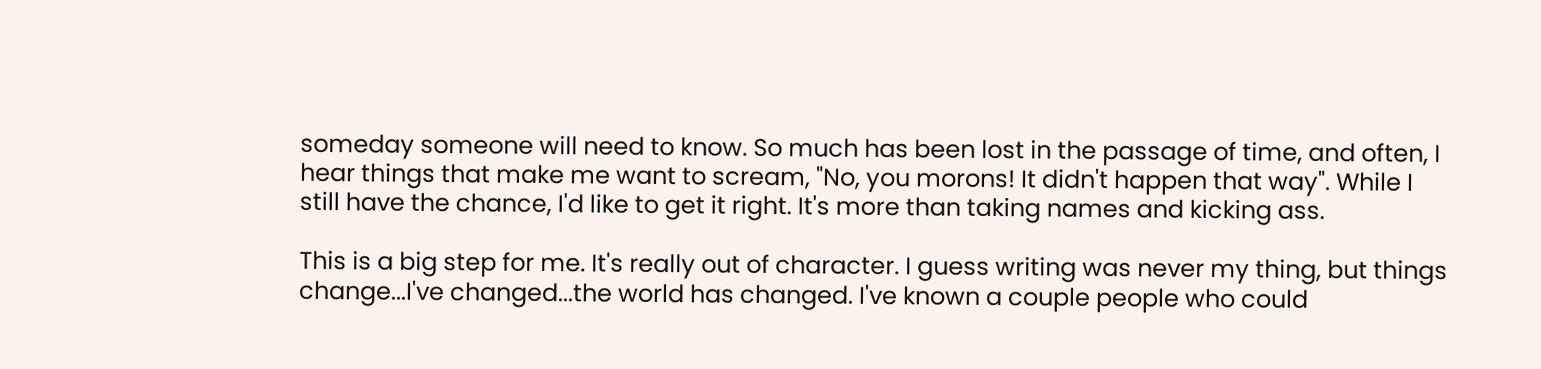someday someone will need to know. So much has been lost in the passage of time, and often, I hear things that make me want to scream, "No, you morons! It didn't happen that way". While I still have the chance, I'd like to get it right. It's more than taking names and kicking ass.

This is a big step for me. It's really out of character. I guess writing was never my thing, but things change...I've changed...the world has changed. I've known a couple people who could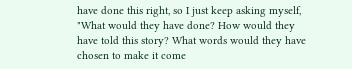have done this right, so I just keep asking myself, "What would they have done? How would they have told this story? What words would they have chosen to make it come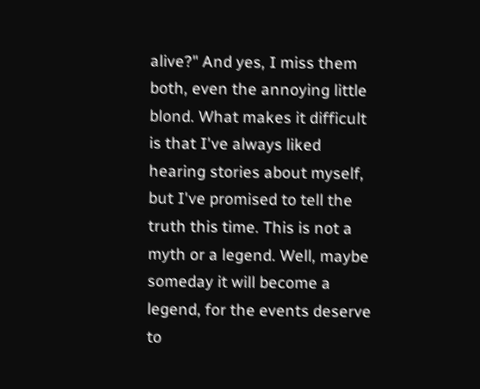alive?" And yes, I miss them both, even the annoying little blond. What makes it difficult is that I've always liked hearing stories about myself, but I've promised to tell the truth this time. This is not a myth or a legend. Well, maybe someday it will become a legend, for the events deserve to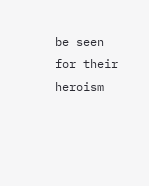be seen for their heroism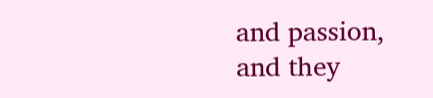and passion, and they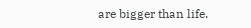are bigger than life.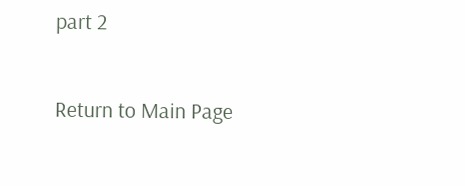part 2

Return to Main Page